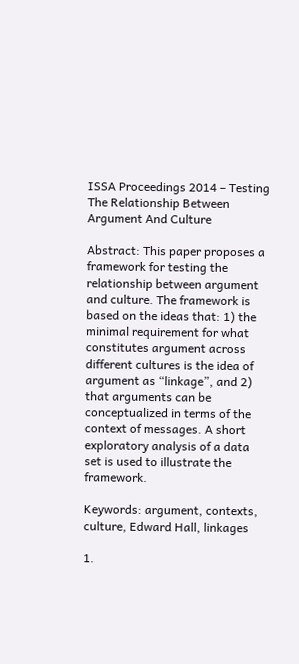ISSA Proceedings 2014 – Testing The Relationship Between Argument And Culture

Abstract: This paper proposes a framework for testing the relationship between argument and culture. The framework is based on the ideas that: 1) the minimal requirement for what constitutes argument across different cultures is the idea of argument as “linkage”, and 2) that arguments can be conceptualized in terms of the context of messages. A short exploratory analysis of a data set is used to illustrate the framework.

Keywords: argument, contexts, culture, Edward Hall, linkages

1.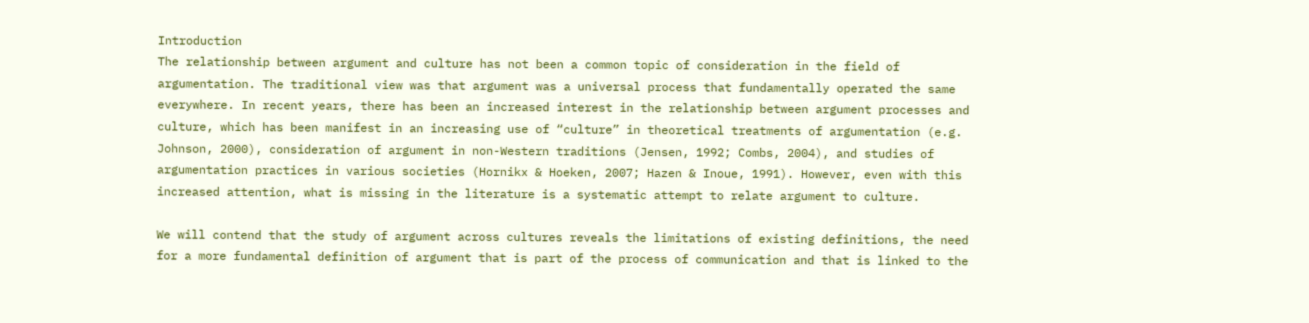Introduction
The relationship between argument and culture has not been a common topic of consideration in the field of argumentation. The traditional view was that argument was a universal process that fundamentally operated the same everywhere. In recent years, there has been an increased interest in the relationship between argument processes and culture, which has been manifest in an increasing use of “culture” in theoretical treatments of argumentation (e.g. Johnson, 2000), consideration of argument in non-Western traditions (Jensen, 1992; Combs, 2004), and studies of argumentation practices in various societies (Hornikx & Hoeken, 2007; Hazen & Inoue, 1991). However, even with this increased attention, what is missing in the literature is a systematic attempt to relate argument to culture.

We will contend that the study of argument across cultures reveals the limitations of existing definitions, the need for a more fundamental definition of argument that is part of the process of communication and that is linked to the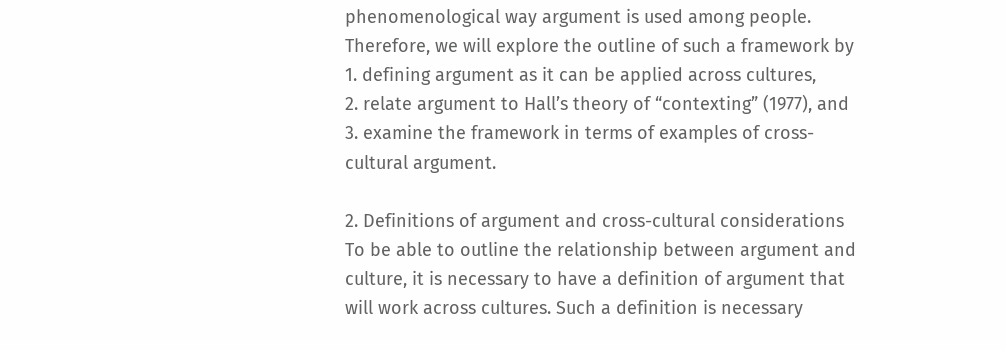phenomenological way argument is used among people. Therefore, we will explore the outline of such a framework by
1. defining argument as it can be applied across cultures,
2. relate argument to Hall’s theory of “contexting” (1977), and
3. examine the framework in terms of examples of cross-cultural argument.

2. Definitions of argument and cross-cultural considerations
To be able to outline the relationship between argument and culture, it is necessary to have a definition of argument that will work across cultures. Such a definition is necessary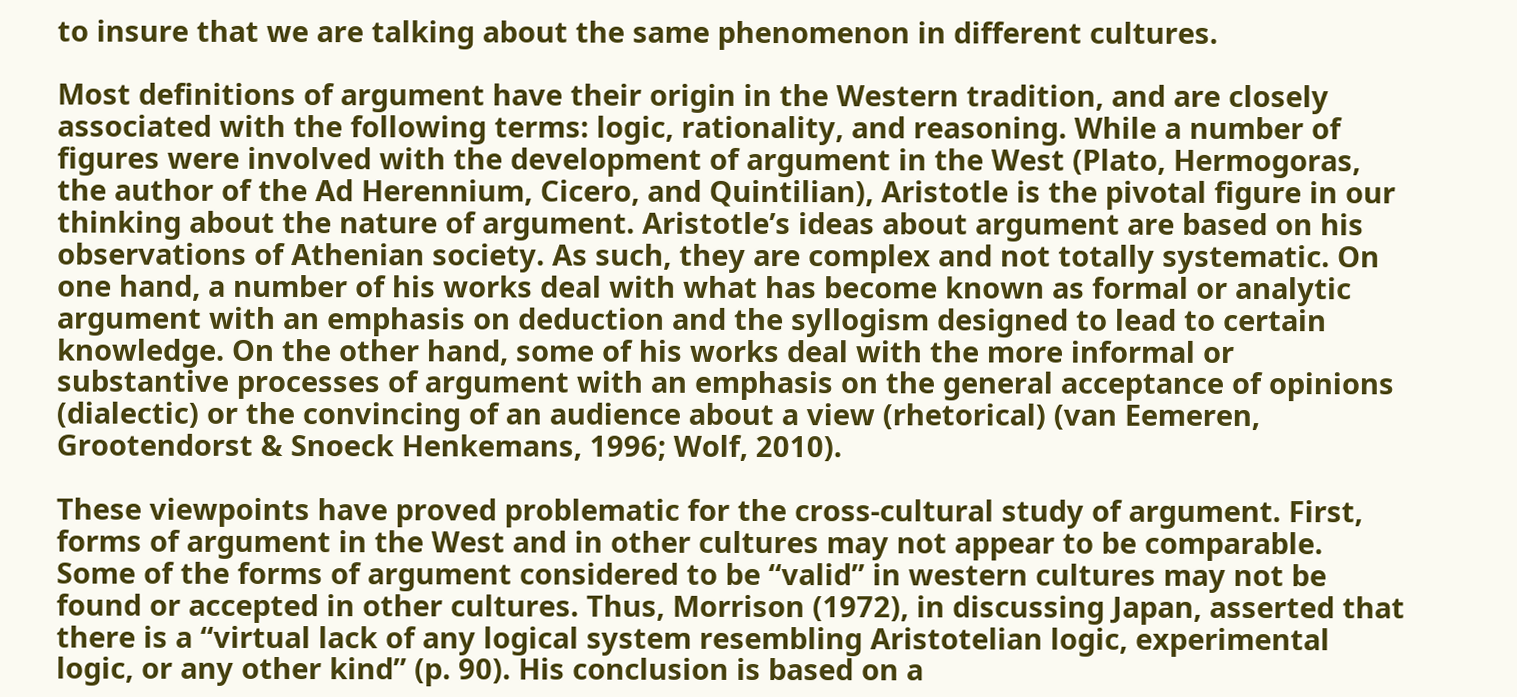to insure that we are talking about the same phenomenon in different cultures.

Most definitions of argument have their origin in the Western tradition, and are closely associated with the following terms: logic, rationality, and reasoning. While a number of figures were involved with the development of argument in the West (Plato, Hermogoras, the author of the Ad Herennium, Cicero, and Quintilian), Aristotle is the pivotal figure in our thinking about the nature of argument. Aristotle’s ideas about argument are based on his observations of Athenian society. As such, they are complex and not totally systematic. On one hand, a number of his works deal with what has become known as formal or analytic argument with an emphasis on deduction and the syllogism designed to lead to certain knowledge. On the other hand, some of his works deal with the more informal or substantive processes of argument with an emphasis on the general acceptance of opinions (dialectic) or the convincing of an audience about a view (rhetorical) (van Eemeren, Grootendorst & Snoeck Henkemans, 1996; Wolf, 2010).

These viewpoints have proved problematic for the cross-cultural study of argument. First, forms of argument in the West and in other cultures may not appear to be comparable. Some of the forms of argument considered to be “valid” in western cultures may not be found or accepted in other cultures. Thus, Morrison (1972), in discussing Japan, asserted that there is a “virtual lack of any logical system resembling Aristotelian logic, experimental logic, or any other kind” (p. 90). His conclusion is based on a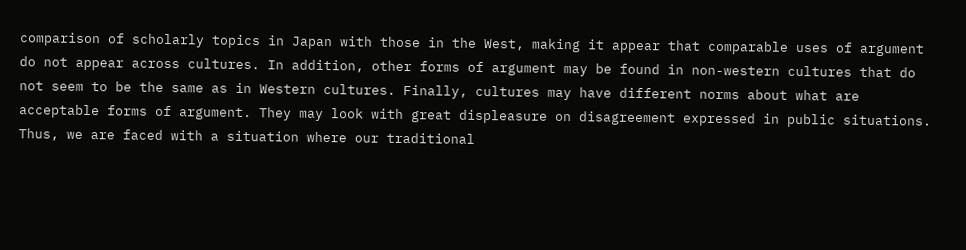comparison of scholarly topics in Japan with those in the West, making it appear that comparable uses of argument do not appear across cultures. In addition, other forms of argument may be found in non-western cultures that do not seem to be the same as in Western cultures. Finally, cultures may have different norms about what are acceptable forms of argument. They may look with great displeasure on disagreement expressed in public situations. Thus, we are faced with a situation where our traditional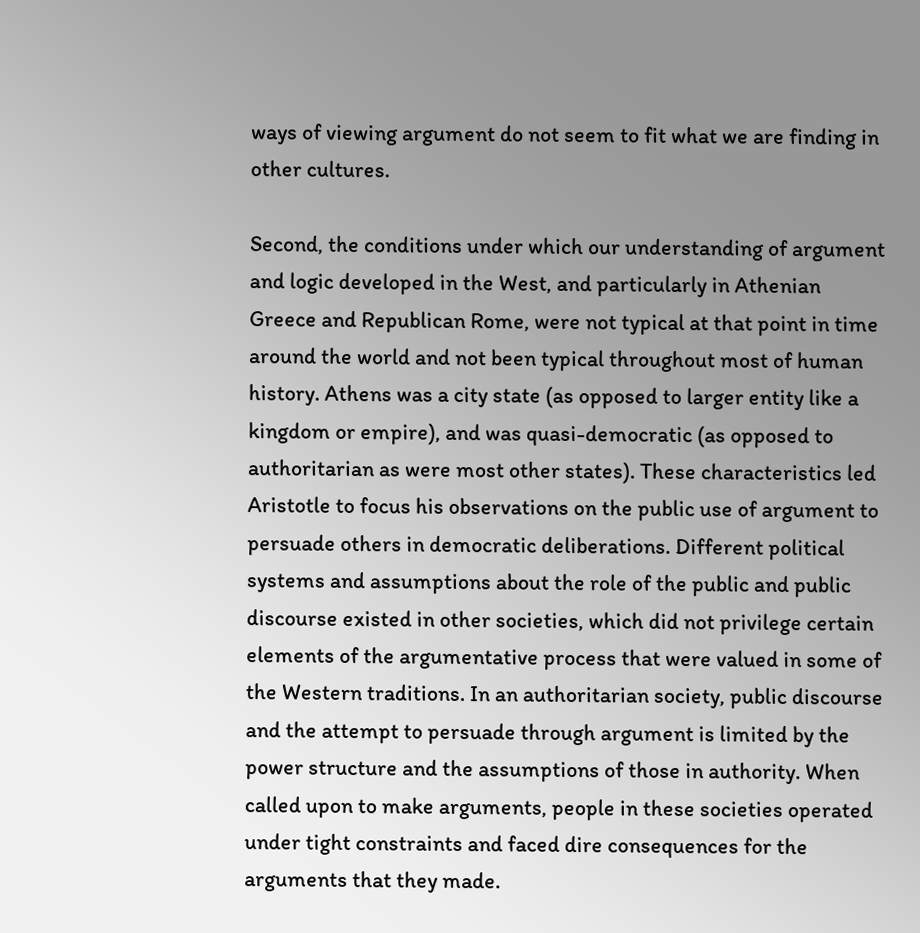ways of viewing argument do not seem to fit what we are finding in other cultures.

Second, the conditions under which our understanding of argument and logic developed in the West, and particularly in Athenian Greece and Republican Rome, were not typical at that point in time around the world and not been typical throughout most of human history. Athens was a city state (as opposed to larger entity like a kingdom or empire), and was quasi-democratic (as opposed to authoritarian as were most other states). These characteristics led Aristotle to focus his observations on the public use of argument to persuade others in democratic deliberations. Different political systems and assumptions about the role of the public and public discourse existed in other societies, which did not privilege certain elements of the argumentative process that were valued in some of the Western traditions. In an authoritarian society, public discourse and the attempt to persuade through argument is limited by the power structure and the assumptions of those in authority. When called upon to make arguments, people in these societies operated under tight constraints and faced dire consequences for the arguments that they made.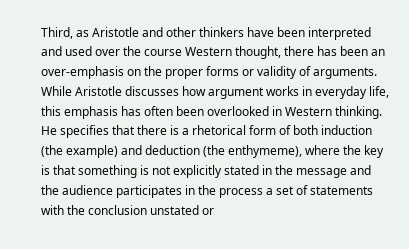Third, as Aristotle and other thinkers have been interpreted and used over the course Western thought, there has been an over-emphasis on the proper forms or validity of arguments. While Aristotle discusses how argument works in everyday life, this emphasis has often been overlooked in Western thinking. He specifies that there is a rhetorical form of both induction (the example) and deduction (the enthymeme), where the key is that something is not explicitly stated in the message and the audience participates in the process a set of statements with the conclusion unstated or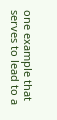one example that serves to lead to a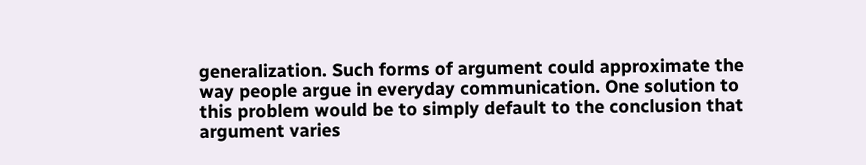generalization. Such forms of argument could approximate the way people argue in everyday communication. One solution to this problem would be to simply default to the conclusion that argument varies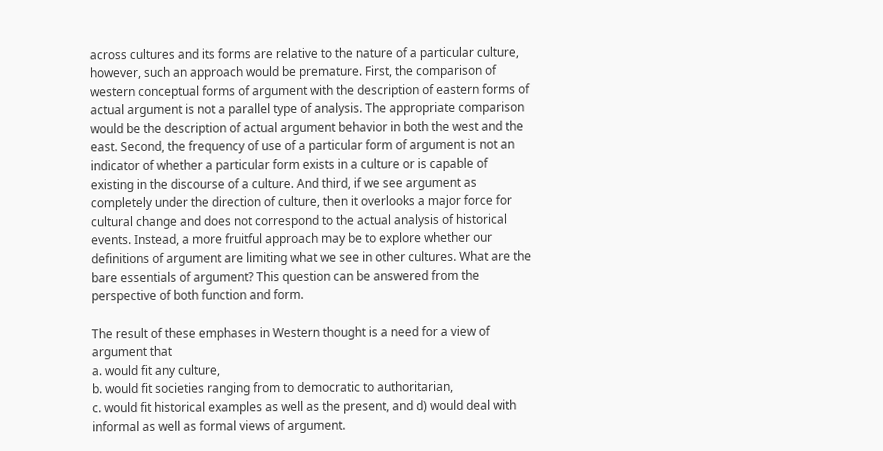across cultures and its forms are relative to the nature of a particular culture, however, such an approach would be premature. First, the comparison of western conceptual forms of argument with the description of eastern forms of actual argument is not a parallel type of analysis. The appropriate comparison would be the description of actual argument behavior in both the west and the east. Second, the frequency of use of a particular form of argument is not an indicator of whether a particular form exists in a culture or is capable of existing in the discourse of a culture. And third, if we see argument as completely under the direction of culture, then it overlooks a major force for cultural change and does not correspond to the actual analysis of historical events. Instead, a more fruitful approach may be to explore whether our definitions of argument are limiting what we see in other cultures. What are the bare essentials of argument? This question can be answered from the perspective of both function and form.

The result of these emphases in Western thought is a need for a view of argument that
a. would fit any culture,
b. would fit societies ranging from to democratic to authoritarian,
c. would fit historical examples as well as the present, and d) would deal with informal as well as formal views of argument.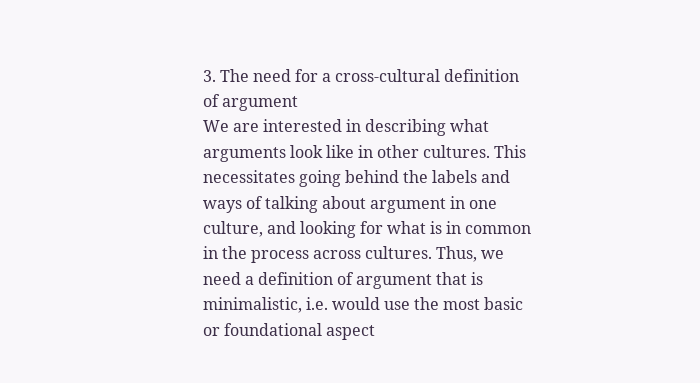3. The need for a cross-cultural definition of argument
We are interested in describing what arguments look like in other cultures. This necessitates going behind the labels and ways of talking about argument in one culture, and looking for what is in common in the process across cultures. Thus, we need a definition of argument that is minimalistic, i.e. would use the most basic or foundational aspect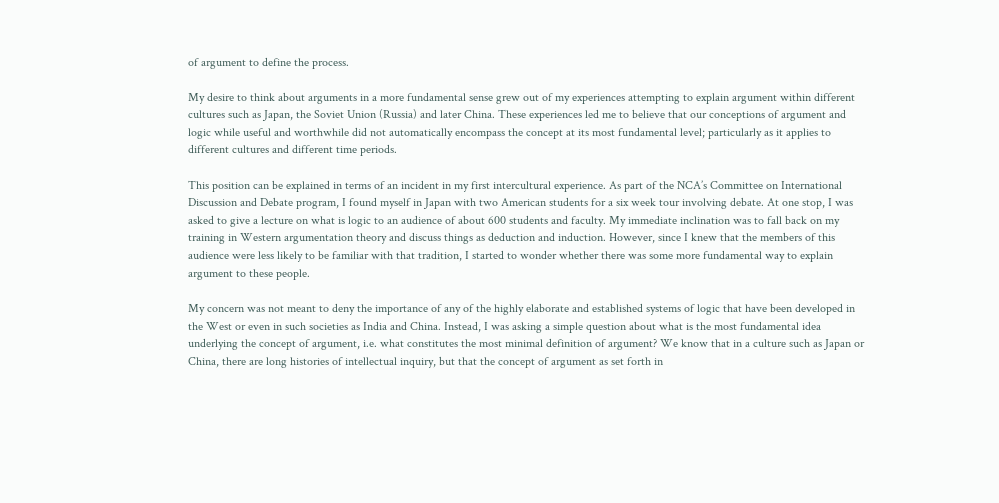of argument to define the process.

My desire to think about arguments in a more fundamental sense grew out of my experiences attempting to explain argument within different cultures such as Japan, the Soviet Union (Russia) and later China. These experiences led me to believe that our conceptions of argument and logic while useful and worthwhile did not automatically encompass the concept at its most fundamental level; particularly as it applies to different cultures and different time periods.

This position can be explained in terms of an incident in my first intercultural experience. As part of the NCA’s Committee on International Discussion and Debate program, I found myself in Japan with two American students for a six week tour involving debate. At one stop, I was asked to give a lecture on what is logic to an audience of about 600 students and faculty. My immediate inclination was to fall back on my training in Western argumentation theory and discuss things as deduction and induction. However, since I knew that the members of this audience were less likely to be familiar with that tradition, I started to wonder whether there was some more fundamental way to explain argument to these people.

My concern was not meant to deny the importance of any of the highly elaborate and established systems of logic that have been developed in the West or even in such societies as India and China. Instead, I was asking a simple question about what is the most fundamental idea underlying the concept of argument, i.e. what constitutes the most minimal definition of argument? We know that in a culture such as Japan or China, there are long histories of intellectual inquiry, but that the concept of argument as set forth in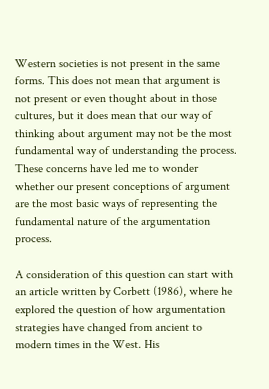Western societies is not present in the same forms. This does not mean that argument is not present or even thought about in those cultures, but it does mean that our way of thinking about argument may not be the most fundamental way of understanding the process. These concerns have led me to wonder whether our present conceptions of argument are the most basic ways of representing the fundamental nature of the argumentation process.

A consideration of this question can start with an article written by Corbett (1986), where he explored the question of how argumentation strategies have changed from ancient to modern times in the West. His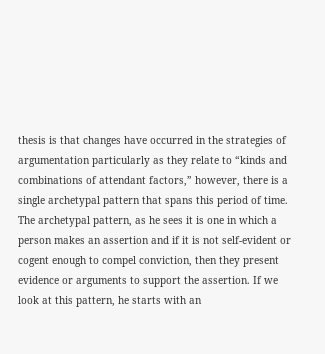thesis is that changes have occurred in the strategies of argumentation particularly as they relate to “kinds and combinations of attendant factors,” however, there is a single archetypal pattern that spans this period of time. The archetypal pattern, as he sees it is one in which a person makes an assertion and if it is not self-evident or cogent enough to compel conviction, then they present evidence or arguments to support the assertion. If we look at this pattern, he starts with an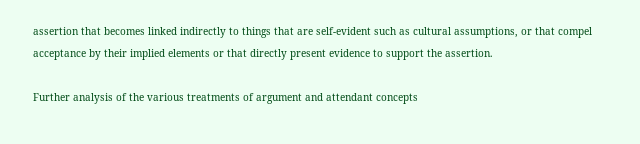assertion that becomes linked indirectly to things that are self-evident such as cultural assumptions, or that compel acceptance by their implied elements or that directly present evidence to support the assertion.

Further analysis of the various treatments of argument and attendant concepts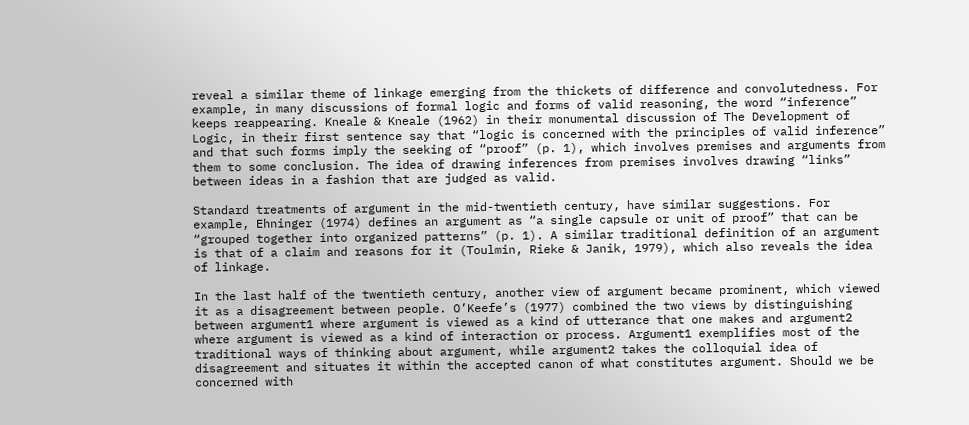reveal a similar theme of linkage emerging from the thickets of difference and convolutedness. For example, in many discussions of formal logic and forms of valid reasoning, the word “inference” keeps reappearing. Kneale & Kneale (1962) in their monumental discussion of The Development of Logic, in their first sentence say that “logic is concerned with the principles of valid inference” and that such forms imply the seeking of “proof” (p. 1), which involves premises and arguments from them to some conclusion. The idea of drawing inferences from premises involves drawing “links” between ideas in a fashion that are judged as valid.

Standard treatments of argument in the mid-twentieth century, have similar suggestions. For example, Ehninger (1974) defines an argument as “a single capsule or unit of proof” that can be “grouped together into organized patterns” (p. 1). A similar traditional definition of an argument is that of a claim and reasons for it (Toulmin, Rieke & Janik, 1979), which also reveals the idea of linkage.

In the last half of the twentieth century, another view of argument became prominent, which viewed it as a disagreement between people. O’Keefe’s (1977) combined the two views by distinguishing between argument1 where argument is viewed as a kind of utterance that one makes and argument2 where argument is viewed as a kind of interaction or process. Argument1 exemplifies most of the traditional ways of thinking about argument, while argument2 takes the colloquial idea of disagreement and situates it within the accepted canon of what constitutes argument. Should we be concerned with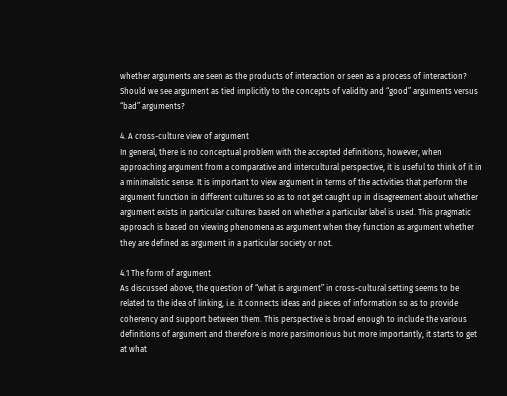whether arguments are seen as the products of interaction or seen as a process of interaction? Should we see argument as tied implicitly to the concepts of validity and “good” arguments versus “bad” arguments?

4. A cross-culture view of argument
In general, there is no conceptual problem with the accepted definitions, however, when approaching argument from a comparative and intercultural perspective, it is useful to think of it in a minimalistic sense. It is important to view argument in terms of the activities that perform the argument function in different cultures so as to not get caught up in disagreement about whether argument exists in particular cultures based on whether a particular label is used. This pragmatic approach is based on viewing phenomena as argument when they function as argument whether they are defined as argument in a particular society or not.

4.1 The form of argument
As discussed above, the question of “what is argument” in cross-cultural setting seems to be related to the idea of linking, i.e. it connects ideas and pieces of information so as to provide coherency and support between them. This perspective is broad enough to include the various definitions of argument and therefore is more parsimonious but more importantly, it starts to get at what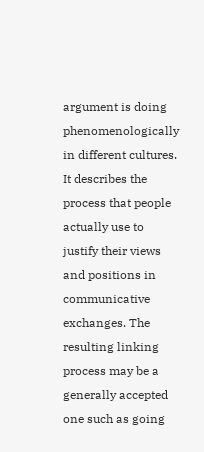argument is doing phenomenologically in different cultures. It describes the process that people actually use to justify their views and positions in communicative exchanges. The resulting linking process may be a generally accepted one such as going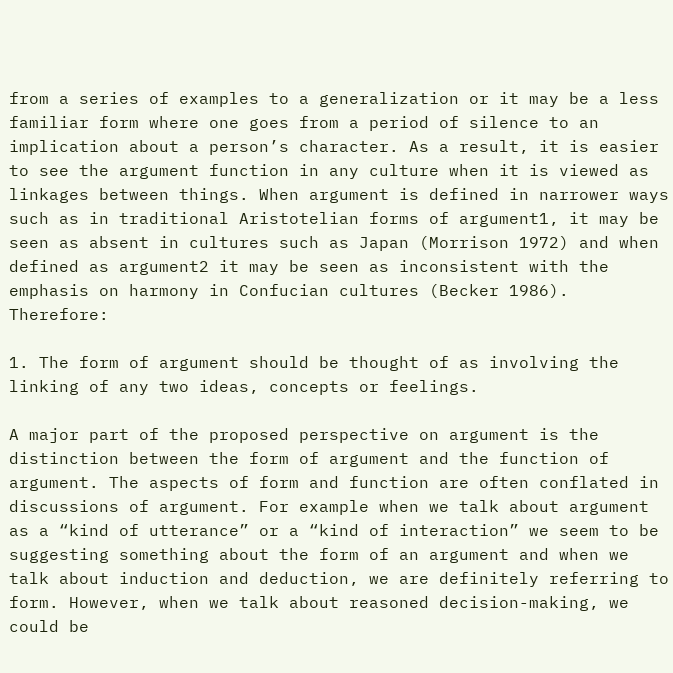from a series of examples to a generalization or it may be a less familiar form where one goes from a period of silence to an implication about a person’s character. As a result, it is easier to see the argument function in any culture when it is viewed as linkages between things. When argument is defined in narrower ways such as in traditional Aristotelian forms of argument1, it may be seen as absent in cultures such as Japan (Morrison 1972) and when defined as argument2 it may be seen as inconsistent with the emphasis on harmony in Confucian cultures (Becker 1986). Therefore:

1. The form of argument should be thought of as involving the linking of any two ideas, concepts or feelings.

A major part of the proposed perspective on argument is the distinction between the form of argument and the function of argument. The aspects of form and function are often conflated in discussions of argument. For example when we talk about argument as a “kind of utterance” or a “kind of interaction” we seem to be suggesting something about the form of an argument and when we talk about induction and deduction, we are definitely referring to form. However, when we talk about reasoned decision-making, we could be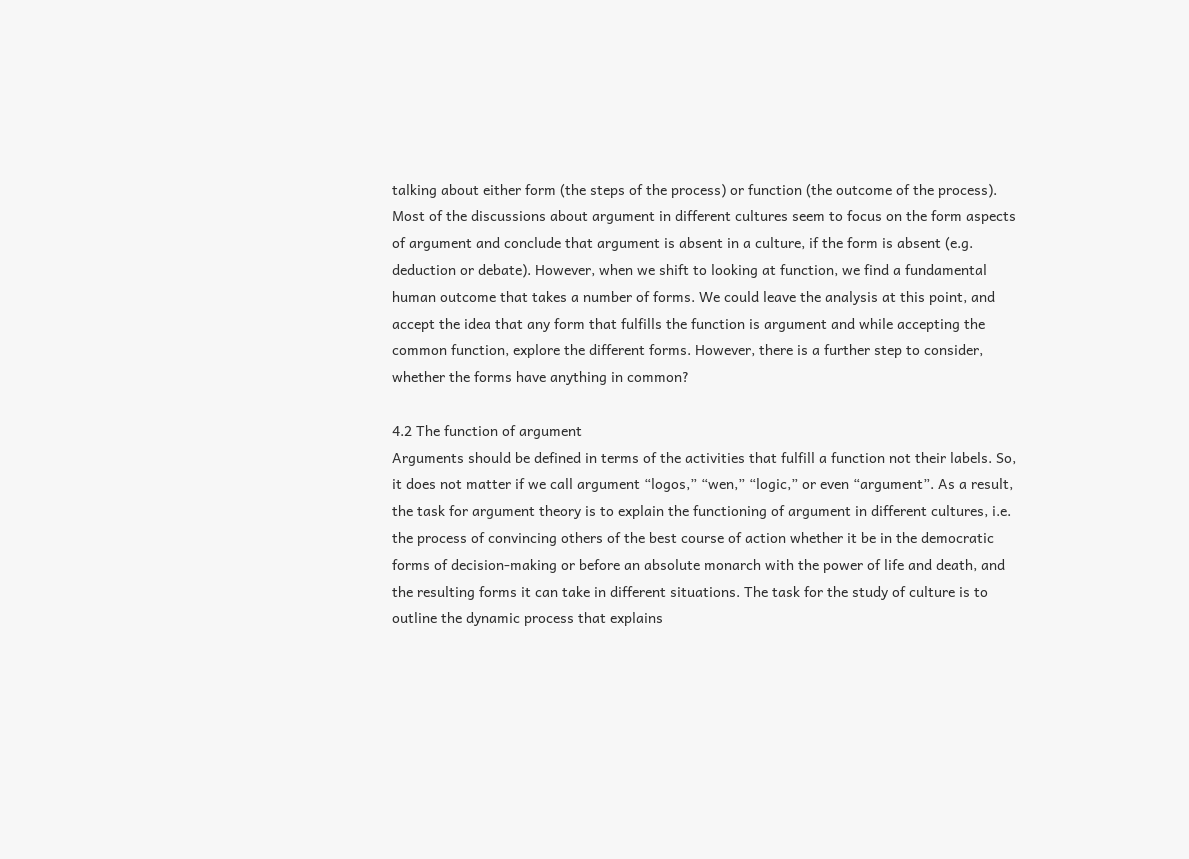talking about either form (the steps of the process) or function (the outcome of the process). Most of the discussions about argument in different cultures seem to focus on the form aspects of argument and conclude that argument is absent in a culture, if the form is absent (e.g. deduction or debate). However, when we shift to looking at function, we find a fundamental human outcome that takes a number of forms. We could leave the analysis at this point, and accept the idea that any form that fulfills the function is argument and while accepting the common function, explore the different forms. However, there is a further step to consider, whether the forms have anything in common?

4.2 The function of argument
Arguments should be defined in terms of the activities that fulfill a function not their labels. So, it does not matter if we call argument “logos,” “wen,” “logic,” or even “argument”. As a result, the task for argument theory is to explain the functioning of argument in different cultures, i.e. the process of convincing others of the best course of action whether it be in the democratic forms of decision-making or before an absolute monarch with the power of life and death, and the resulting forms it can take in different situations. The task for the study of culture is to outline the dynamic process that explains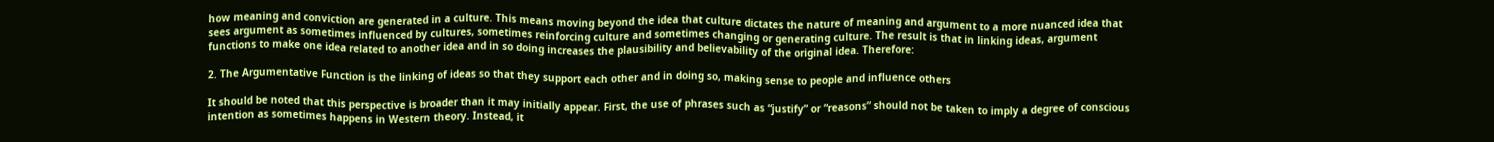how meaning and conviction are generated in a culture. This means moving beyond the idea that culture dictates the nature of meaning and argument to a more nuanced idea that sees argument as sometimes influenced by cultures, sometimes reinforcing culture and sometimes changing or generating culture. The result is that in linking ideas, argument functions to make one idea related to another idea and in so doing increases the plausibility and believability of the original idea. Therefore:

2. The Argumentative Function is the linking of ideas so that they support each other and in doing so, making sense to people and influence others

It should be noted that this perspective is broader than it may initially appear. First, the use of phrases such as “justify” or “reasons” should not be taken to imply a degree of conscious intention as sometimes happens in Western theory. Instead, it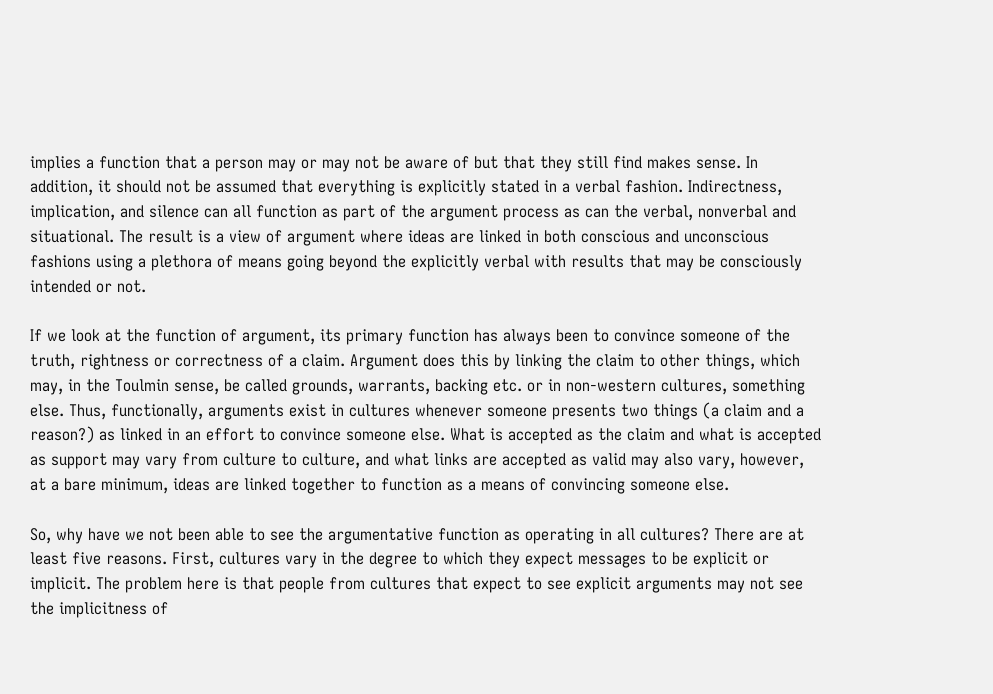implies a function that a person may or may not be aware of but that they still find makes sense. In addition, it should not be assumed that everything is explicitly stated in a verbal fashion. Indirectness, implication, and silence can all function as part of the argument process as can the verbal, nonverbal and situational. The result is a view of argument where ideas are linked in both conscious and unconscious fashions using a plethora of means going beyond the explicitly verbal with results that may be consciously intended or not.

If we look at the function of argument, its primary function has always been to convince someone of the truth, rightness or correctness of a claim. Argument does this by linking the claim to other things, which may, in the Toulmin sense, be called grounds, warrants, backing etc. or in non-western cultures, something else. Thus, functionally, arguments exist in cultures whenever someone presents two things (a claim and a reason?) as linked in an effort to convince someone else. What is accepted as the claim and what is accepted as support may vary from culture to culture, and what links are accepted as valid may also vary, however, at a bare minimum, ideas are linked together to function as a means of convincing someone else.

So, why have we not been able to see the argumentative function as operating in all cultures? There are at least five reasons. First, cultures vary in the degree to which they expect messages to be explicit or implicit. The problem here is that people from cultures that expect to see explicit arguments may not see the implicitness of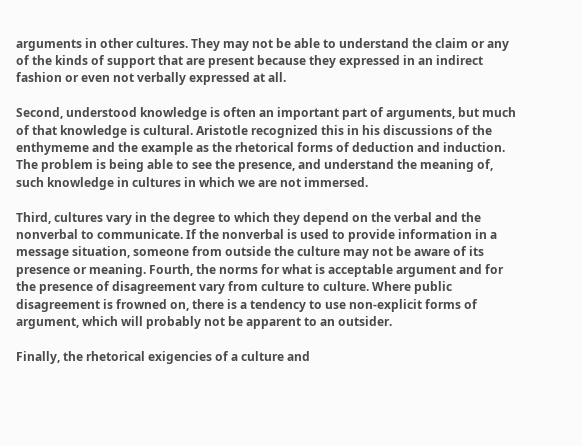arguments in other cultures. They may not be able to understand the claim or any of the kinds of support that are present because they expressed in an indirect fashion or even not verbally expressed at all.

Second, understood knowledge is often an important part of arguments, but much of that knowledge is cultural. Aristotle recognized this in his discussions of the enthymeme and the example as the rhetorical forms of deduction and induction. The problem is being able to see the presence, and understand the meaning of, such knowledge in cultures in which we are not immersed.

Third, cultures vary in the degree to which they depend on the verbal and the nonverbal to communicate. If the nonverbal is used to provide information in a message situation, someone from outside the culture may not be aware of its presence or meaning. Fourth, the norms for what is acceptable argument and for the presence of disagreement vary from culture to culture. Where public disagreement is frowned on, there is a tendency to use non-explicit forms of argument, which will probably not be apparent to an outsider.

Finally, the rhetorical exigencies of a culture and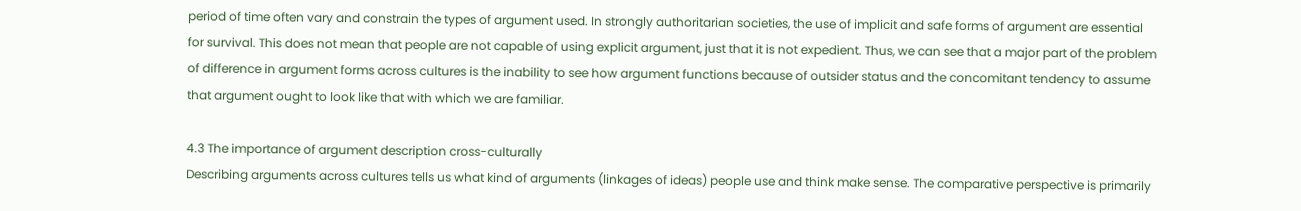period of time often vary and constrain the types of argument used. In strongly authoritarian societies, the use of implicit and safe forms of argument are essential for survival. This does not mean that people are not capable of using explicit argument, just that it is not expedient. Thus, we can see that a major part of the problem of difference in argument forms across cultures is the inability to see how argument functions because of outsider status and the concomitant tendency to assume that argument ought to look like that with which we are familiar.

4.3 The importance of argument description cross-culturally
Describing arguments across cultures tells us what kind of arguments (linkages of ideas) people use and think make sense. The comparative perspective is primarily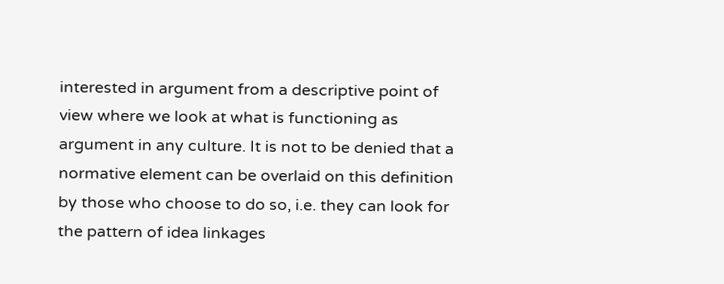interested in argument from a descriptive point of view where we look at what is functioning as argument in any culture. It is not to be denied that a normative element can be overlaid on this definition by those who choose to do so, i.e. they can look for the pattern of idea linkages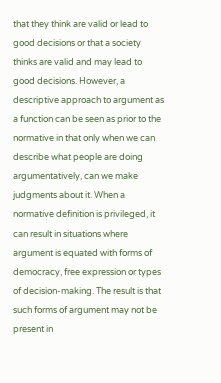that they think are valid or lead to good decisions or that a society thinks are valid and may lead to good decisions. However, a descriptive approach to argument as a function can be seen as prior to the normative in that only when we can describe what people are doing argumentatively, can we make judgments about it. When a normative definition is privileged, it can result in situations where argument is equated with forms of democracy, free expression or types of decision-making. The result is that such forms of argument may not be present in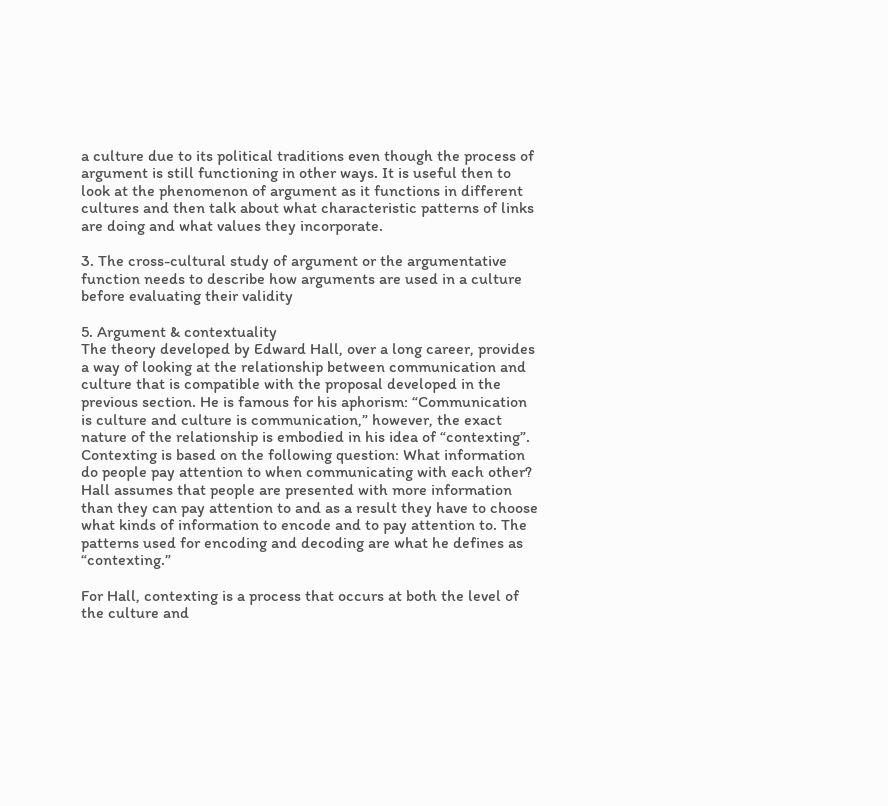a culture due to its political traditions even though the process of argument is still functioning in other ways. It is useful then to look at the phenomenon of argument as it functions in different cultures and then talk about what characteristic patterns of links are doing and what values they incorporate.

3. The cross-cultural study of argument or the argumentative function needs to describe how arguments are used in a culture before evaluating their validity

5. Argument & contextuality
The theory developed by Edward Hall, over a long career, provides a way of looking at the relationship between communication and culture that is compatible with the proposal developed in the previous section. He is famous for his aphorism: “Communication is culture and culture is communication,” however, the exact nature of the relationship is embodied in his idea of “contexting”. Contexting is based on the following question: What information do people pay attention to when communicating with each other? Hall assumes that people are presented with more information than they can pay attention to and as a result they have to choose what kinds of information to encode and to pay attention to. The patterns used for encoding and decoding are what he defines as “contexting.”

For Hall, contexting is a process that occurs at both the level of the culture and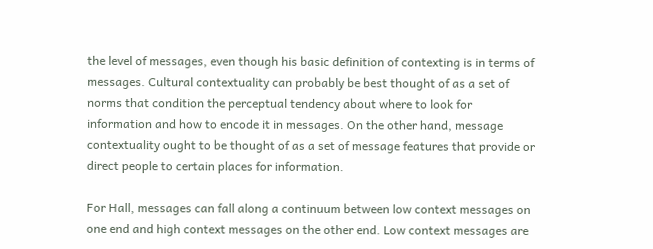the level of messages, even though his basic definition of contexting is in terms of messages. Cultural contextuality can probably be best thought of as a set of norms that condition the perceptual tendency about where to look for information and how to encode it in messages. On the other hand, message contextuality ought to be thought of as a set of message features that provide or direct people to certain places for information.

For Hall, messages can fall along a continuum between low context messages on one end and high context messages on the other end. Low context messages are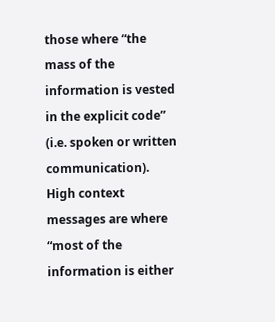those where “the mass of the information is vested in the explicit code” (i.e. spoken or written communication). High context messages are where “most of the information is either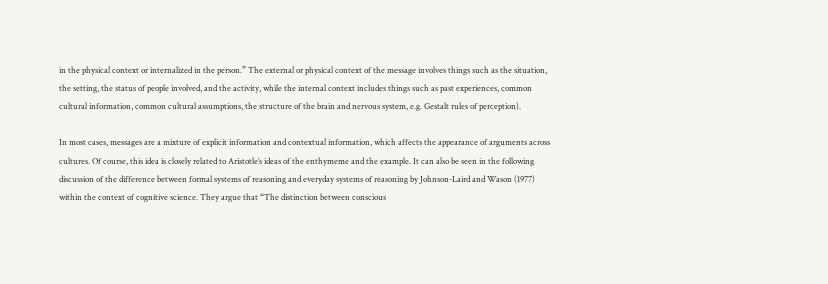in the physical context or internalized in the person.” The external or physical context of the message involves things such as the situation, the setting, the status of people involved, and the activity, while the internal context includes things such as past experiences, common cultural information, common cultural assumptions, the structure of the brain and nervous system, e.g. Gestalt rules of perception).

In most cases, messages are a mixture of explicit information and contextual information, which affects the appearance of arguments across cultures. Of course, this idea is closely related to Aristotle’s ideas of the enthymeme and the example. It can also be seen in the following discussion of the difference between formal systems of reasoning and everyday systems of reasoning by Johnson-Laird and Wason (1977) within the context of cognitive science. They argue that “The distinction between conscious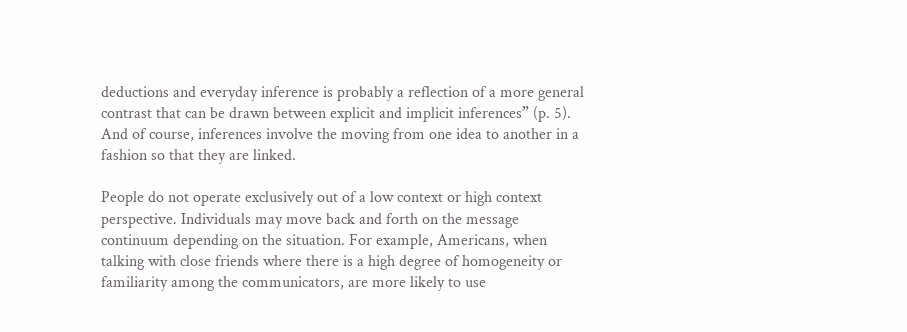deductions and everyday inference is probably a reflection of a more general contrast that can be drawn between explicit and implicit inferences” (p. 5). And of course, inferences involve the moving from one idea to another in a fashion so that they are linked.

People do not operate exclusively out of a low context or high context perspective. Individuals may move back and forth on the message continuum depending on the situation. For example, Americans, when talking with close friends where there is a high degree of homogeneity or familiarity among the communicators, are more likely to use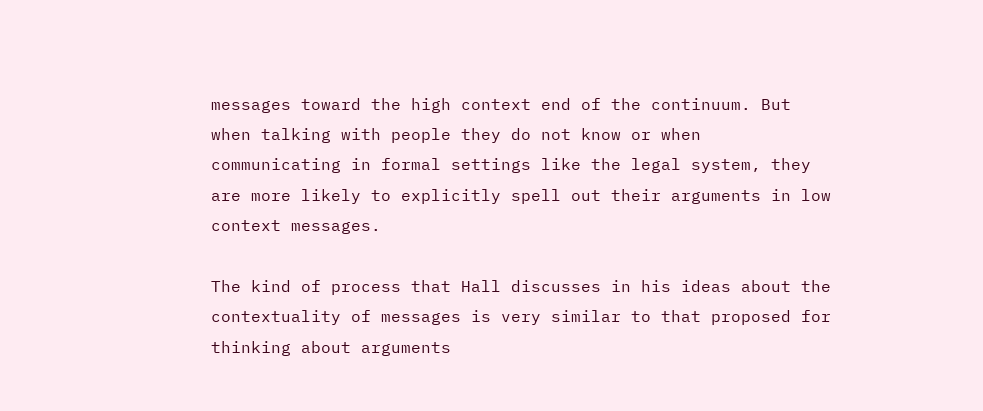messages toward the high context end of the continuum. But when talking with people they do not know or when communicating in formal settings like the legal system, they are more likely to explicitly spell out their arguments in low context messages.

The kind of process that Hall discusses in his ideas about the contextuality of messages is very similar to that proposed for thinking about arguments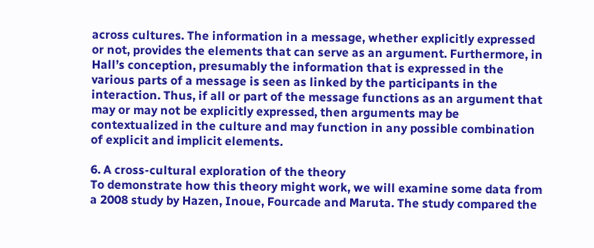across cultures. The information in a message, whether explicitly expressed or not, provides the elements that can serve as an argument. Furthermore, in Hall’s conception, presumably the information that is expressed in the various parts of a message is seen as linked by the participants in the interaction. Thus, if all or part of the message functions as an argument that may or may not be explicitly expressed, then arguments may be contextualized in the culture and may function in any possible combination of explicit and implicit elements.

6. A cross-cultural exploration of the theory
To demonstrate how this theory might work, we will examine some data from a 2008 study by Hazen, Inoue, Fourcade and Maruta. The study compared the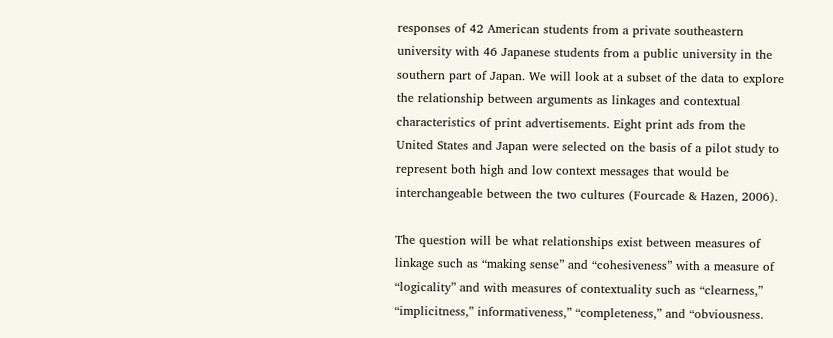responses of 42 American students from a private southeastern university with 46 Japanese students from a public university in the southern part of Japan. We will look at a subset of the data to explore the relationship between arguments as linkages and contextual characteristics of print advertisements. Eight print ads from the United States and Japan were selected on the basis of a pilot study to represent both high and low context messages that would be interchangeable between the two cultures (Fourcade & Hazen, 2006).

The question will be what relationships exist between measures of linkage such as “making sense” and “cohesiveness” with a measure of “logicality” and with measures of contextuality such as “clearness,” “implicitness,” informativeness,” “completeness,” and “obviousness.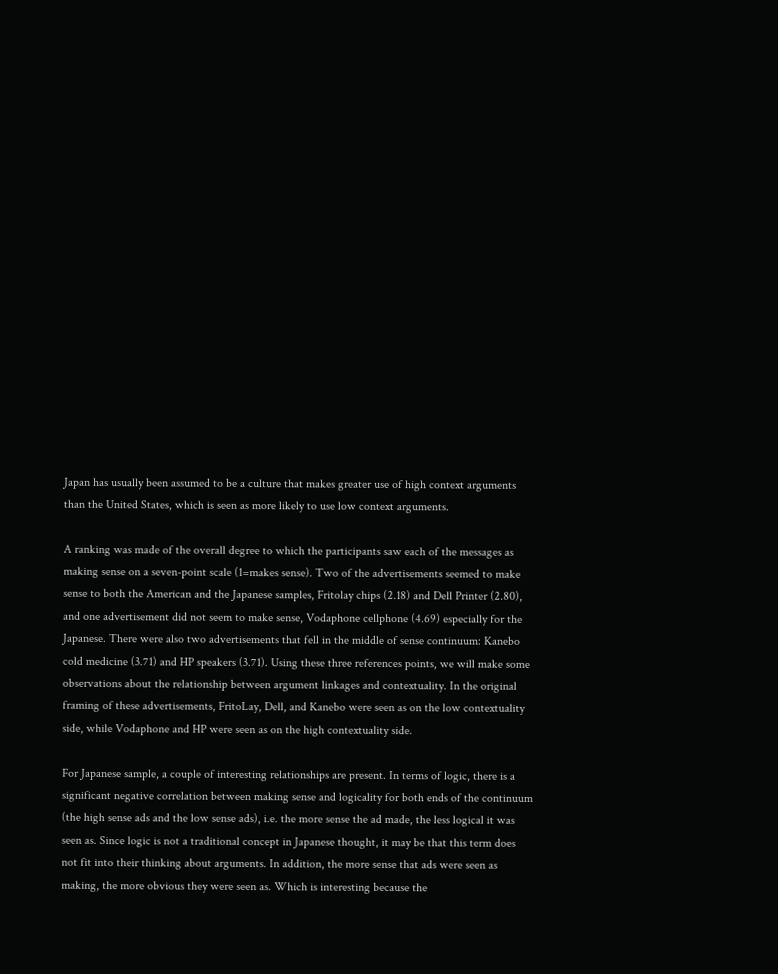Japan has usually been assumed to be a culture that makes greater use of high context arguments than the United States, which is seen as more likely to use low context arguments.

A ranking was made of the overall degree to which the participants saw each of the messages as making sense on a seven-point scale (1=makes sense). Two of the advertisements seemed to make sense to both the American and the Japanese samples, Fritolay chips (2.18) and Dell Printer (2.80), and one advertisement did not seem to make sense, Vodaphone cellphone (4.69) especially for the Japanese. There were also two advertisements that fell in the middle of sense continuum: Kanebo cold medicine (3.71) and HP speakers (3.71). Using these three references points, we will make some observations about the relationship between argument linkages and contextuality. In the original framing of these advertisements, FritoLay, Dell, and Kanebo were seen as on the low contextuality side, while Vodaphone and HP were seen as on the high contextuality side.

For Japanese sample, a couple of interesting relationships are present. In terms of logic, there is a significant negative correlation between making sense and logicality for both ends of the continuum (the high sense ads and the low sense ads), i.e. the more sense the ad made, the less logical it was seen as. Since logic is not a traditional concept in Japanese thought, it may be that this term does not fit into their thinking about arguments. In addition, the more sense that ads were seen as making, the more obvious they were seen as. Which is interesting because the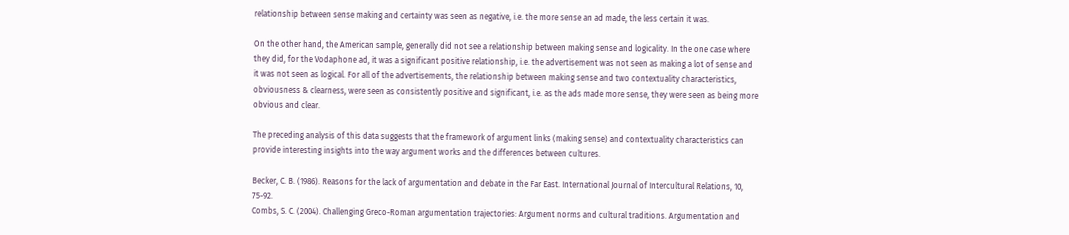relationship between sense making and certainty was seen as negative, i.e. the more sense an ad made, the less certain it was.

On the other hand, the American sample, generally did not see a relationship between making sense and logicality. In the one case where they did, for the Vodaphone ad, it was a significant positive relationship, i.e. the advertisement was not seen as making a lot of sense and it was not seen as logical. For all of the advertisements, the relationship between making sense and two contextuality characteristics, obviousness & clearness, were seen as consistently positive and significant, i.e. as the ads made more sense, they were seen as being more obvious and clear.

The preceding analysis of this data suggests that the framework of argument links (making sense) and contextuality characteristics can provide interesting insights into the way argument works and the differences between cultures.

Becker, C. B. (1986). Reasons for the lack of argumentation and debate in the Far East. International Journal of Intercultural Relations, 10, 75-92.
Combs, S. C. (2004). Challenging Greco-Roman argumentation trajectories: Argument norms and cultural traditions. Argumentation and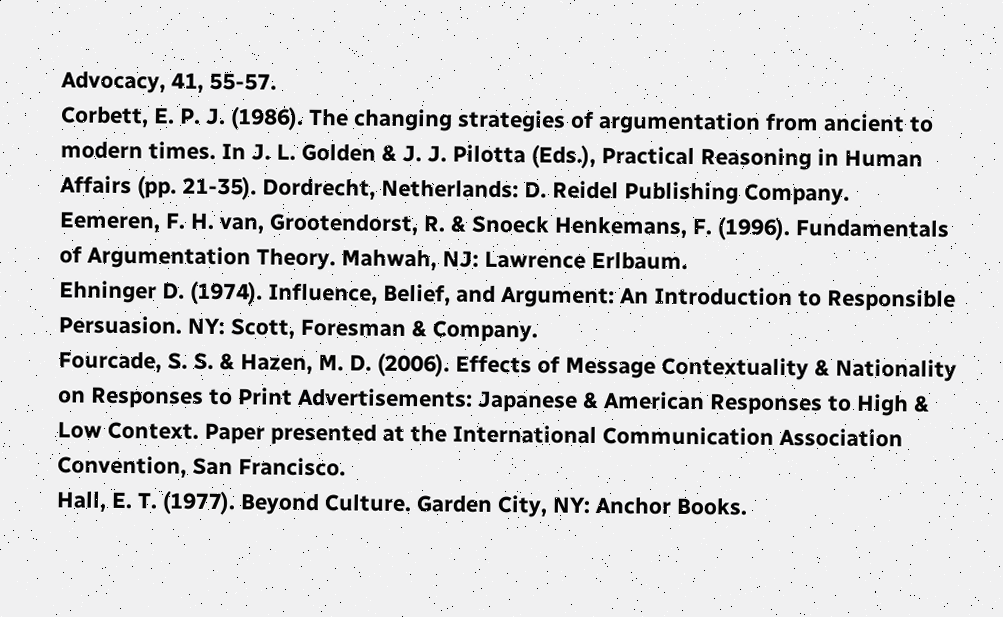Advocacy, 41, 55-57.
Corbett, E. P. J. (1986). The changing strategies of argumentation from ancient to modern times. In J. L. Golden & J. J. Pilotta (Eds.), Practical Reasoning in Human Affairs (pp. 21-35). Dordrecht, Netherlands: D. Reidel Publishing Company.
Eemeren, F. H. van, Grootendorst, R. & Snoeck Henkemans, F. (1996). Fundamentals of Argumentation Theory. Mahwah, NJ: Lawrence Erlbaum.
Ehninger D. (1974). Influence, Belief, and Argument: An Introduction to Responsible Persuasion. NY: Scott, Foresman & Company.
Fourcade, S. S. & Hazen, M. D. (2006). Effects of Message Contextuality & Nationality on Responses to Print Advertisements: Japanese & American Responses to High & Low Context. Paper presented at the International Communication Association Convention, San Francisco.
Hall, E. T. (1977). Beyond Culture. Garden City, NY: Anchor Books.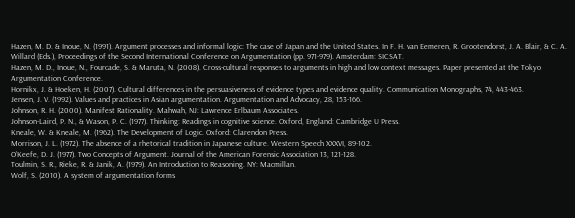Hazen, M. D. & Inoue, N. (1991). Argument processes and informal logic: The case of Japan and the United States. In F. H. van Eemeren, R. Grootendorst, J. A. Blair, & C. A. Willard (Eds.), Proceedings of the Second International Conference on Argumentation (pp. 971-979). Amsterdam: SICSAT.
Hazen, M. D., Inoue, N., Fourcade, S. & Maruta, N. (2008). Cross-cultural responses to arguments in high and low context messages. Paper presented at the Tokyo Argumentation Conference.
Hornikx, J. & Hoeken, H. (2007). Cultural differences in the persuasiveness of evidence types and evidence quality. Communication Monographs, 74, 443-463.
Jensen, J. V. (1992). Values and practices in Asian argumentation. Argumentation and Advocacy, 28, 153-166.
Johnson, R. H. (2000). Manifest Rationality. Mahwah, NJ: Lawrence Erlbaum Associates.
Johnson-Laird, P. N., & Wason, P. C. (1977). Thinking: Readings in cognitive science. Oxford, England: Cambridge U Press.
Kneale, W. & Kneale, M. (1962). The Development of Logic. Oxford: Clarendon Press.
Morrison, J. L. (1972). The absence of a rhetorical tradition in Japanese culture. Western Speech XXXVI, 89-102.
O’Keefe, D. J. (1977). Two Concepts of Argument. Journal of the American Forensic Association 13, 121-128.
Toulmin, S. R., Rieke, R. & Janik, A. (1979). An Introduction to Reasoning. NY: Macmillan.
Wolf, S. (2010). A system of argumentation forms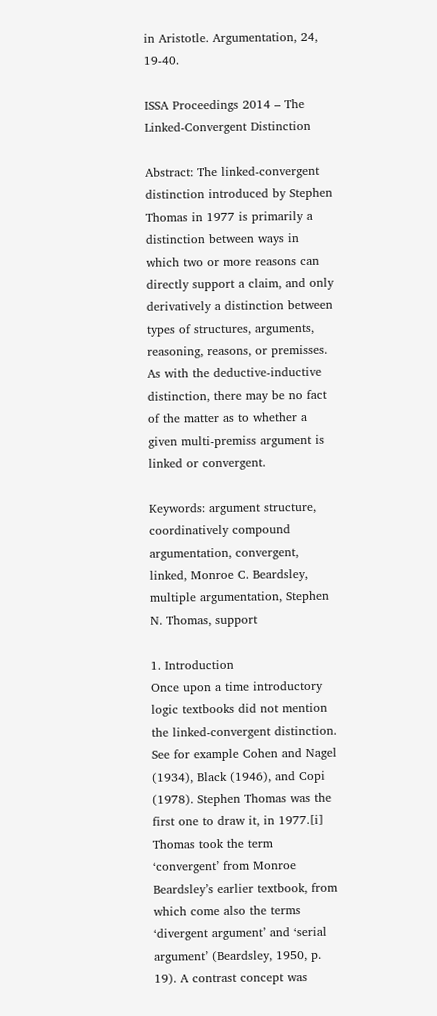in Aristotle. Argumentation, 24, 19-40.

ISSA Proceedings 2014 – The Linked-Convergent Distinction

Abstract: The linked-convergent distinction introduced by Stephen Thomas in 1977 is primarily a distinction between ways in which two or more reasons can directly support a claim, and only derivatively a distinction between types of structures, arguments, reasoning, reasons, or premisses. As with the deductive-inductive distinction, there may be no fact of the matter as to whether a given multi-premiss argument is linked or convergent.

Keywords: argument structure, coordinatively compound argumentation, convergent, linked, Monroe C. Beardsley, multiple argumentation, Stephen N. Thomas, support

1. Introduction
Once upon a time introductory logic textbooks did not mention the linked-convergent distinction. See for example Cohen and Nagel (1934), Black (1946), and Copi (1978). Stephen Thomas was the first one to draw it, in 1977.[i] Thomas took the term ‘convergent’ from Monroe Beardsley’s earlier textbook, from which come also the terms ‘divergent argument’ and ‘serial argument’ (Beardsley, 1950, p. 19). A contrast concept was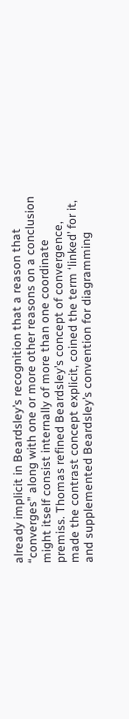already implicit in Beardsley’s recognition that a reason that “converges” along with one or more other reasons on a conclusion might itself consist internally of more than one coordinate premiss. Thomas refined Beardsley’s concept of convergence, made the contrast concept explicit, coined the term ‘linked’ for it, and supplemented Beardsley’s convention for diagramming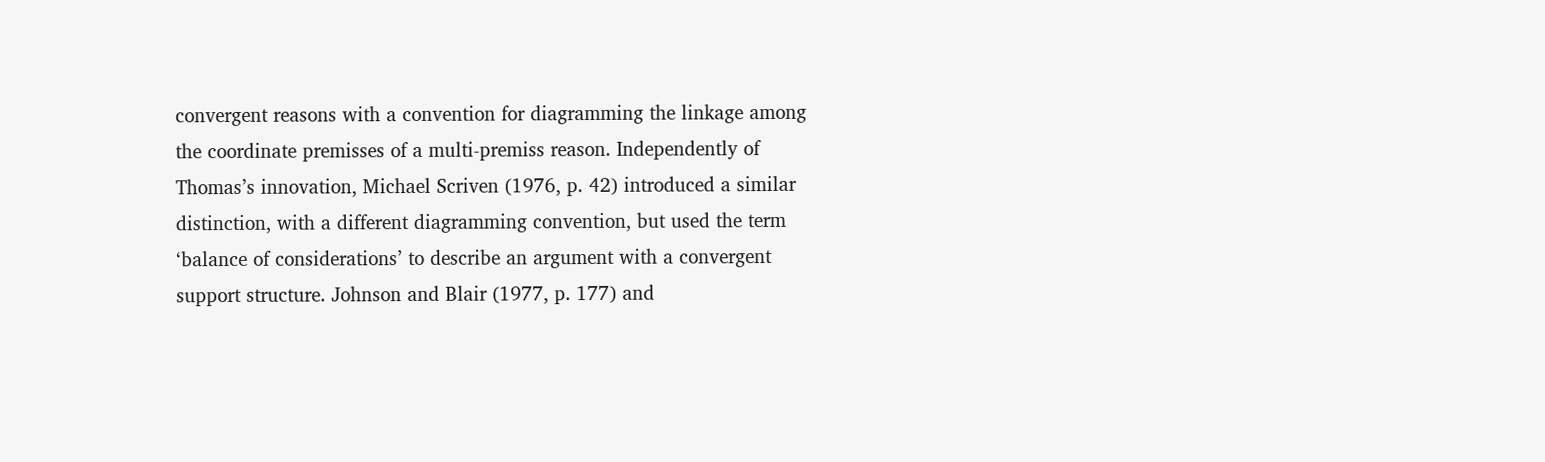convergent reasons with a convention for diagramming the linkage among the coordinate premisses of a multi-premiss reason. Independently of Thomas’s innovation, Michael Scriven (1976, p. 42) introduced a similar distinction, with a different diagramming convention, but used the term ‘balance of considerations’ to describe an argument with a convergent support structure. Johnson and Blair (1977, p. 177) and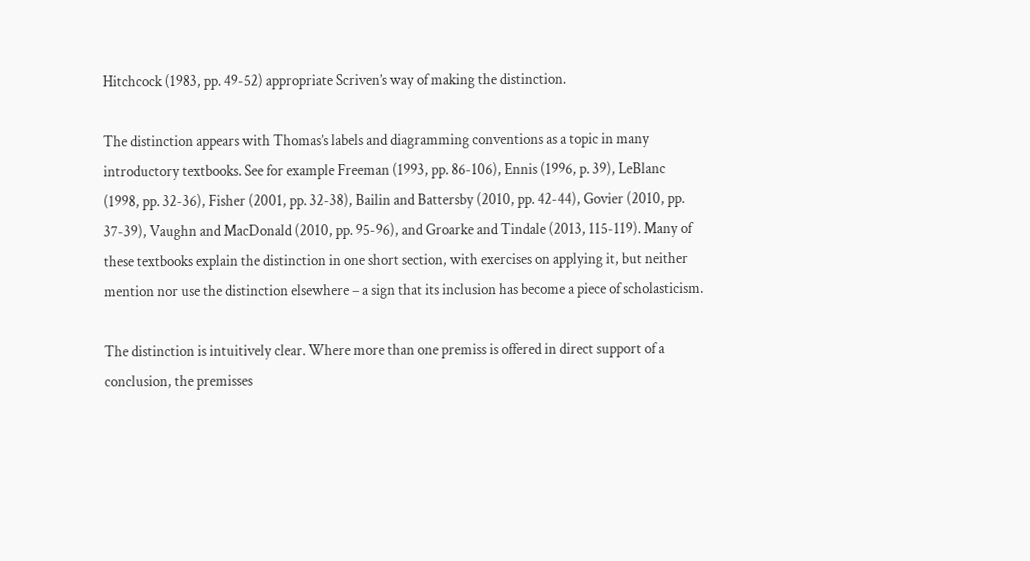Hitchcock (1983, pp. 49-52) appropriate Scriven’s way of making the distinction.

The distinction appears with Thomas’s labels and diagramming conventions as a topic in many introductory textbooks. See for example Freeman (1993, pp. 86-106), Ennis (1996, p. 39), LeBlanc (1998, pp. 32-36), Fisher (2001, pp. 32-38), Bailin and Battersby (2010, pp. 42-44), Govier (2010, pp. 37-39), Vaughn and MacDonald (2010, pp. 95-96), and Groarke and Tindale (2013, 115-119). Many of these textbooks explain the distinction in one short section, with exercises on applying it, but neither mention nor use the distinction elsewhere – a sign that its inclusion has become a piece of scholasticism.

The distinction is intuitively clear. Where more than one premiss is offered in direct support of a conclusion, the premisses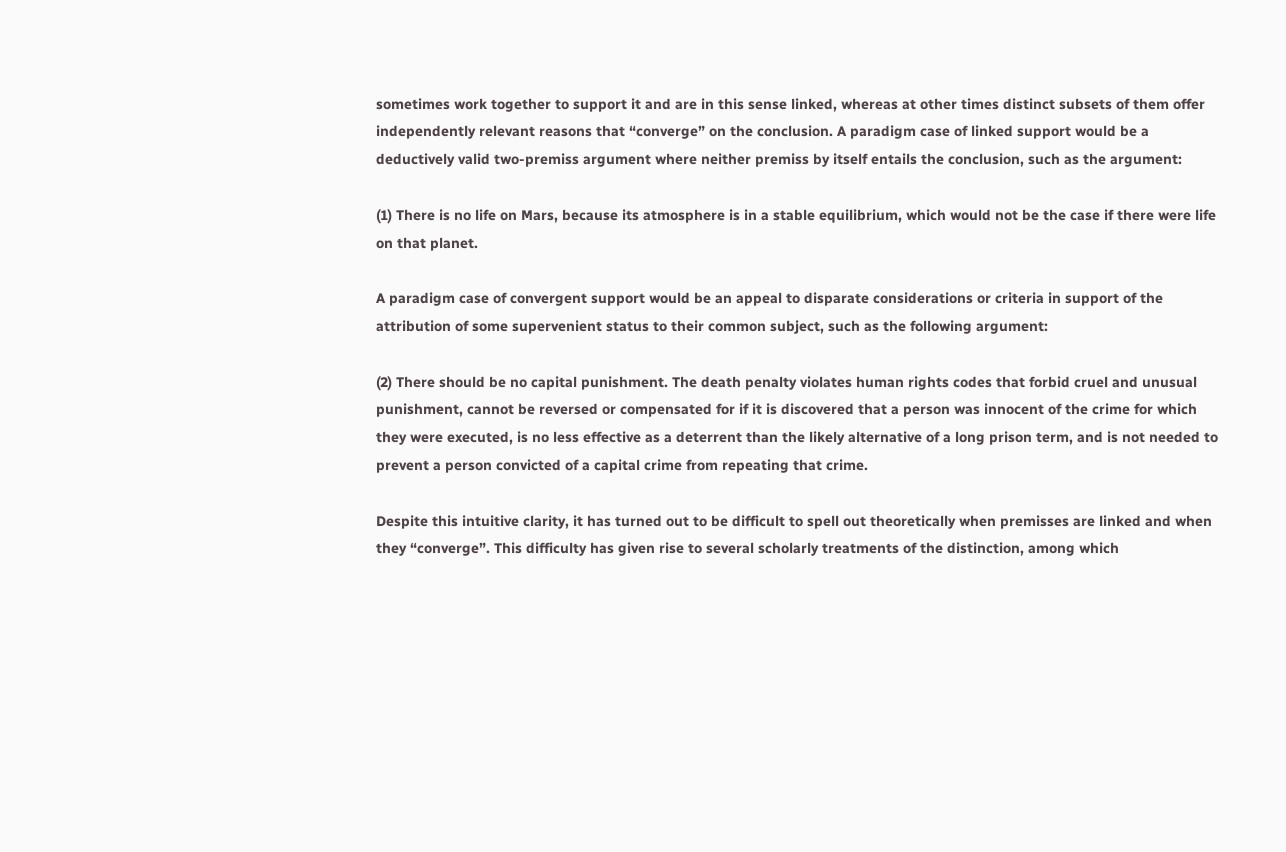sometimes work together to support it and are in this sense linked, whereas at other times distinct subsets of them offer independently relevant reasons that “converge” on the conclusion. A paradigm case of linked support would be a deductively valid two-premiss argument where neither premiss by itself entails the conclusion, such as the argument:

(1) There is no life on Mars, because its atmosphere is in a stable equilibrium, which would not be the case if there were life on that planet.

A paradigm case of convergent support would be an appeal to disparate considerations or criteria in support of the attribution of some supervenient status to their common subject, such as the following argument:

(2) There should be no capital punishment. The death penalty violates human rights codes that forbid cruel and unusual punishment, cannot be reversed or compensated for if it is discovered that a person was innocent of the crime for which they were executed, is no less effective as a deterrent than the likely alternative of a long prison term, and is not needed to prevent a person convicted of a capital crime from repeating that crime.

Despite this intuitive clarity, it has turned out to be difficult to spell out theoretically when premisses are linked and when they “converge”. This difficulty has given rise to several scholarly treatments of the distinction, among which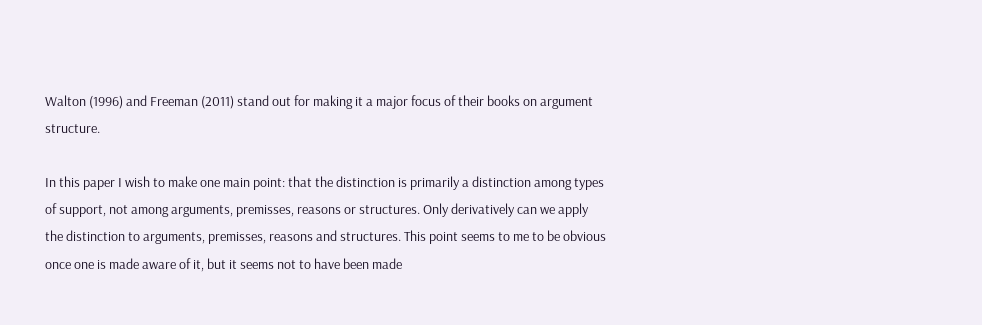Walton (1996) and Freeman (2011) stand out for making it a major focus of their books on argument structure.

In this paper I wish to make one main point: that the distinction is primarily a distinction among types of support, not among arguments, premisses, reasons or structures. Only derivatively can we apply the distinction to arguments, premisses, reasons and structures. This point seems to me to be obvious once one is made aware of it, but it seems not to have been made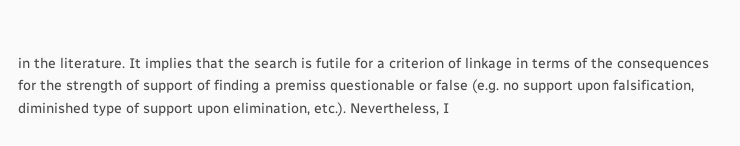in the literature. It implies that the search is futile for a criterion of linkage in terms of the consequences for the strength of support of finding a premiss questionable or false (e.g. no support upon falsification, diminished type of support upon elimination, etc.). Nevertheless, I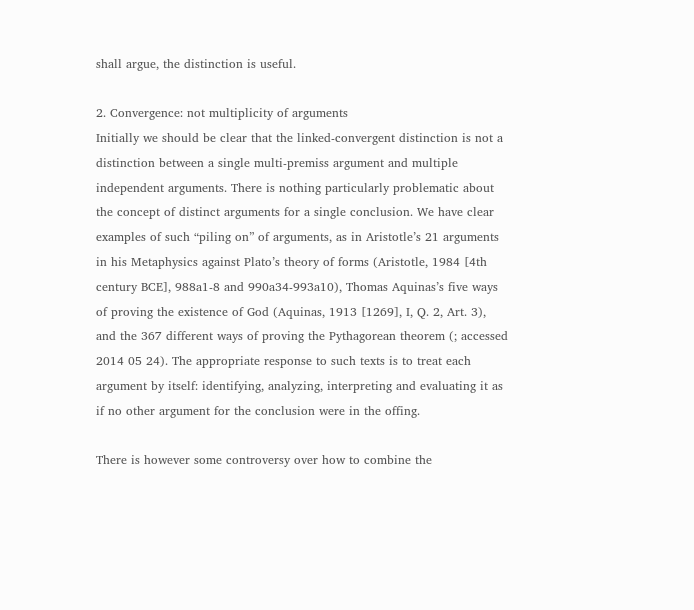shall argue, the distinction is useful.

2. Convergence: not multiplicity of arguments
Initially we should be clear that the linked-convergent distinction is not a distinction between a single multi-premiss argument and multiple independent arguments. There is nothing particularly problematic about the concept of distinct arguments for a single conclusion. We have clear examples of such “piling on” of arguments, as in Aristotle’s 21 arguments in his Metaphysics against Plato’s theory of forms (Aristotle, 1984 [4th century BCE], 988a1-8 and 990a34-993a10), Thomas Aquinas’s five ways of proving the existence of God (Aquinas, 1913 [1269], I, Q. 2, Art. 3), and the 367 different ways of proving the Pythagorean theorem (; accessed 2014 05 24). The appropriate response to such texts is to treat each argument by itself: identifying, analyzing, interpreting and evaluating it as if no other argument for the conclusion were in the offing.

There is however some controversy over how to combine the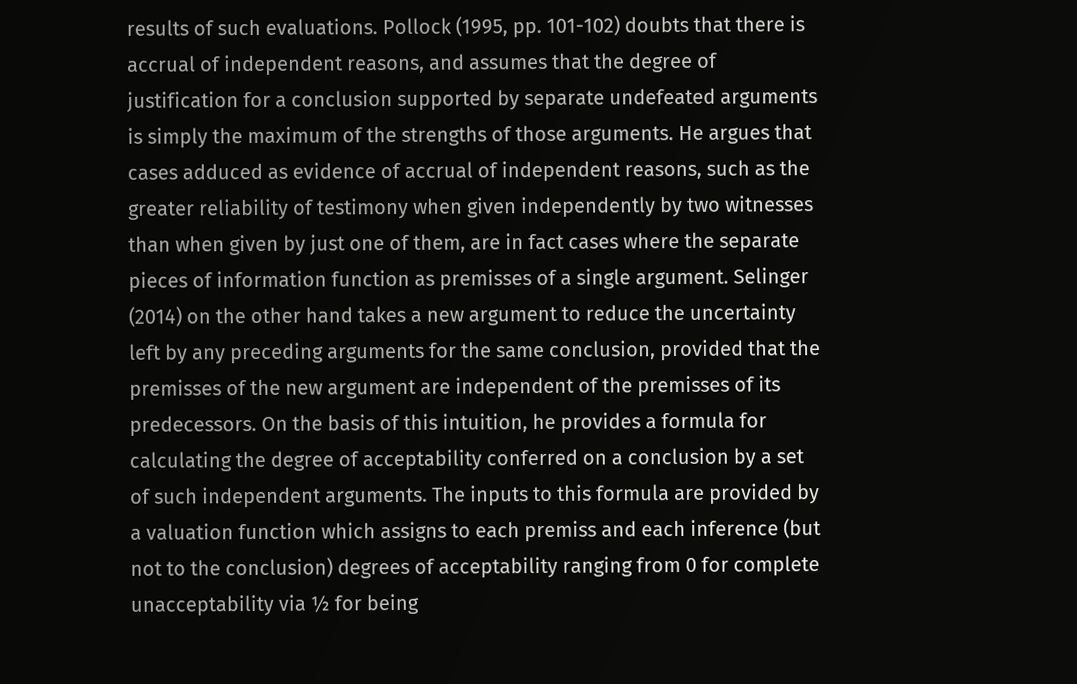results of such evaluations. Pollock (1995, pp. 101-102) doubts that there is accrual of independent reasons, and assumes that the degree of justification for a conclusion supported by separate undefeated arguments is simply the maximum of the strengths of those arguments. He argues that cases adduced as evidence of accrual of independent reasons, such as the greater reliability of testimony when given independently by two witnesses than when given by just one of them, are in fact cases where the separate pieces of information function as premisses of a single argument. Selinger (2014) on the other hand takes a new argument to reduce the uncertainty left by any preceding arguments for the same conclusion, provided that the premisses of the new argument are independent of the premisses of its predecessors. On the basis of this intuition, he provides a formula for calculating the degree of acceptability conferred on a conclusion by a set of such independent arguments. The inputs to this formula are provided by a valuation function which assigns to each premiss and each inference (but not to the conclusion) degrees of acceptability ranging from 0 for complete unacceptability via ½ for being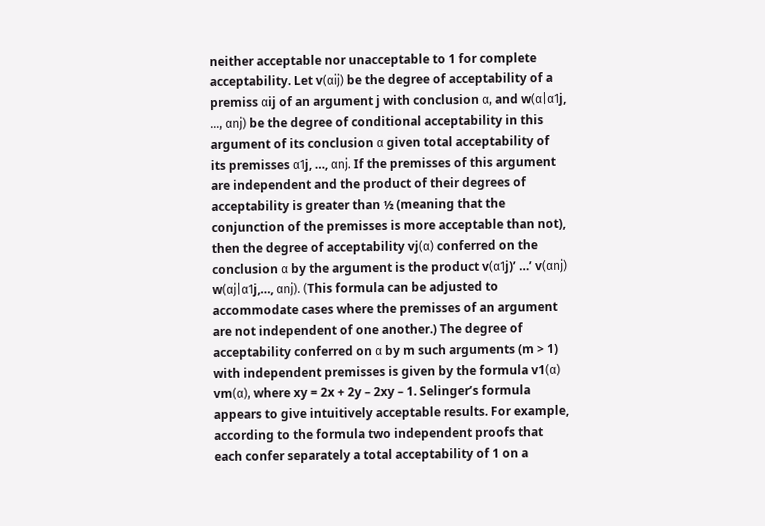neither acceptable nor unacceptable to 1 for complete acceptability. Let v(αij) be the degree of acceptability of a premiss αij of an argument j with conclusion α, and w(α|α1j, …, αnj) be the degree of conditional acceptability in this argument of its conclusion α given total acceptability of its premisses α1j, …, αnj. If the premisses of this argument are independent and the product of their degrees of acceptability is greater than ½ (meaning that the conjunction of the premisses is more acceptable than not), then the degree of acceptability vj(α) conferred on the conclusion α by the argument is the product v(α1j)’ …’ v(αnj)  w(αj|α1j,…, αnj). (This formula can be adjusted to accommodate cases where the premisses of an argument are not independent of one another.) The degree of acceptability conferred on α by m such arguments (m > 1) with independent premisses is given by the formula v1(α) vm(α), where xy = 2x + 2y – 2xy – 1. Selinger’s formula appears to give intuitively acceptable results. For example, according to the formula two independent proofs that each confer separately a total acceptability of 1 on a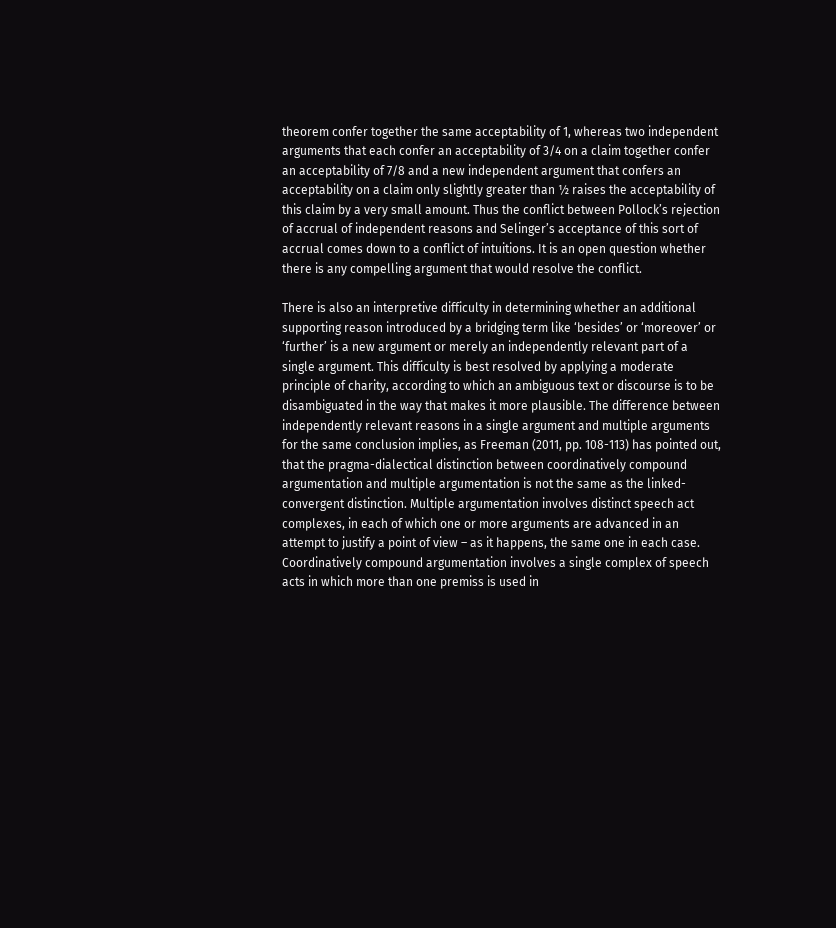theorem confer together the same acceptability of 1, whereas two independent arguments that each confer an acceptability of 3/4 on a claim together confer an acceptability of 7/8 and a new independent argument that confers an acceptability on a claim only slightly greater than ½ raises the acceptability of this claim by a very small amount. Thus the conflict between Pollock’s rejection of accrual of independent reasons and Selinger’s acceptance of this sort of accrual comes down to a conflict of intuitions. It is an open question whether there is any compelling argument that would resolve the conflict.

There is also an interpretive difficulty in determining whether an additional supporting reason introduced by a bridging term like ‘besides’ or ‘moreover’ or ‘further’ is a new argument or merely an independently relevant part of a single argument. This difficulty is best resolved by applying a moderate principle of charity, according to which an ambiguous text or discourse is to be disambiguated in the way that makes it more plausible. The difference between independently relevant reasons in a single argument and multiple arguments for the same conclusion implies, as Freeman (2011, pp. 108-113) has pointed out, that the pragma-dialectical distinction between coordinatively compound argumentation and multiple argumentation is not the same as the linked-convergent distinction. Multiple argumentation involves distinct speech act complexes, in each of which one or more arguments are advanced in an attempt to justify a point of view – as it happens, the same one in each case. Coordinatively compound argumentation involves a single complex of speech acts in which more than one premiss is used in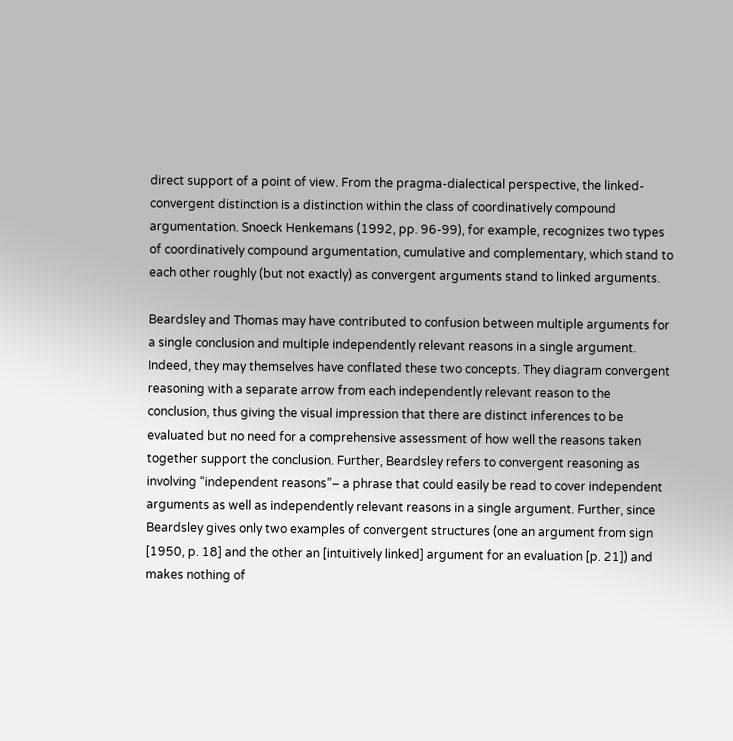direct support of a point of view. From the pragma-dialectical perspective, the linked-convergent distinction is a distinction within the class of coordinatively compound argumentation. Snoeck Henkemans (1992, pp. 96-99), for example, recognizes two types of coordinatively compound argumentation, cumulative and complementary, which stand to each other roughly (but not exactly) as convergent arguments stand to linked arguments.

Beardsley and Thomas may have contributed to confusion between multiple arguments for a single conclusion and multiple independently relevant reasons in a single argument. Indeed, they may themselves have conflated these two concepts. They diagram convergent reasoning with a separate arrow from each independently relevant reason to the conclusion, thus giving the visual impression that there are distinct inferences to be evaluated but no need for a comprehensive assessment of how well the reasons taken together support the conclusion. Further, Beardsley refers to convergent reasoning as involving “independent reasons”– a phrase that could easily be read to cover independent arguments as well as independently relevant reasons in a single argument. Further, since Beardsley gives only two examples of convergent structures (one an argument from sign [1950, p. 18] and the other an [intuitively linked] argument for an evaluation [p. 21]) and makes nothing of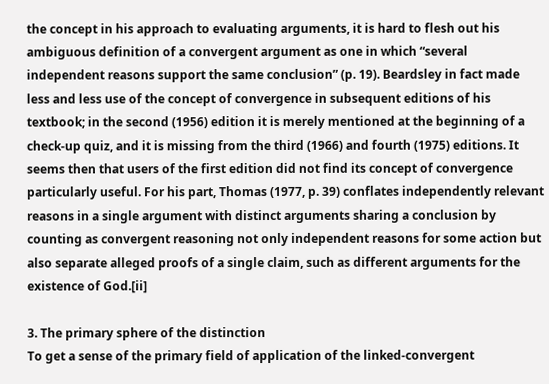the concept in his approach to evaluating arguments, it is hard to flesh out his ambiguous definition of a convergent argument as one in which “several independent reasons support the same conclusion” (p. 19). Beardsley in fact made less and less use of the concept of convergence in subsequent editions of his textbook; in the second (1956) edition it is merely mentioned at the beginning of a check-up quiz, and it is missing from the third (1966) and fourth (1975) editions. It seems then that users of the first edition did not find its concept of convergence particularly useful. For his part, Thomas (1977, p. 39) conflates independently relevant reasons in a single argument with distinct arguments sharing a conclusion by counting as convergent reasoning not only independent reasons for some action but also separate alleged proofs of a single claim, such as different arguments for the existence of God.[ii]

3. The primary sphere of the distinction
To get a sense of the primary field of application of the linked-convergent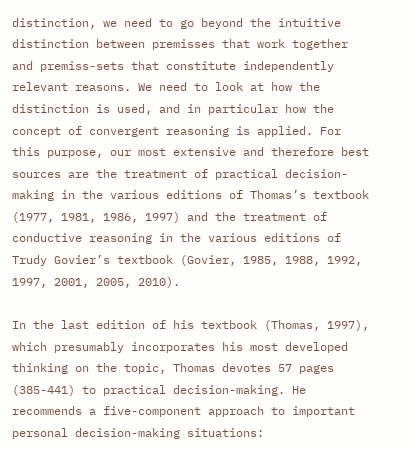distinction, we need to go beyond the intuitive distinction between premisses that work together and premiss-sets that constitute independently relevant reasons. We need to look at how the distinction is used, and in particular how the concept of convergent reasoning is applied. For this purpose, our most extensive and therefore best sources are the treatment of practical decision-making in the various editions of Thomas’s textbook (1977, 1981, 1986, 1997) and the treatment of conductive reasoning in the various editions of Trudy Govier’s textbook (Govier, 1985, 1988, 1992, 1997, 2001, 2005, 2010).

In the last edition of his textbook (Thomas, 1997), which presumably incorporates his most developed thinking on the topic, Thomas devotes 57 pages (385-441) to practical decision-making. He recommends a five-component approach to important personal decision-making situations: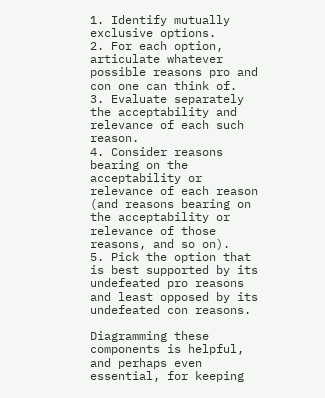1. Identify mutually exclusive options.
2. For each option, articulate whatever possible reasons pro and con one can think of.
3. Evaluate separately the acceptability and relevance of each such reason.
4. Consider reasons bearing on the acceptability or relevance of each reason (and reasons bearing on the acceptability or relevance of those reasons, and so on).
5. Pick the option that is best supported by its undefeated pro reasons and least opposed by its undefeated con reasons.

Diagramming these components is helpful, and perhaps even essential, for keeping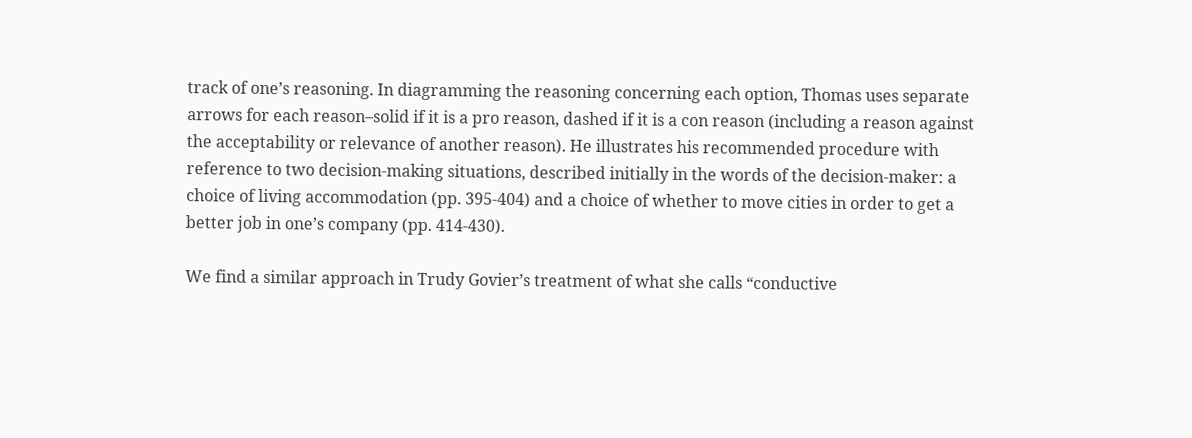track of one’s reasoning. In diagramming the reasoning concerning each option, Thomas uses separate arrows for each reason–solid if it is a pro reason, dashed if it is a con reason (including a reason against the acceptability or relevance of another reason). He illustrates his recommended procedure with reference to two decision-making situations, described initially in the words of the decision-maker: a choice of living accommodation (pp. 395-404) and a choice of whether to move cities in order to get a better job in one’s company (pp. 414-430).

We find a similar approach in Trudy Govier’s treatment of what she calls “conductive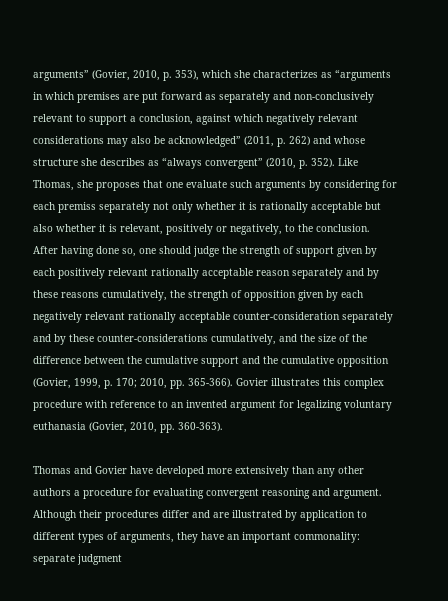arguments” (Govier, 2010, p. 353), which she characterizes as “arguments in which premises are put forward as separately and non-conclusively relevant to support a conclusion, against which negatively relevant considerations may also be acknowledged” (2011, p. 262) and whose structure she describes as “always convergent” (2010, p. 352). Like Thomas, she proposes that one evaluate such arguments by considering for each premiss separately not only whether it is rationally acceptable but also whether it is relevant, positively or negatively, to the conclusion. After having done so, one should judge the strength of support given by each positively relevant rationally acceptable reason separately and by these reasons cumulatively, the strength of opposition given by each negatively relevant rationally acceptable counter-consideration separately and by these counter-considerations cumulatively, and the size of the difference between the cumulative support and the cumulative opposition (Govier, 1999, p. 170; 2010, pp. 365-366). Govier illustrates this complex procedure with reference to an invented argument for legalizing voluntary euthanasia (Govier, 2010, pp. 360-363).

Thomas and Govier have developed more extensively than any other authors a procedure for evaluating convergent reasoning and argument. Although their procedures differ and are illustrated by application to different types of arguments, they have an important commonality: separate judgment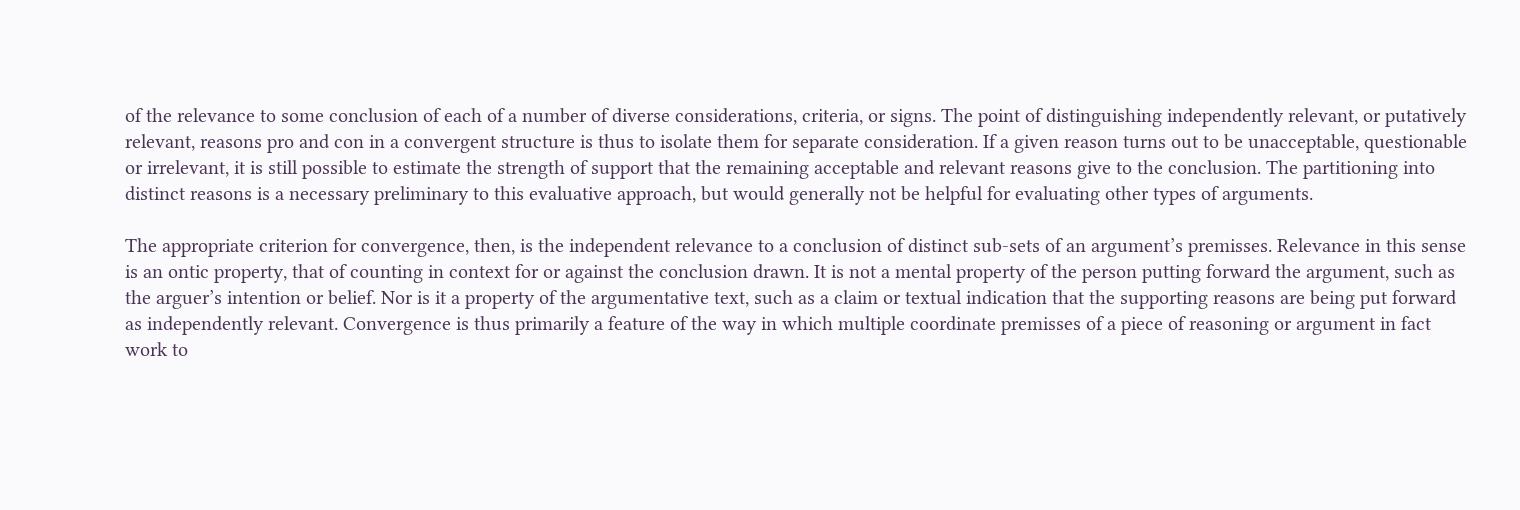of the relevance to some conclusion of each of a number of diverse considerations, criteria, or signs. The point of distinguishing independently relevant, or putatively relevant, reasons pro and con in a convergent structure is thus to isolate them for separate consideration. If a given reason turns out to be unacceptable, questionable or irrelevant, it is still possible to estimate the strength of support that the remaining acceptable and relevant reasons give to the conclusion. The partitioning into distinct reasons is a necessary preliminary to this evaluative approach, but would generally not be helpful for evaluating other types of arguments.

The appropriate criterion for convergence, then, is the independent relevance to a conclusion of distinct sub-sets of an argument’s premisses. Relevance in this sense is an ontic property, that of counting in context for or against the conclusion drawn. It is not a mental property of the person putting forward the argument, such as the arguer’s intention or belief. Nor is it a property of the argumentative text, such as a claim or textual indication that the supporting reasons are being put forward as independently relevant. Convergence is thus primarily a feature of the way in which multiple coordinate premisses of a piece of reasoning or argument in fact work to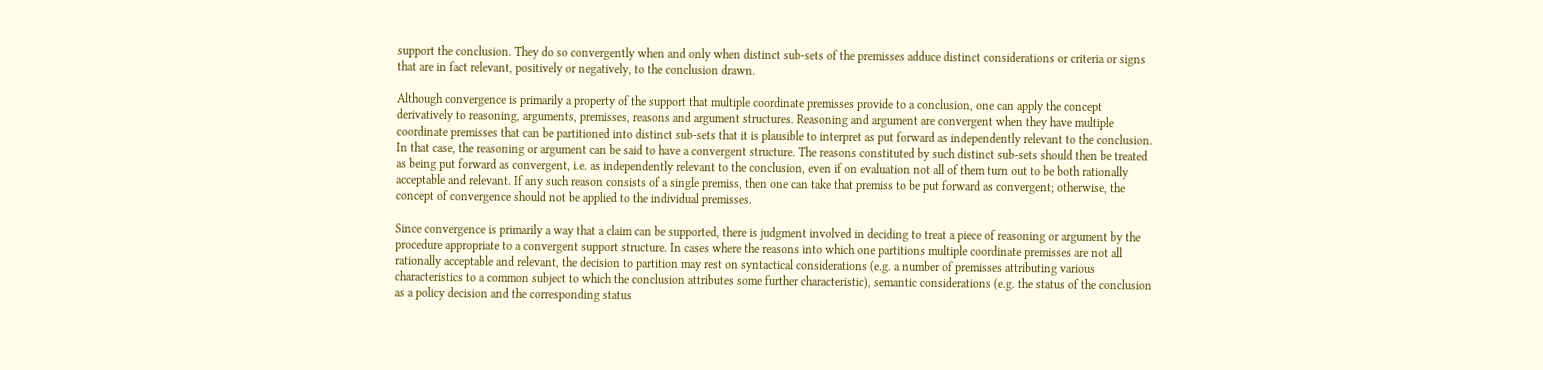support the conclusion. They do so convergently when and only when distinct sub-sets of the premisses adduce distinct considerations or criteria or signs that are in fact relevant, positively or negatively, to the conclusion drawn.

Although convergence is primarily a property of the support that multiple coordinate premisses provide to a conclusion, one can apply the concept derivatively to reasoning, arguments, premisses, reasons and argument structures. Reasoning and argument are convergent when they have multiple coordinate premisses that can be partitioned into distinct sub-sets that it is plausible to interpret as put forward as independently relevant to the conclusion. In that case, the reasoning or argument can be said to have a convergent structure. The reasons constituted by such distinct sub-sets should then be treated as being put forward as convergent, i.e. as independently relevant to the conclusion, even if on evaluation not all of them turn out to be both rationally acceptable and relevant. If any such reason consists of a single premiss, then one can take that premiss to be put forward as convergent; otherwise, the concept of convergence should not be applied to the individual premisses.

Since convergence is primarily a way that a claim can be supported, there is judgment involved in deciding to treat a piece of reasoning or argument by the procedure appropriate to a convergent support structure. In cases where the reasons into which one partitions multiple coordinate premisses are not all rationally acceptable and relevant, the decision to partition may rest on syntactical considerations (e.g. a number of premisses attributing various characteristics to a common subject to which the conclusion attributes some further characteristic), semantic considerations (e.g. the status of the conclusion as a policy decision and the corresponding status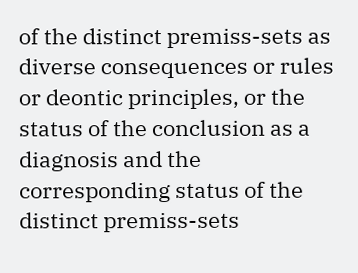of the distinct premiss-sets as diverse consequences or rules or deontic principles, or the status of the conclusion as a diagnosis and the corresponding status of the distinct premiss-sets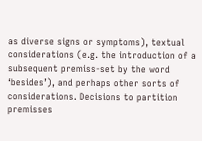as diverse signs or symptoms), textual considerations (e.g. the introduction of a subsequent premiss-set by the word ‘besides’), and perhaps other sorts of considerations. Decisions to partition premisses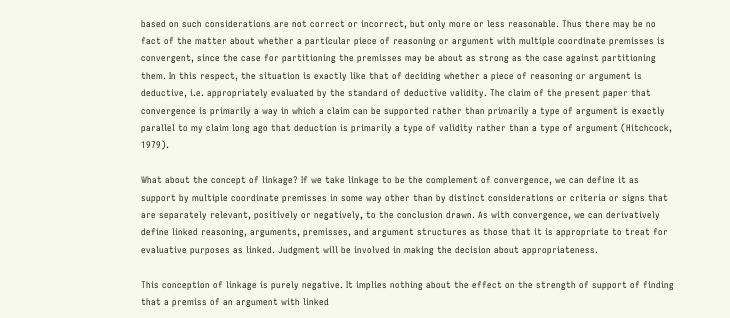based on such considerations are not correct or incorrect, but only more or less reasonable. Thus there may be no fact of the matter about whether a particular piece of reasoning or argument with multiple coordinate premisses is convergent, since the case for partitioning the premisses may be about as strong as the case against partitioning them. In this respect, the situation is exactly like that of deciding whether a piece of reasoning or argument is deductive, i.e. appropriately evaluated by the standard of deductive validity. The claim of the present paper that convergence is primarily a way in which a claim can be supported rather than primarily a type of argument is exactly parallel to my claim long ago that deduction is primarily a type of validity rather than a type of argument (Hitchcock, 1979).

What about the concept of linkage? If we take linkage to be the complement of convergence, we can define it as support by multiple coordinate premisses in some way other than by distinct considerations or criteria or signs that are separately relevant, positively or negatively, to the conclusion drawn. As with convergence, we can derivatively define linked reasoning, arguments, premisses, and argument structures as those that it is appropriate to treat for evaluative purposes as linked. Judgment will be involved in making the decision about appropriateness.

This conception of linkage is purely negative. It implies nothing about the effect on the strength of support of finding that a premiss of an argument with linked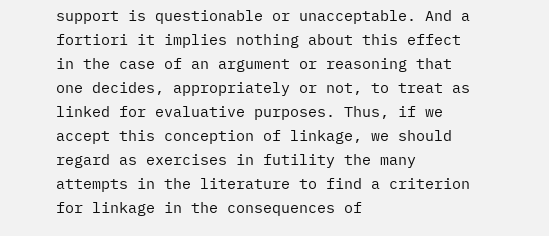support is questionable or unacceptable. And a fortiori it implies nothing about this effect in the case of an argument or reasoning that one decides, appropriately or not, to treat as linked for evaluative purposes. Thus, if we accept this conception of linkage, we should regard as exercises in futility the many attempts in the literature to find a criterion for linkage in the consequences of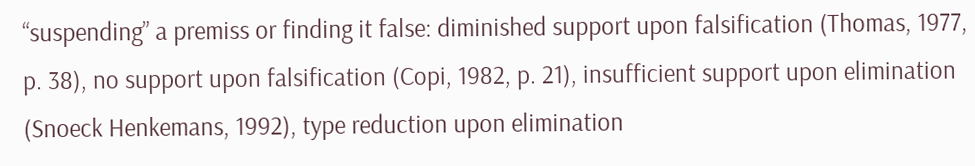“suspending” a premiss or finding it false: diminished support upon falsification (Thomas, 1977, p. 38), no support upon falsification (Copi, 1982, p. 21), insufficient support upon elimination (Snoeck Henkemans, 1992), type reduction upon elimination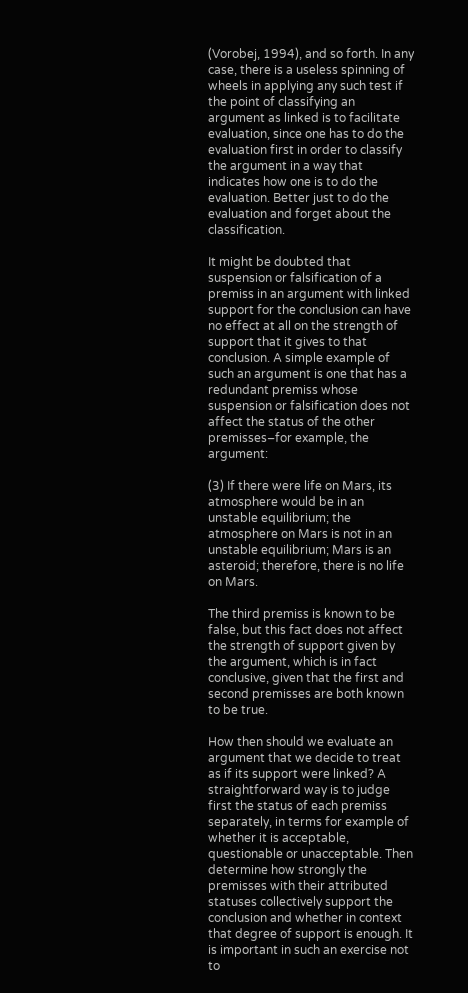(Vorobej, 1994), and so forth. In any case, there is a useless spinning of wheels in applying any such test if the point of classifying an argument as linked is to facilitate evaluation, since one has to do the evaluation first in order to classify the argument in a way that indicates how one is to do the evaluation. Better just to do the evaluation and forget about the classification.

It might be doubted that suspension or falsification of a premiss in an argument with linked support for the conclusion can have no effect at all on the strength of support that it gives to that conclusion. A simple example of such an argument is one that has a redundant premiss whose suspension or falsification does not affect the status of the other premisses–for example, the argument:

(3) If there were life on Mars, its atmosphere would be in an unstable equilibrium; the atmosphere on Mars is not in an unstable equilibrium; Mars is an asteroid; therefore, there is no life on Mars.

The third premiss is known to be false, but this fact does not affect the strength of support given by the argument, which is in fact conclusive, given that the first and second premisses are both known to be true.

How then should we evaluate an argument that we decide to treat as if its support were linked? A straightforward way is to judge first the status of each premiss separately, in terms for example of whether it is acceptable, questionable or unacceptable. Then determine how strongly the premisses with their attributed statuses collectively support the conclusion and whether in context that degree of support is enough. It is important in such an exercise not to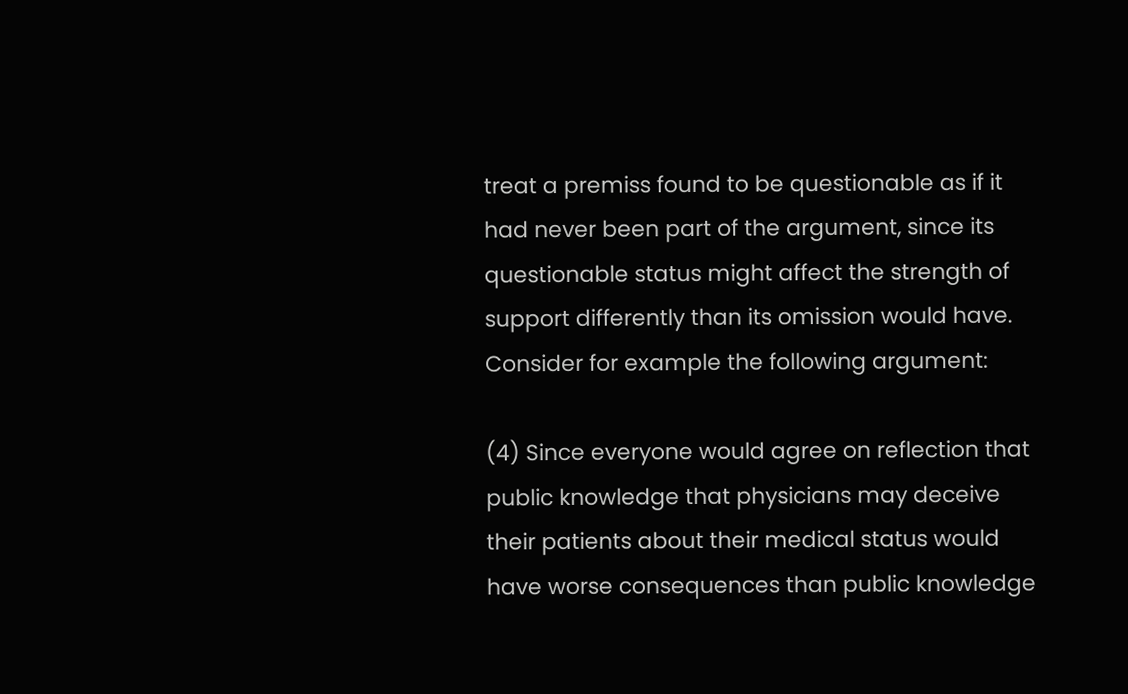treat a premiss found to be questionable as if it had never been part of the argument, since its questionable status might affect the strength of support differently than its omission would have. Consider for example the following argument:

(4) Since everyone would agree on reflection that public knowledge that physicians may deceive their patients about their medical status would have worse consequences than public knowledge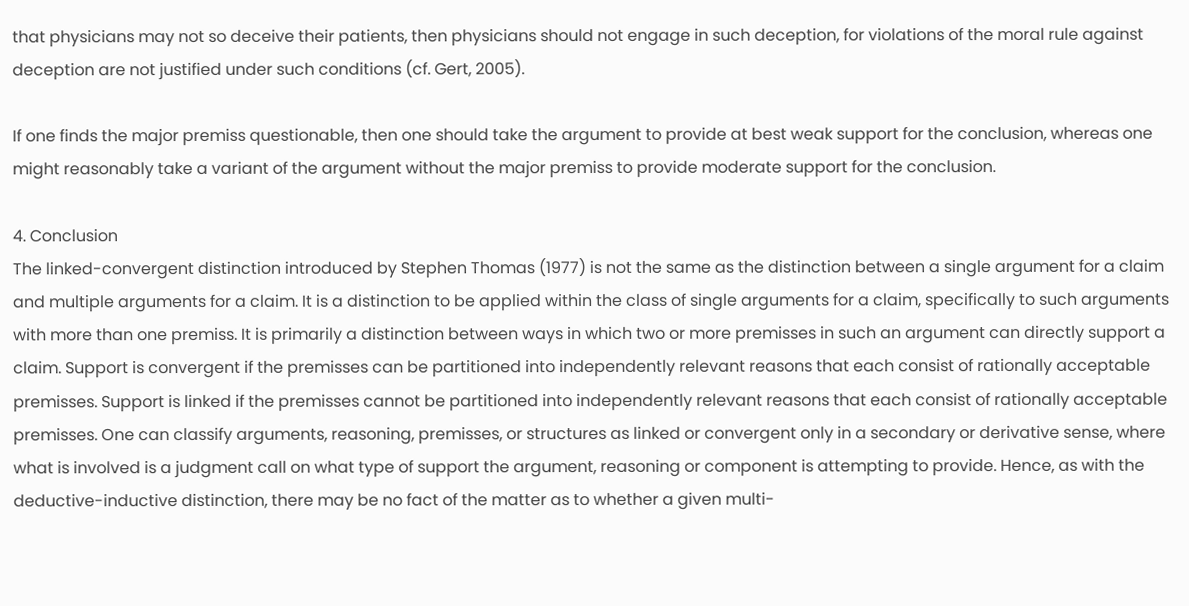that physicians may not so deceive their patients, then physicians should not engage in such deception, for violations of the moral rule against deception are not justified under such conditions (cf. Gert, 2005).

If one finds the major premiss questionable, then one should take the argument to provide at best weak support for the conclusion, whereas one might reasonably take a variant of the argument without the major premiss to provide moderate support for the conclusion.

4. Conclusion
The linked-convergent distinction introduced by Stephen Thomas (1977) is not the same as the distinction between a single argument for a claim and multiple arguments for a claim. It is a distinction to be applied within the class of single arguments for a claim, specifically to such arguments with more than one premiss. It is primarily a distinction between ways in which two or more premisses in such an argument can directly support a claim. Support is convergent if the premisses can be partitioned into independently relevant reasons that each consist of rationally acceptable premisses. Support is linked if the premisses cannot be partitioned into independently relevant reasons that each consist of rationally acceptable premisses. One can classify arguments, reasoning, premisses, or structures as linked or convergent only in a secondary or derivative sense, where what is involved is a judgment call on what type of support the argument, reasoning or component is attempting to provide. Hence, as with the deductive-inductive distinction, there may be no fact of the matter as to whether a given multi-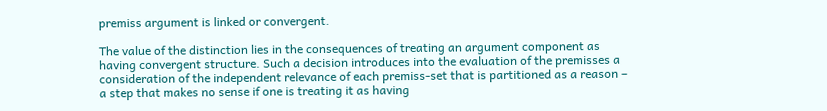premiss argument is linked or convergent.

The value of the distinction lies in the consequences of treating an argument component as having convergent structure. Such a decision introduces into the evaluation of the premisses a consideration of the independent relevance of each premiss-set that is partitioned as a reason – a step that makes no sense if one is treating it as having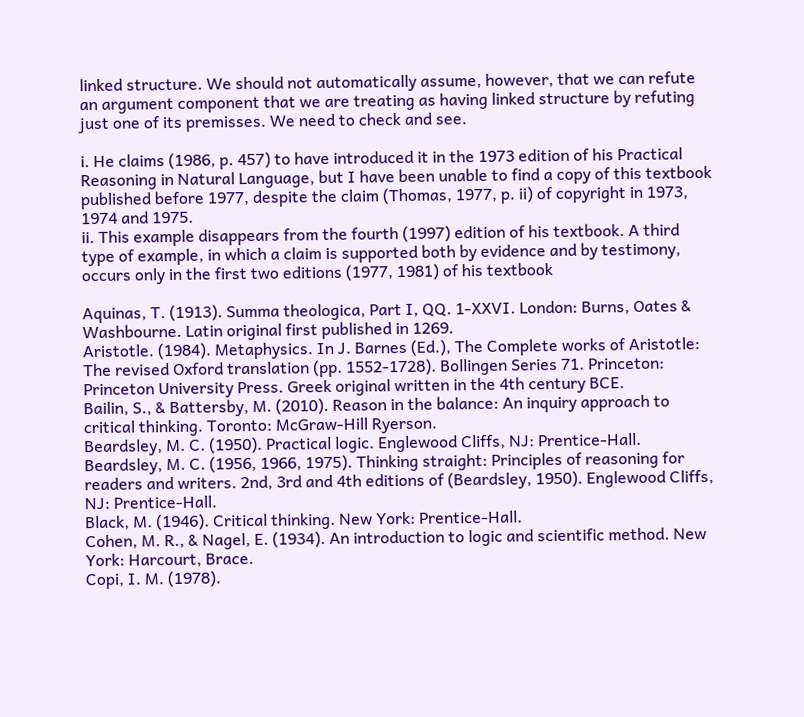linked structure. We should not automatically assume, however, that we can refute an argument component that we are treating as having linked structure by refuting just one of its premisses. We need to check and see.

i. He claims (1986, p. 457) to have introduced it in the 1973 edition of his Practical Reasoning in Natural Language, but I have been unable to find a copy of this textbook published before 1977, despite the claim (Thomas, 1977, p. ii) of copyright in 1973, 1974 and 1975.
ii. This example disappears from the fourth (1997) edition of his textbook. A third type of example, in which a claim is supported both by evidence and by testimony, occurs only in the first two editions (1977, 1981) of his textbook

Aquinas, T. (1913). Summa theologica, Part I, QQ. 1-XXVI. London: Burns, Oates & Washbourne. Latin original first published in 1269.
Aristotle. (1984). Metaphysics. In J. Barnes (Ed.), The Complete works of Aristotle: The revised Oxford translation (pp. 1552-1728). Bollingen Series 71. Princeton: Princeton University Press. Greek original written in the 4th century BCE.
Bailin, S., & Battersby, M. (2010). Reason in the balance: An inquiry approach to critical thinking. Toronto: McGraw-Hill Ryerson.
Beardsley, M. C. (1950). Practical logic. Englewood Cliffs, NJ: Prentice-Hall.
Beardsley, M. C. (1956, 1966, 1975). Thinking straight: Principles of reasoning for readers and writers. 2nd, 3rd and 4th editions of (Beardsley, 1950). Englewood Cliffs, NJ: Prentice-Hall.
Black, M. (1946). Critical thinking. New York: Prentice-Hall.
Cohen, M. R., & Nagel, E. (1934). An introduction to logic and scientific method. New York: Harcourt, Brace.
Copi, I. M. (1978).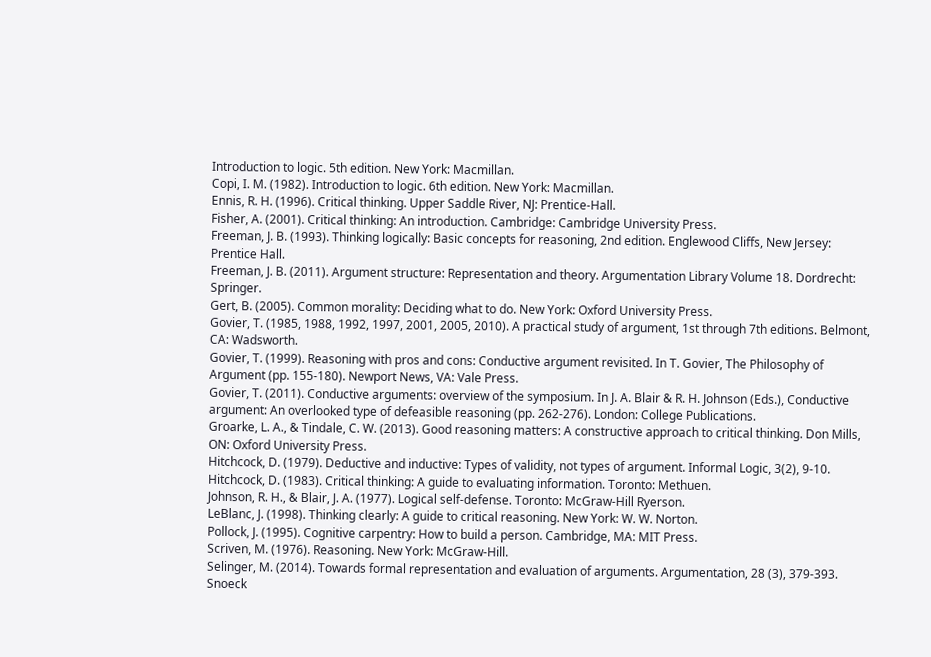Introduction to logic. 5th edition. New York: Macmillan.
Copi, I. M. (1982). Introduction to logic. 6th edition. New York: Macmillan.
Ennis, R. H. (1996). Critical thinking. Upper Saddle River, NJ: Prentice-Hall.
Fisher, A. (2001). Critical thinking: An introduction. Cambridge: Cambridge University Press.
Freeman, J. B. (1993). Thinking logically: Basic concepts for reasoning, 2nd edition. Englewood Cliffs, New Jersey: Prentice Hall.
Freeman, J. B. (2011). Argument structure: Representation and theory. Argumentation Library Volume 18. Dordrecht: Springer.
Gert, B. (2005). Common morality: Deciding what to do. New York: Oxford University Press.
Govier, T. (1985, 1988, 1992, 1997, 2001, 2005, 2010). A practical study of argument, 1st through 7th editions. Belmont, CA: Wadsworth.
Govier, T. (1999). Reasoning with pros and cons: Conductive argument revisited. In T. Govier, The Philosophy of Argument (pp. 155-180). Newport News, VA: Vale Press.
Govier, T. (2011). Conductive arguments: overview of the symposium. In J. A. Blair & R. H. Johnson (Eds.), Conductive argument: An overlooked type of defeasible reasoning (pp. 262-276). London: College Publications.
Groarke, L. A., & Tindale, C. W. (2013). Good reasoning matters: A constructive approach to critical thinking. Don Mills, ON: Oxford University Press.
Hitchcock, D. (1979). Deductive and inductive: Types of validity, not types of argument. Informal Logic, 3(2), 9-10.
Hitchcock, D. (1983). Critical thinking: A guide to evaluating information. Toronto: Methuen.
Johnson, R. H., & Blair, J. A. (1977). Logical self-defense. Toronto: McGraw-Hill Ryerson.
LeBlanc, J. (1998). Thinking clearly: A guide to critical reasoning. New York: W. W. Norton.
Pollock, J. (1995). Cognitive carpentry: How to build a person. Cambridge, MA: MIT Press.
Scriven, M. (1976). Reasoning. New York: McGraw-Hill.
Selinger, M. (2014). Towards formal representation and evaluation of arguments. Argumentation, 28 (3), 379-393.
Snoeck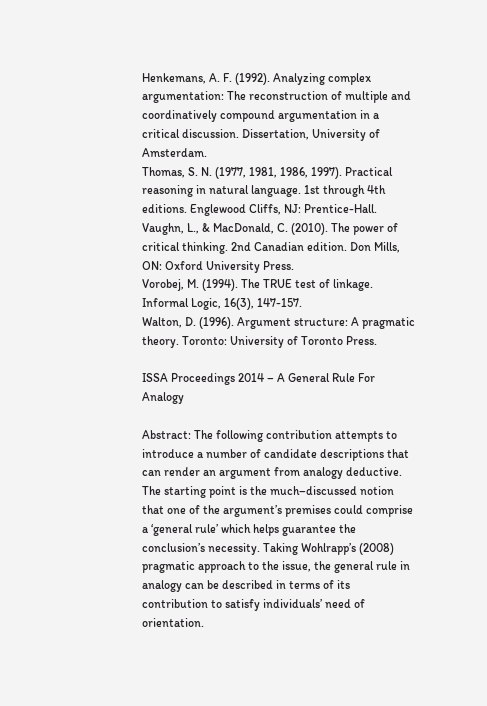Henkemans, A. F. (1992). Analyzing complex argumentation: The reconstruction of multiple and coordinatively compound argumentation in a critical discussion. Dissertation, University of Amsterdam.
Thomas, S. N. (1977, 1981, 1986, 1997). Practical reasoning in natural language. 1st through 4th editions. Englewood Cliffs, NJ: Prentice-Hall.
Vaughn, L., & MacDonald, C. (2010). The power of critical thinking. 2nd Canadian edition. Don Mills, ON: Oxford University Press.
Vorobej, M. (1994). The TRUE test of linkage. Informal Logic, 16(3), 147-157.
Walton, D. (1996). Argument structure: A pragmatic theory. Toronto: University of Toronto Press.

ISSA Proceedings 2014 – A General Rule For Analogy

Abstract: The following contribution attempts to introduce a number of candidate descriptions that can render an argument from analogy deductive. The starting point is the much–discussed notion that one of the argument’s premises could comprise a ‘general rule’ which helps guarantee the conclusion’s necessity. Taking Wohlrapp’s (2008) pragmatic approach to the issue, the general rule in analogy can be described in terms of its contribution to satisfy individuals’ need of orientation.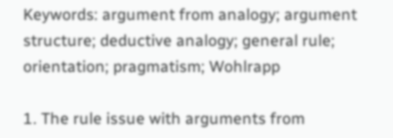Keywords: argument from analogy; argument structure; deductive analogy; general rule; orientation; pragmatism; Wohlrapp

1. The rule issue with arguments from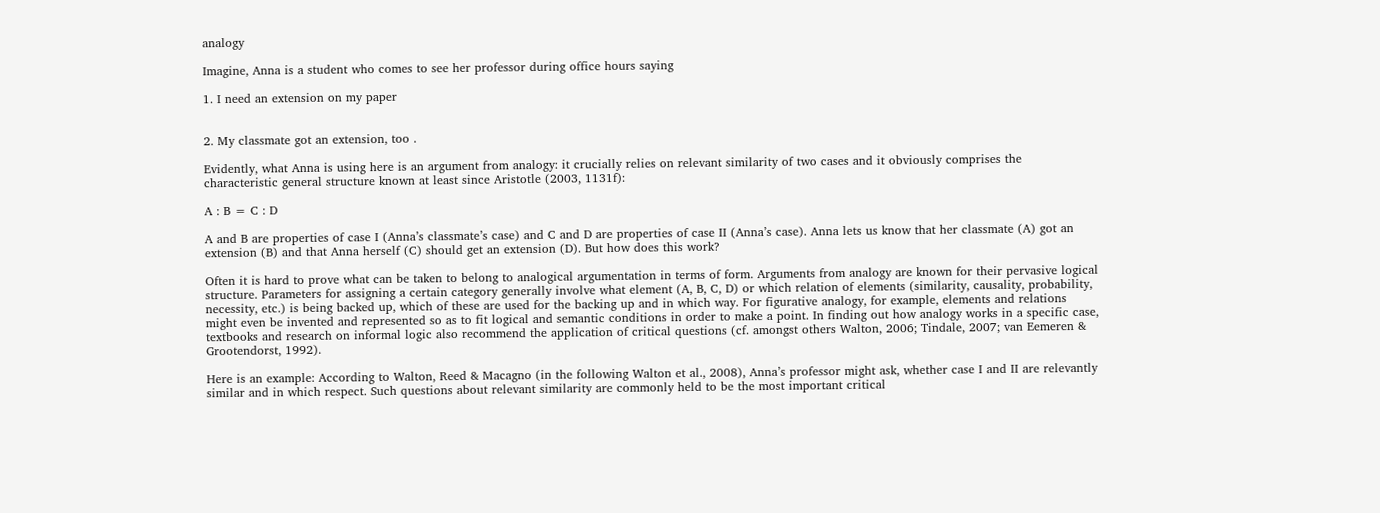analogy

Imagine, Anna is a student who comes to see her professor during office hours saying

1. I need an extension on my paper


2. My classmate got an extension, too .

Evidently, what Anna is using here is an argument from analogy: it crucially relies on relevant similarity of two cases and it obviously comprises the characteristic general structure known at least since Aristotle (2003, 1131f):

A : B = C : D

A and B are properties of case I (Anna’s classmate’s case) and C and D are properties of case II (Anna’s case). Anna lets us know that her classmate (A) got an extension (B) and that Anna herself (C) should get an extension (D). But how does this work?

Often it is hard to prove what can be taken to belong to analogical argumentation in terms of form. Arguments from analogy are known for their pervasive logical structure. Parameters for assigning a certain category generally involve what element (A, B, C, D) or which relation of elements (similarity, causality, probability, necessity, etc.) is being backed up, which of these are used for the backing up and in which way. For figurative analogy, for example, elements and relations might even be invented and represented so as to fit logical and semantic conditions in order to make a point. In finding out how analogy works in a specific case, textbooks and research on informal logic also recommend the application of critical questions (cf. amongst others Walton, 2006; Tindale, 2007; van Eemeren & Grootendorst, 1992).

Here is an example: According to Walton, Reed & Macagno (in the following Walton et al., 2008), Anna’s professor might ask, whether case I and II are relevantly similar and in which respect. Such questions about relevant similarity are commonly held to be the most important critical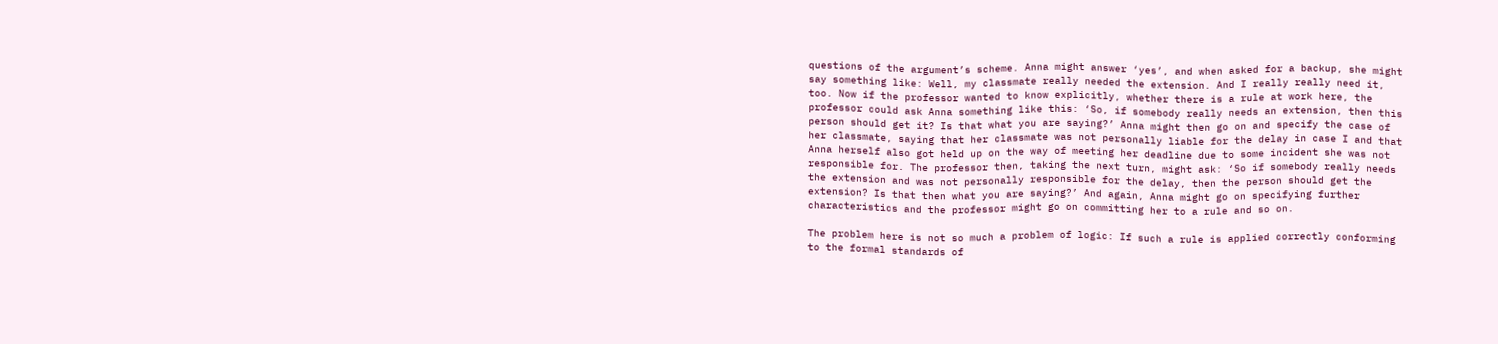questions of the argument’s scheme. Anna might answer ‘yes’, and when asked for a backup, she might say something like: Well, my classmate really needed the extension. And I really really need it, too. Now if the professor wanted to know explicitly, whether there is a rule at work here, the professor could ask Anna something like this: ‘So, if somebody really needs an extension, then this person should get it? Is that what you are saying?’ Anna might then go on and specify the case of her classmate, saying that her classmate was not personally liable for the delay in case I and that Anna herself also got held up on the way of meeting her deadline due to some incident she was not responsible for. The professor then, taking the next turn, might ask: ‘So if somebody really needs the extension and was not personally responsible for the delay, then the person should get the extension? Is that then what you are saying?’ And again, Anna might go on specifying further characteristics and the professor might go on committing her to a rule and so on.

The problem here is not so much a problem of logic: If such a rule is applied correctly conforming to the formal standards of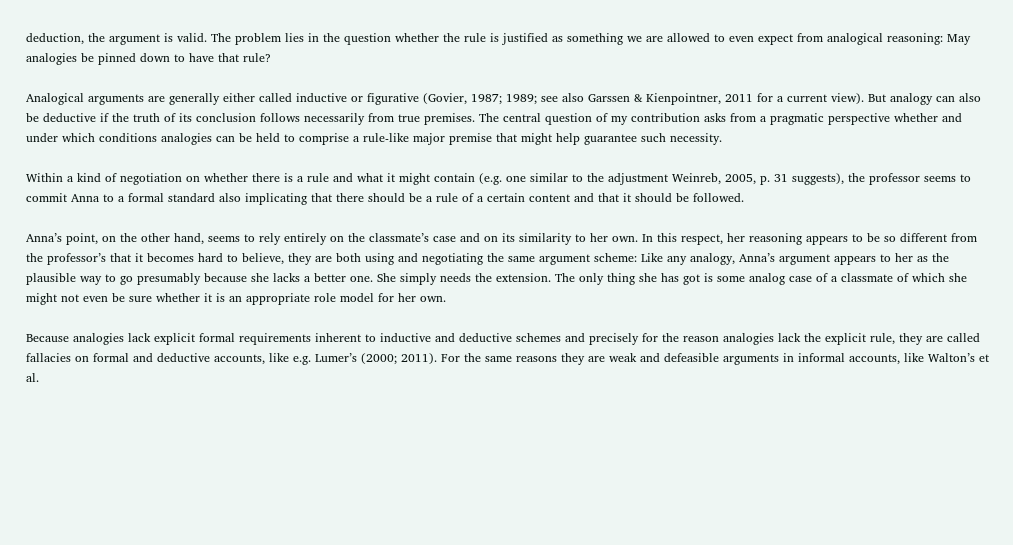deduction, the argument is valid. The problem lies in the question whether the rule is justified as something we are allowed to even expect from analogical reasoning: May analogies be pinned down to have that rule?

Analogical arguments are generally either called inductive or figurative (Govier, 1987; 1989; see also Garssen & Kienpointner, 2011 for a current view). But analogy can also be deductive if the truth of its conclusion follows necessarily from true premises. The central question of my contribution asks from a pragmatic perspective whether and under which conditions analogies can be held to comprise a rule-like major premise that might help guarantee such necessity.

Within a kind of negotiation on whether there is a rule and what it might contain (e.g. one similar to the adjustment Weinreb, 2005, p. 31 suggests), the professor seems to commit Anna to a formal standard also implicating that there should be a rule of a certain content and that it should be followed.

Anna’s point, on the other hand, seems to rely entirely on the classmate’s case and on its similarity to her own. In this respect, her reasoning appears to be so different from the professor’s that it becomes hard to believe, they are both using and negotiating the same argument scheme: Like any analogy, Anna’s argument appears to her as the plausible way to go presumably because she lacks a better one. She simply needs the extension. The only thing she has got is some analog case of a classmate of which she might not even be sure whether it is an appropriate role model for her own.

Because analogies lack explicit formal requirements inherent to inductive and deductive schemes and precisely for the reason analogies lack the explicit rule, they are called fallacies on formal and deductive accounts, like e.g. Lumer’s (2000; 2011). For the same reasons they are weak and defeasible arguments in informal accounts, like Walton’s et al.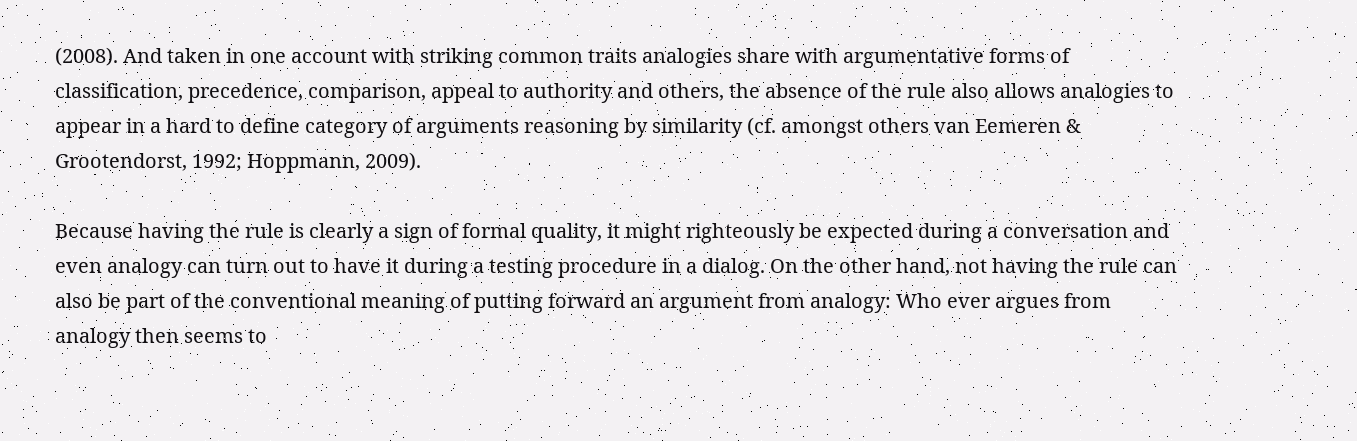(2008). And taken in one account with striking common traits analogies share with argumentative forms of classification, precedence, comparison, appeal to authority and others, the absence of the rule also allows analogies to appear in a hard to define category of arguments reasoning by similarity (cf. amongst others van Eemeren & Grootendorst, 1992; Hoppmann, 2009).

Because having the rule is clearly a sign of formal quality, it might righteously be expected during a conversation and even analogy can turn out to have it during a testing procedure in a dialog. On the other hand, not having the rule can also be part of the conventional meaning of putting forward an argument from analogy: Who ever argues from analogy then seems to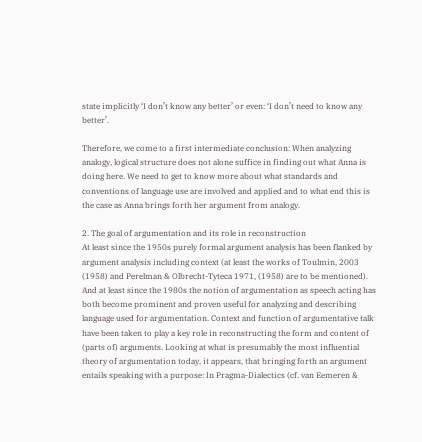state implicitly ‘I don’t know any better’ or even: ‘I don’t need to know any better’.

Therefore, we come to a first intermediate conclusion: When analyzing analogy, logical structure does not alone suffice in finding out what Anna is doing here. We need to get to know more about what standards and conventions of language use are involved and applied and to what end this is the case as Anna brings forth her argument from analogy.

2. The goal of argumentation and its role in reconstruction
At least since the 1950s purely formal argument analysis has been flanked by argument analysis including context (at least the works of Toulmin, 2003 (1958) and Perelman & Olbrecht-Tyteca 1971, (1958) are to be mentioned). And at least since the 1980s the notion of argumentation as speech acting has both become prominent and proven useful for analyzing and describing language used for argumentation. Context and function of argumentative talk have been taken to play a key role in reconstructing the form and content of (parts of) arguments. Looking at what is presumably the most influential theory of argumentation today, it appears, that bringing forth an argument entails speaking with a purpose: In Pragma-Dialectics (cf. van Eemeren &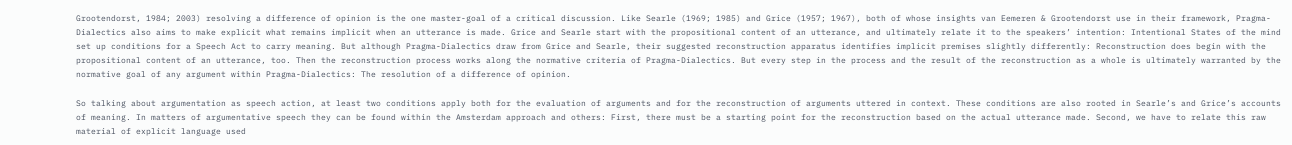Grootendorst, 1984; 2003) resolving a difference of opinion is the one master-goal of a critical discussion. Like Searle (1969; 1985) and Grice (1957; 1967), both of whose insights van Eemeren & Grootendorst use in their framework, Pragma-Dialectics also aims to make explicit what remains implicit when an utterance is made. Grice and Searle start with the propositional content of an utterance, and ultimately relate it to the speakers’ intention: Intentional States of the mind set up conditions for a Speech Act to carry meaning. But although Pragma-Dialectics draw from Grice and Searle, their suggested reconstruction apparatus identifies implicit premises slightly differently: Reconstruction does begin with the propositional content of an utterance, too. Then the reconstruction process works along the normative criteria of Pragma-Dialectics. But every step in the process and the result of the reconstruction as a whole is ultimately warranted by the normative goal of any argument within Pragma-Dialectics: The resolution of a difference of opinion.

So talking about argumentation as speech action, at least two conditions apply both for the evaluation of arguments and for the reconstruction of arguments uttered in context. These conditions are also rooted in Searle’s and Grice’s accounts of meaning. In matters of argumentative speech they can be found within the Amsterdam approach and others: First, there must be a starting point for the reconstruction based on the actual utterance made. Second, we have to relate this raw material of explicit language used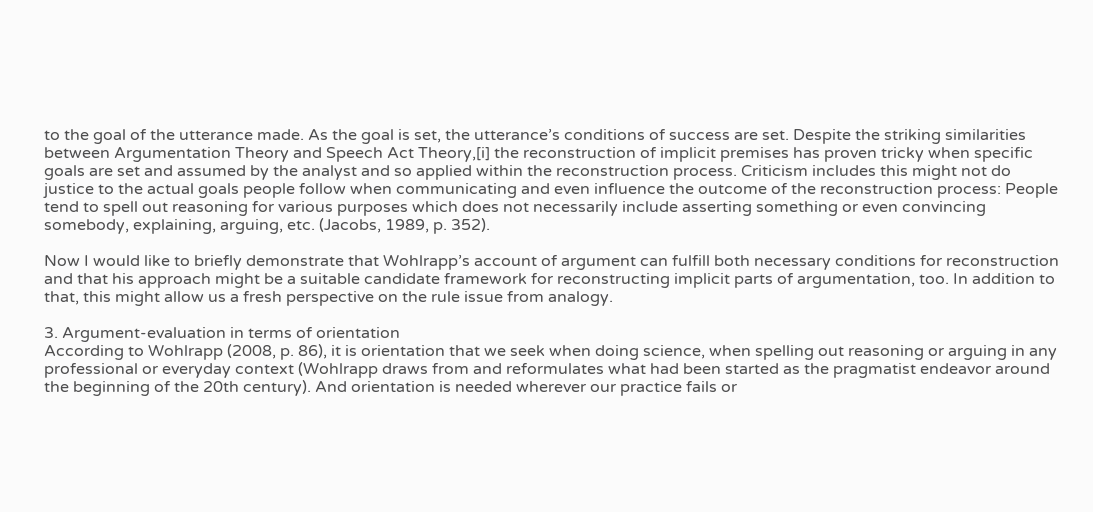to the goal of the utterance made. As the goal is set, the utterance’s conditions of success are set. Despite the striking similarities between Argumentation Theory and Speech Act Theory,[i] the reconstruction of implicit premises has proven tricky when specific goals are set and assumed by the analyst and so applied within the reconstruction process. Criticism includes this might not do justice to the actual goals people follow when communicating and even influence the outcome of the reconstruction process: People tend to spell out reasoning for various purposes which does not necessarily include asserting something or even convincing somebody, explaining, arguing, etc. (Jacobs, 1989, p. 352).

Now I would like to briefly demonstrate that Wohlrapp’s account of argument can fulfill both necessary conditions for reconstruction and that his approach might be a suitable candidate framework for reconstructing implicit parts of argumentation, too. In addition to that, this might allow us a fresh perspective on the rule issue from analogy.

3. Argument-evaluation in terms of orientation
According to Wohlrapp (2008, p. 86), it is orientation that we seek when doing science, when spelling out reasoning or arguing in any professional or everyday context (Wohlrapp draws from and reformulates what had been started as the pragmatist endeavor around the beginning of the 20th century). And orientation is needed wherever our practice fails or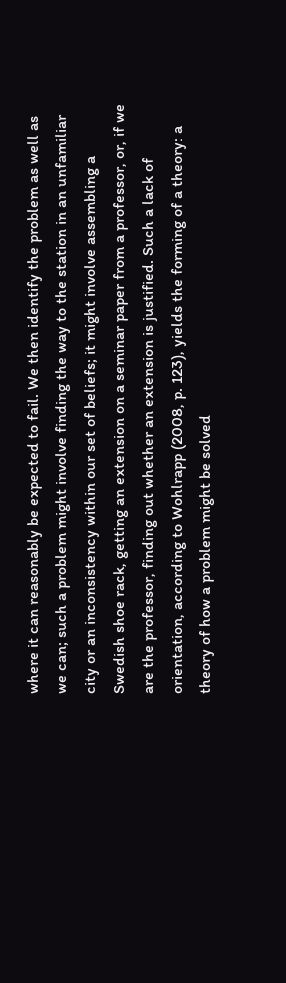where it can reasonably be expected to fail. We then identify the problem as well as we can; such a problem might involve finding the way to the station in an unfamiliar city or an inconsistency within our set of beliefs; it might involve assembling a Swedish shoe rack, getting an extension on a seminar paper from a professor, or, if we are the professor, finding out whether an extension is justified. Such a lack of orientation, according to Wohlrapp (2008, p. 123), yields the forming of a theory: a theory of how a problem might be solved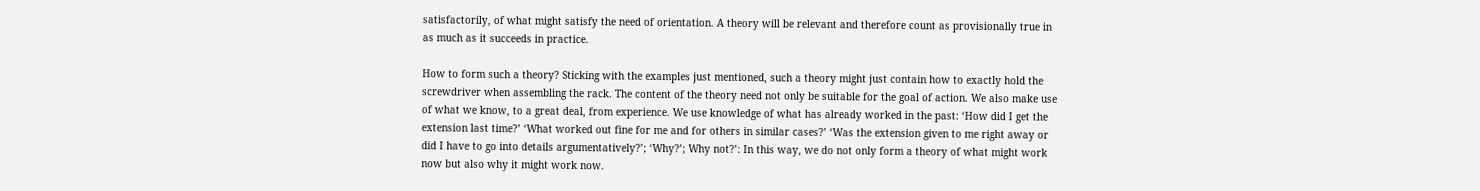satisfactorily, of what might satisfy the need of orientation. A theory will be relevant and therefore count as provisionally true in as much as it succeeds in practice.

How to form such a theory? Sticking with the examples just mentioned, such a theory might just contain how to exactly hold the screwdriver when assembling the rack. The content of the theory need not only be suitable for the goal of action. We also make use of what we know, to a great deal, from experience. We use knowledge of what has already worked in the past: ‘How did I get the extension last time?’ ‘What worked out fine for me and for others in similar cases?’ ‘Was the extension given to me right away or did I have to go into details argumentatively?’; ‘Why?’; Why not?’: In this way, we do not only form a theory of what might work now but also why it might work now.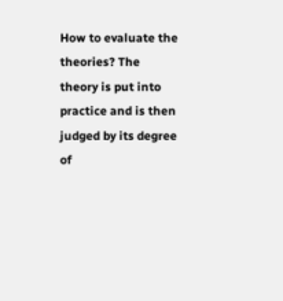How to evaluate the theories? The theory is put into practice and is then judged by its degree of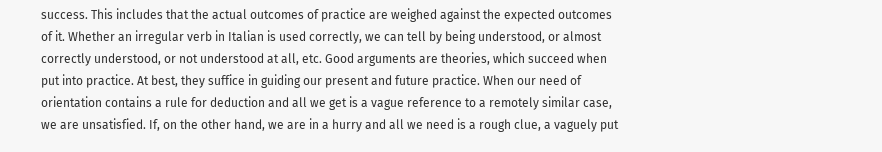success. This includes that the actual outcomes of practice are weighed against the expected outcomes of it. Whether an irregular verb in Italian is used correctly, we can tell by being understood, or almost correctly understood, or not understood at all, etc. Good arguments are theories, which succeed when put into practice. At best, they suffice in guiding our present and future practice. When our need of orientation contains a rule for deduction and all we get is a vague reference to a remotely similar case, we are unsatisfied. If, on the other hand, we are in a hurry and all we need is a rough clue, a vaguely put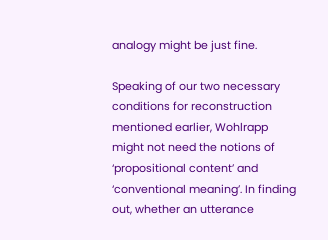analogy might be just fine.

Speaking of our two necessary conditions for reconstruction mentioned earlier, Wohlrapp might not need the notions of ‘propositional content’ and ‘conventional meaning’. In finding out, whether an utterance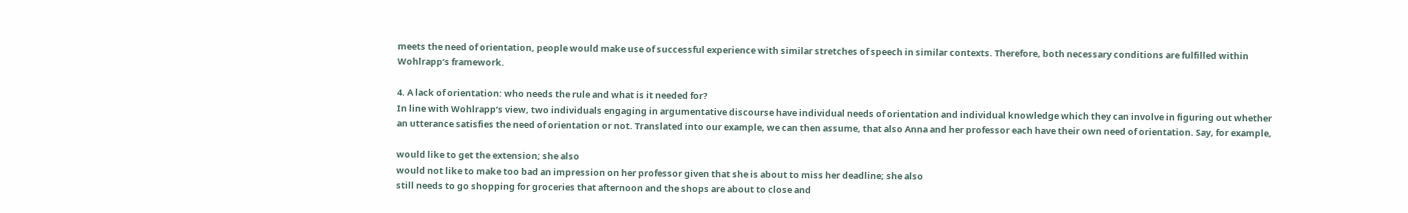meets the need of orientation, people would make use of successful experience with similar stretches of speech in similar contexts. Therefore, both necessary conditions are fulfilled within Wohlrapp’s framework.

4. A lack of orientation: who needs the rule and what is it needed for?
In line with Wohlrapp’s view, two individuals engaging in argumentative discourse have individual needs of orientation and individual knowledge which they can involve in figuring out whether an utterance satisfies the need of orientation or not. Translated into our example, we can then assume, that also Anna and her professor each have their own need of orientation. Say, for example,

would like to get the extension; she also
would not like to make too bad an impression on her professor given that she is about to miss her deadline; she also
still needs to go shopping for groceries that afternoon and the shops are about to close and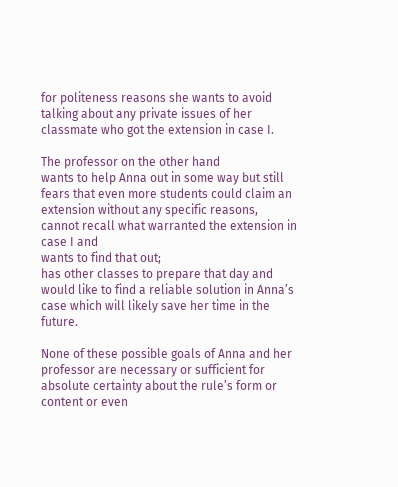for politeness reasons she wants to avoid talking about any private issues of her classmate who got the extension in case I.

The professor on the other hand
wants to help Anna out in some way but still
fears that even more students could claim an extension without any specific reasons,
cannot recall what warranted the extension in case I and
wants to find that out;
has other classes to prepare that day and
would like to find a reliable solution in Anna’s case which will likely save her time in the future.

None of these possible goals of Anna and her professor are necessary or sufficient for absolute certainty about the rule’s form or content or even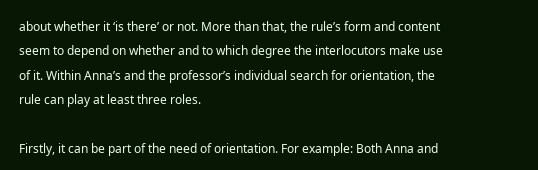about whether it ‘is there’ or not. More than that, the rule’s form and content seem to depend on whether and to which degree the interlocutors make use of it. Within Anna’s and the professor’s individual search for orientation, the rule can play at least three roles.

Firstly, it can be part of the need of orientation. For example: Both Anna and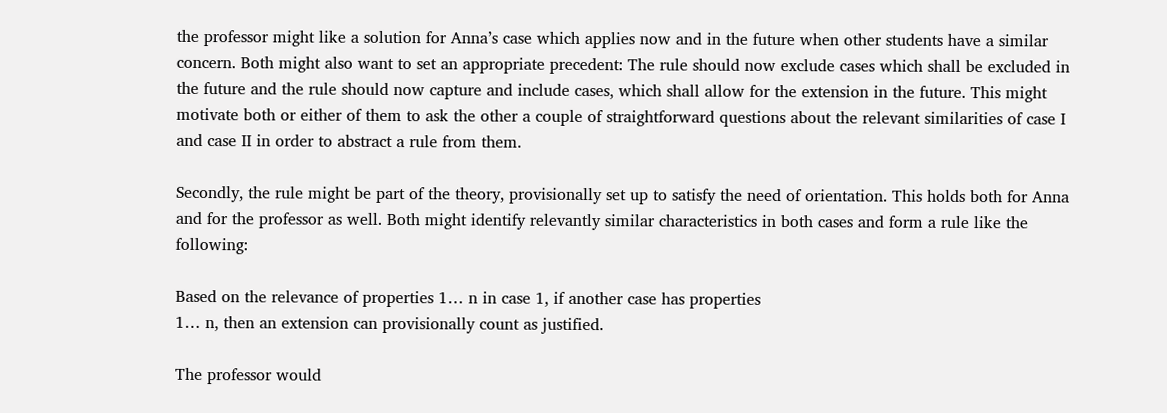the professor might like a solution for Anna’s case which applies now and in the future when other students have a similar concern. Both might also want to set an appropriate precedent: The rule should now exclude cases which shall be excluded in the future and the rule should now capture and include cases, which shall allow for the extension in the future. This might motivate both or either of them to ask the other a couple of straightforward questions about the relevant similarities of case I and case II in order to abstract a rule from them.

Secondly, the rule might be part of the theory, provisionally set up to satisfy the need of orientation. This holds both for Anna and for the professor as well. Both might identify relevantly similar characteristics in both cases and form a rule like the following:

Based on the relevance of properties 1… n in case 1, if another case has properties
1… n, then an extension can provisionally count as justified.

The professor would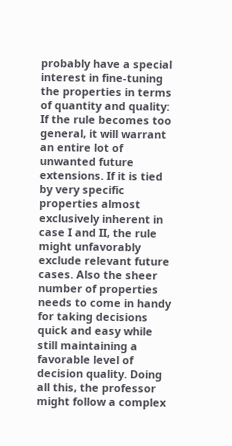probably have a special interest in fine-tuning the properties in terms of quantity and quality: If the rule becomes too general, it will warrant an entire lot of unwanted future extensions. If it is tied by very specific properties almost exclusively inherent in case I and II, the rule might unfavorably exclude relevant future cases. Also the sheer number of properties needs to come in handy for taking decisions quick and easy while still maintaining a favorable level of decision quality. Doing all this, the professor might follow a complex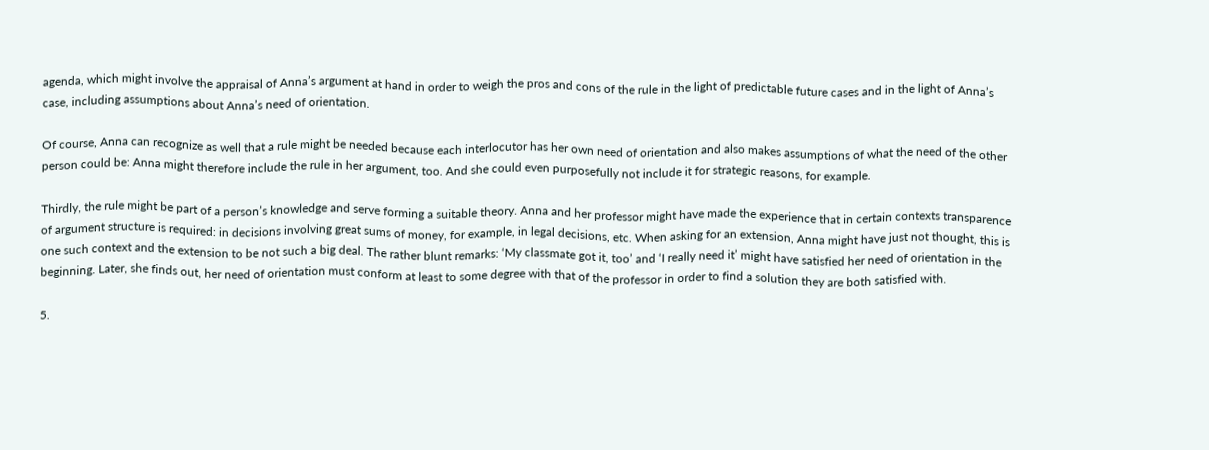agenda, which might involve the appraisal of Anna’s argument at hand in order to weigh the pros and cons of the rule in the light of predictable future cases and in the light of Anna’s case, including assumptions about Anna’s need of orientation.

Of course, Anna can recognize as well that a rule might be needed because each interlocutor has her own need of orientation and also makes assumptions of what the need of the other person could be: Anna might therefore include the rule in her argument, too. And she could even purposefully not include it for strategic reasons, for example.

Thirdly, the rule might be part of a person’s knowledge and serve forming a suitable theory. Anna and her professor might have made the experience that in certain contexts transparence of argument structure is required: in decisions involving great sums of money, for example, in legal decisions, etc. When asking for an extension, Anna might have just not thought, this is one such context and the extension to be not such a big deal. The rather blunt remarks: ‘My classmate got it, too’ and ‘I really need it’ might have satisfied her need of orientation in the beginning. Later, she finds out, her need of orientation must conform at least to some degree with that of the professor in order to find a solution they are both satisfied with.

5.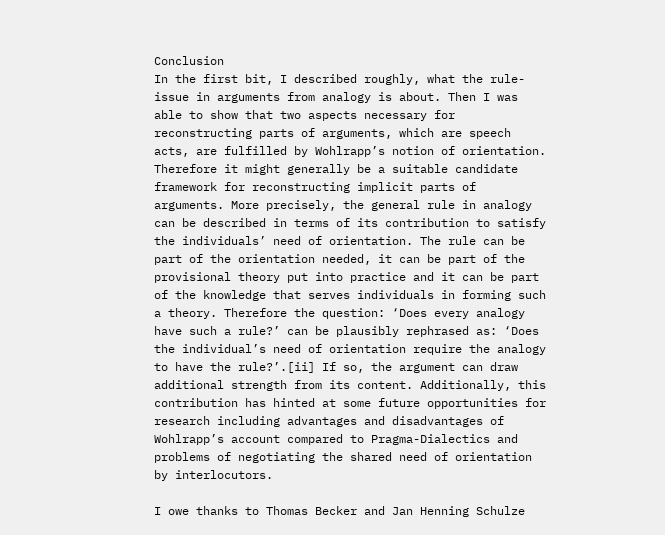Conclusion
In the first bit, I described roughly, what the rule-issue in arguments from analogy is about. Then I was able to show that two aspects necessary for reconstructing parts of arguments, which are speech acts, are fulfilled by Wohlrapp’s notion of orientation. Therefore it might generally be a suitable candidate framework for reconstructing implicit parts of arguments. More precisely, the general rule in analogy can be described in terms of its contribution to satisfy the individuals’ need of orientation. The rule can be part of the orientation needed, it can be part of the provisional theory put into practice and it can be part of the knowledge that serves individuals in forming such a theory. Therefore the question: ‘Does every analogy have such a rule?’ can be plausibly rephrased as: ‘Does the individual’s need of orientation require the analogy to have the rule?’.[ii] If so, the argument can draw additional strength from its content. Additionally, this contribution has hinted at some future opportunities for research including advantages and disadvantages of Wohlrapp’s account compared to Pragma-Dialectics and problems of negotiating the shared need of orientation by interlocutors.

I owe thanks to Thomas Becker and Jan Henning Schulze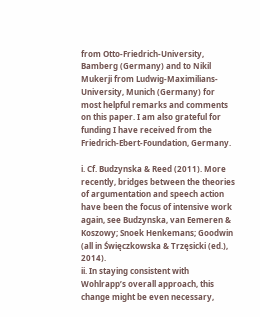from Otto-Friedrich-University, Bamberg (Germany) and to Nikil Mukerji from Ludwig-Maximilians-University, Munich (Germany) for most helpful remarks and comments on this paper. I am also grateful for funding I have received from the Friedrich-Ebert-Foundation, Germany.

i. Cf. Budzynska & Reed (2011). More recently, bridges between the theories of argumentation and speech action have been the focus of intensive work again, see Budzynska, van Eemeren & Koszowy; Snoek Henkemans; Goodwin (all in Święczkowska & Trzęsicki (ed.), 2014).
ii. In staying consistent with Wohlrapp’s overall approach, this change might be even necessary,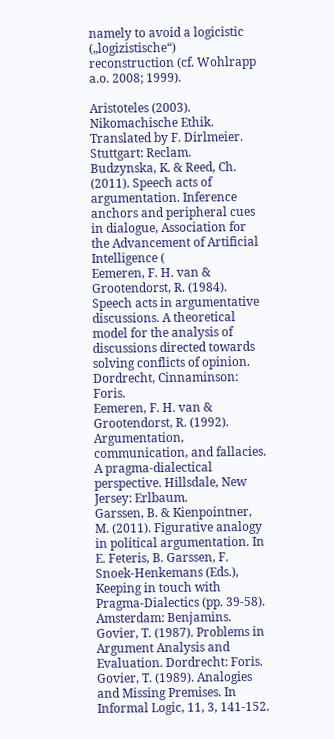namely to avoid a logicistic („logizistische“) reconstruction (cf. Wohlrapp a.o. 2008; 1999).

Aristoteles (2003). Nikomachische Ethik. Translated by F. Dirlmeier. Stuttgart: Reclam.
Budzynska, K. & Reed, Ch. (2011). Speech acts of argumentation. Inference anchors and peripheral cues in dialogue, Association for the Advancement of Artificial Intelligence (
Eemeren, F. H. van & Grootendorst, R. (1984). Speech acts in argumentative discussions. A theoretical model for the analysis of discussions directed towards solving conflicts of opinion. Dordrecht, Cinnaminson: Foris.
Eemeren, F. H. van & Grootendorst, R. (1992). Argumentation, communication, and fallacies. A pragma-dialectical perspective. Hillsdale, New Jersey: Erlbaum.
Garssen, B. & Kienpointner, M. (2011). Figurative analogy in political argumentation. In E. Feteris, B. Garssen, F. Snoek-Henkemans (Eds.), Keeping in touch with Pragma-Dialectics (pp. 39-58). Amsterdam: Benjamins.
Govier, T. (1987). Problems in Argument Analysis and Evaluation. Dordrecht: Foris.
Govier, T. (1989). Analogies and Missing Premises. In Informal Logic, 11, 3, 141-152.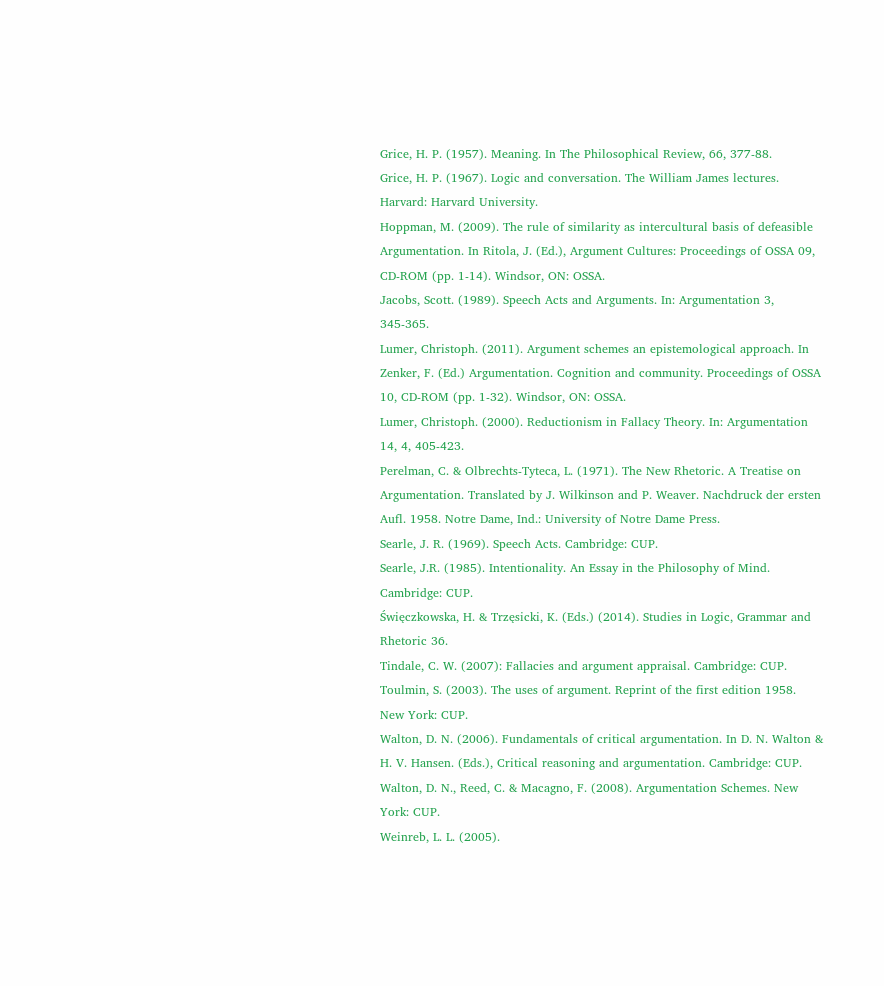Grice, H. P. (1957). Meaning. In The Philosophical Review, 66, 377-88.
Grice, H. P. (1967). Logic and conversation. The William James lectures. Harvard: Harvard University.
Hoppman, M. (2009). The rule of similarity as intercultural basis of defeasible Argumentation. In Ritola, J. (Ed.), Argument Cultures: Proceedings of OSSA 09, CD-ROM (pp. 1-14). Windsor, ON: OSSA.
Jacobs, Scott. (1989). Speech Acts and Arguments. In: Argumentation 3, 345-365.
Lumer, Christoph. (2011). Argument schemes an epistemological approach. In Zenker, F. (Ed.) Argumentation. Cognition and community. Proceedings of OSSA 10, CD-ROM (pp. 1-32). Windsor, ON: OSSA.
Lumer, Christoph. (2000). Reductionism in Fallacy Theory. In: Argumentation 14, 4, 405-423.
Perelman, C. & Olbrechts-Tyteca, L. (1971). The New Rhetoric. A Treatise on Argumentation. Translated by J. Wilkinson and P. Weaver. Nachdruck der ersten Aufl. 1958. Notre Dame, Ind.: University of Notre Dame Press.
Searle, J. R. (1969). Speech Acts. Cambridge: CUP.
Searle, J.R. (1985). Intentionality. An Essay in the Philosophy of Mind. Cambridge: CUP.
Święczkowska, H. & Trzęsicki, K. (Eds.) (2014). Studies in Logic, Grammar and Rhetoric 36.
Tindale, C. W. (2007): Fallacies and argument appraisal. Cambridge: CUP.
Toulmin, S. (2003). The uses of argument. Reprint of the first edition 1958. New York: CUP.
Walton, D. N. (2006). Fundamentals of critical argumentation. In D. N. Walton & H. V. Hansen. (Eds.), Critical reasoning and argumentation. Cambridge: CUP.
Walton, D. N., Reed, C. & Macagno, F. (2008). Argumentation Schemes. New York: CUP.
Weinreb, L. L. (2005).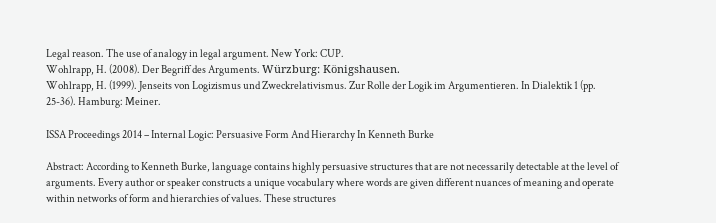Legal reason. The use of analogy in legal argument. New York: CUP.
Wohlrapp, H. (2008). Der Begriff des Arguments. Würzburg: Königshausen.
Wohlrapp, H. (1999). Jenseits von Logizismus und Zweckrelativismus. Zur Rolle der Logik im Argumentieren. In Dialektik 1 (pp. 25-36). Hamburg: Meiner.

ISSA Proceedings 2014 – Internal Logic: Persuasive Form And Hierarchy In Kenneth Burke

Abstract: According to Kenneth Burke, language contains highly persuasive structures that are not necessarily detectable at the level of arguments. Every author or speaker constructs a unique vocabulary where words are given different nuances of meaning and operate within networks of form and hierarchies of values. These structures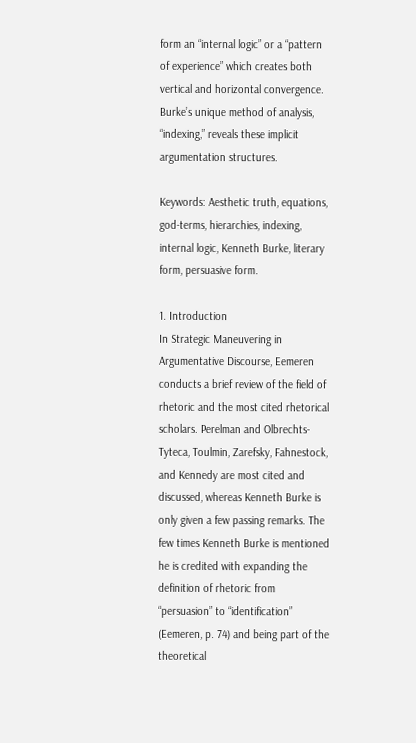form an “internal logic” or a “pattern of experience” which creates both vertical and horizontal convergence. Burke’s unique method of analysis, “indexing,” reveals these implicit argumentation structures.

Keywords: Aesthetic truth, equations, god-terms, hierarchies, indexing, internal logic, Kenneth Burke, literary form, persuasive form.

1. Introduction
In Strategic Maneuvering in Argumentative Discourse, Eemeren conducts a brief review of the field of rhetoric and the most cited rhetorical scholars. Perelman and Olbrechts-Tyteca, Toulmin, Zarefsky, Fahnestock, and Kennedy are most cited and discussed, whereas Kenneth Burke is only given a few passing remarks. The few times Kenneth Burke is mentioned he is credited with expanding the definition of rhetoric from “persuasion” to “identification” (Eemeren, p. 74) and being part of the theoretical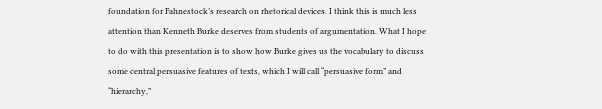foundation for Fahnestock’s research on rhetorical devices. I think this is much less attention than Kenneth Burke deserves from students of argumentation. What I hope to do with this presentation is to show how Burke gives us the vocabulary to discuss some central persuasive features of texts, which I will call “persuasive form” and “hierarchy,”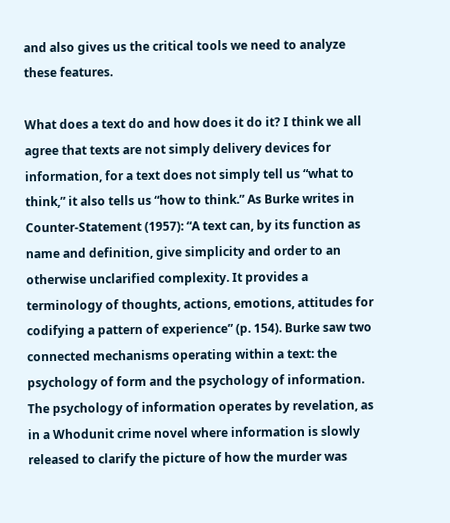and also gives us the critical tools we need to analyze these features.

What does a text do and how does it do it? I think we all agree that texts are not simply delivery devices for information, for a text does not simply tell us “what to think,” it also tells us “how to think.” As Burke writes in Counter-Statement (1957): “A text can, by its function as name and definition, give simplicity and order to an otherwise unclarified complexity. It provides a terminology of thoughts, actions, emotions, attitudes for codifying a pattern of experience” (p. 154). Burke saw two connected mechanisms operating within a text: the psychology of form and the psychology of information. The psychology of information operates by revelation, as in a Whodunit crime novel where information is slowly released to clarify the picture of how the murder was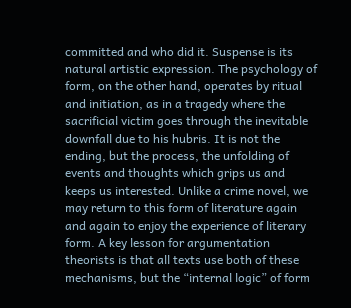committed and who did it. Suspense is its natural artistic expression. The psychology of form, on the other hand, operates by ritual and initiation, as in a tragedy where the sacrificial victim goes through the inevitable downfall due to his hubris. It is not the ending, but the process, the unfolding of events and thoughts which grips us and keeps us interested. Unlike a crime novel, we may return to this form of literature again and again to enjoy the experience of literary form. A key lesson for argumentation theorists is that all texts use both of these mechanisms, but the “internal logic” of form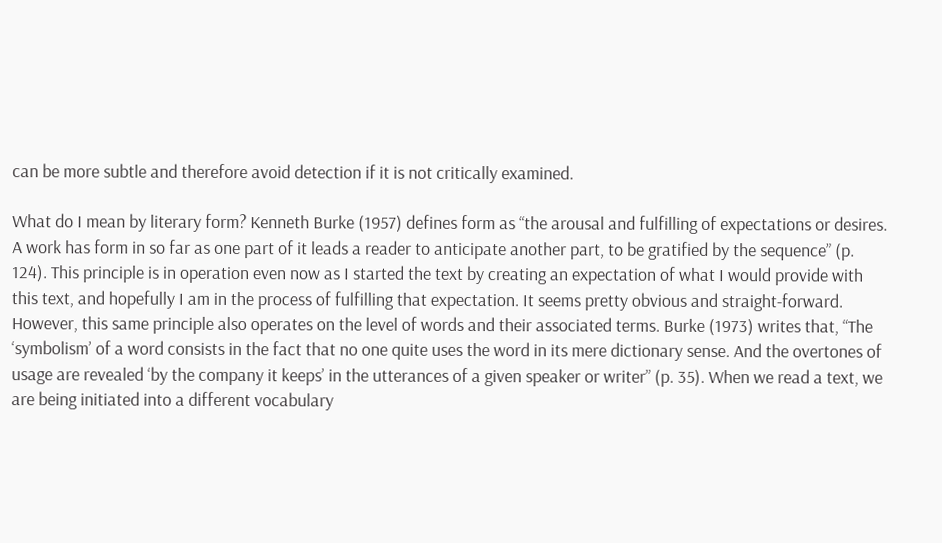can be more subtle and therefore avoid detection if it is not critically examined.

What do I mean by literary form? Kenneth Burke (1957) defines form as “the arousal and fulfilling of expectations or desires. A work has form in so far as one part of it leads a reader to anticipate another part, to be gratified by the sequence” (p. 124). This principle is in operation even now as I started the text by creating an expectation of what I would provide with this text, and hopefully I am in the process of fulfilling that expectation. It seems pretty obvious and straight-forward. However, this same principle also operates on the level of words and their associated terms. Burke (1973) writes that, “The ‘symbolism’ of a word consists in the fact that no one quite uses the word in its mere dictionary sense. And the overtones of usage are revealed ‘by the company it keeps’ in the utterances of a given speaker or writer” (p. 35). When we read a text, we are being initiated into a different vocabulary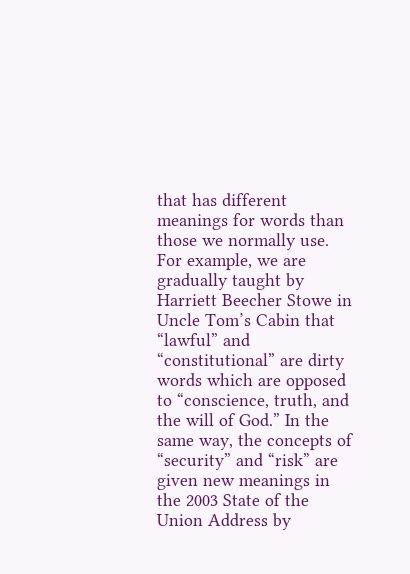that has different meanings for words than those we normally use. For example, we are gradually taught by Harriett Beecher Stowe in Uncle Tom’s Cabin that “lawful” and “constitutional” are dirty words which are opposed to “conscience, truth, and the will of God.” In the same way, the concepts of “security” and “risk” are given new meanings in the 2003 State of the Union Address by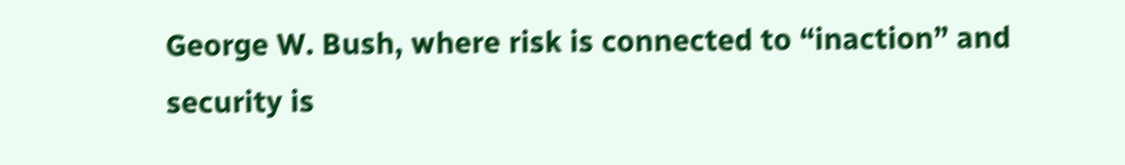George W. Bush, where risk is connected to “inaction” and security is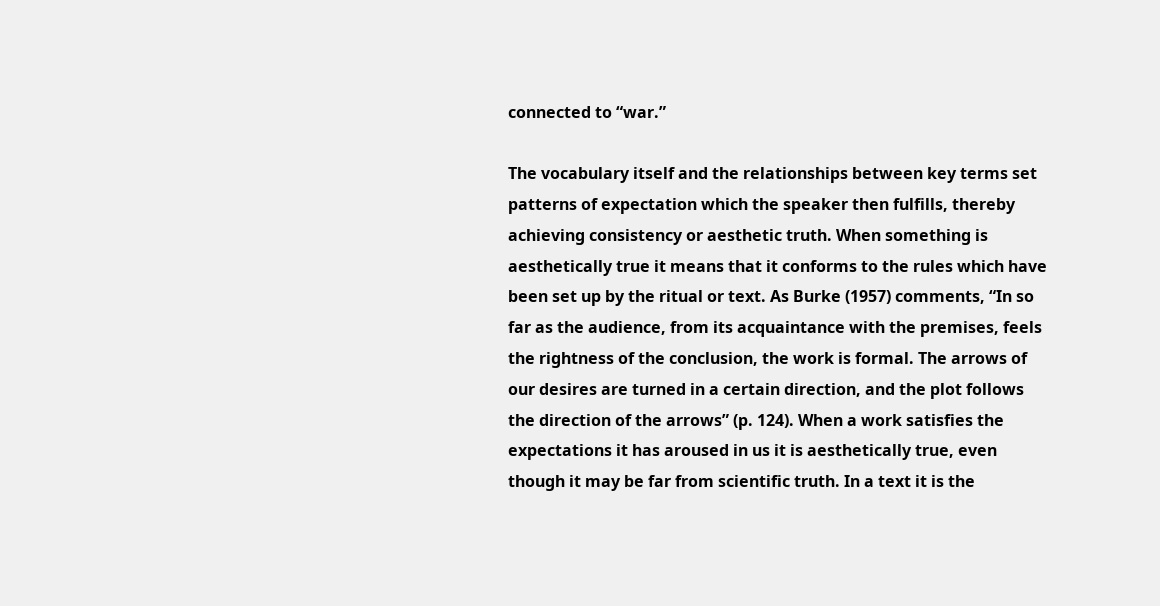connected to “war.”

The vocabulary itself and the relationships between key terms set patterns of expectation which the speaker then fulfills, thereby achieving consistency or aesthetic truth. When something is aesthetically true it means that it conforms to the rules which have been set up by the ritual or text. As Burke (1957) comments, “In so far as the audience, from its acquaintance with the premises, feels the rightness of the conclusion, the work is formal. The arrows of our desires are turned in a certain direction, and the plot follows the direction of the arrows” (p. 124). When a work satisfies the expectations it has aroused in us it is aesthetically true, even though it may be far from scientific truth. In a text it is the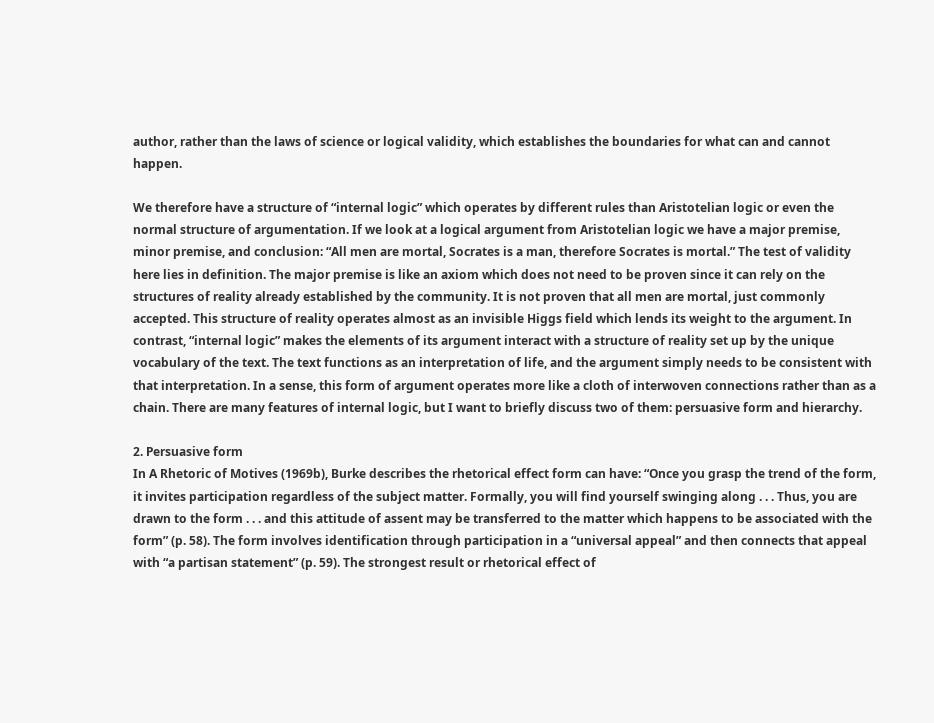author, rather than the laws of science or logical validity, which establishes the boundaries for what can and cannot happen.

We therefore have a structure of “internal logic” which operates by different rules than Aristotelian logic or even the normal structure of argumentation. If we look at a logical argument from Aristotelian logic we have a major premise, minor premise, and conclusion: “All men are mortal, Socrates is a man, therefore Socrates is mortal.” The test of validity here lies in definition. The major premise is like an axiom which does not need to be proven since it can rely on the structures of reality already established by the community. It is not proven that all men are mortal, just commonly accepted. This structure of reality operates almost as an invisible Higgs field which lends its weight to the argument. In contrast, “internal logic” makes the elements of its argument interact with a structure of reality set up by the unique vocabulary of the text. The text functions as an interpretation of life, and the argument simply needs to be consistent with that interpretation. In a sense, this form of argument operates more like a cloth of interwoven connections rather than as a chain. There are many features of internal logic, but I want to briefly discuss two of them: persuasive form and hierarchy.

2. Persuasive form
In A Rhetoric of Motives (1969b), Burke describes the rhetorical effect form can have: “Once you grasp the trend of the form, it invites participation regardless of the subject matter. Formally, you will find yourself swinging along . . . Thus, you are drawn to the form . . . and this attitude of assent may be transferred to the matter which happens to be associated with the form” (p. 58). The form involves identification through participation in a “universal appeal” and then connects that appeal with “a partisan statement” (p. 59). The strongest result or rhetorical effect of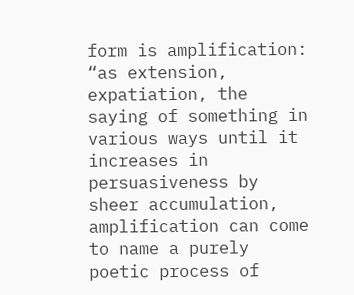form is amplification: “as extension, expatiation, the saying of something in various ways until it increases in persuasiveness by sheer accumulation, amplification can come to name a purely poetic process of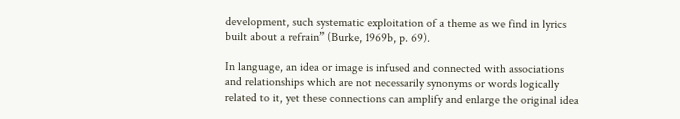development, such systematic exploitation of a theme as we find in lyrics built about a refrain” (Burke, 1969b, p. 69).

In language, an idea or image is infused and connected with associations and relationships which are not necessarily synonyms or words logically related to it, yet these connections can amplify and enlarge the original idea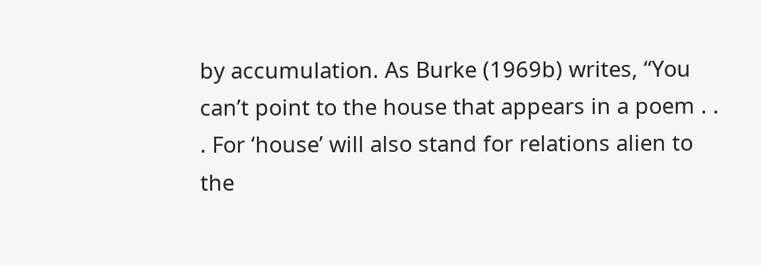by accumulation. As Burke (1969b) writes, “You can’t point to the house that appears in a poem . . . For ‘house’ will also stand for relations alien to the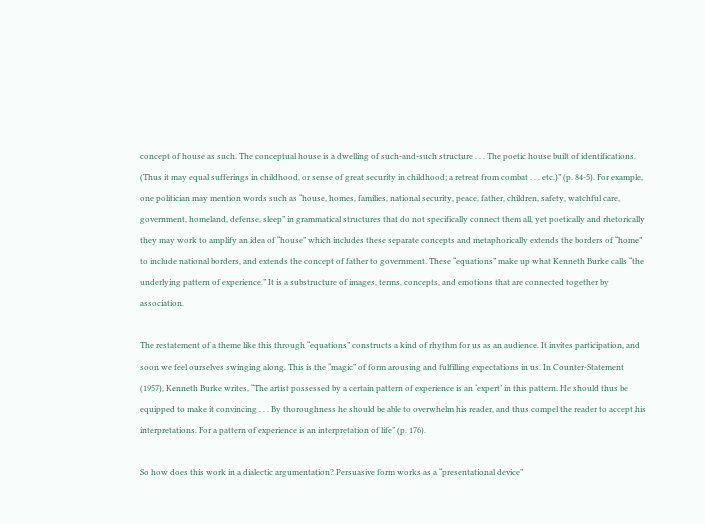concept of house as such. The conceptual house is a dwelling of such-and-such structure . . . The poetic house built of identifications. (Thus it may equal sufferings in childhood, or sense of great security in childhood; a retreat from combat . . . etc.)” (p. 84-5). For example, one politician may mention words such as “house, homes, families, national security, peace, father, children, safety, watchful care, government, homeland, defense, sleep” in grammatical structures that do not specifically connect them all, yet poetically and rhetorically they may work to amplify an idea of “house” which includes these separate concepts and metaphorically extends the borders of “home” to include national borders, and extends the concept of father to government. These “equations” make up what Kenneth Burke calls “the underlying pattern of experience.” It is a substructure of images, terms, concepts, and emotions that are connected together by association.

The restatement of a theme like this through “equations” constructs a kind of rhythm for us as an audience. It invites participation, and soon we feel ourselves swinging along. This is the “magic” of form arousing and fulfilling expectations in us. In Counter-Statement (1957), Kenneth Burke writes, “The artist possessed by a certain pattern of experience is an ‘expert’ in this pattern. He should thus be equipped to make it convincing . . . By thoroughness he should be able to overwhelm his reader, and thus compel the reader to accept his interpretations. For a pattern of experience is an interpretation of life” (p. 176).

So how does this work in a dialectic argumentation? Persuasive form works as a “presentational device”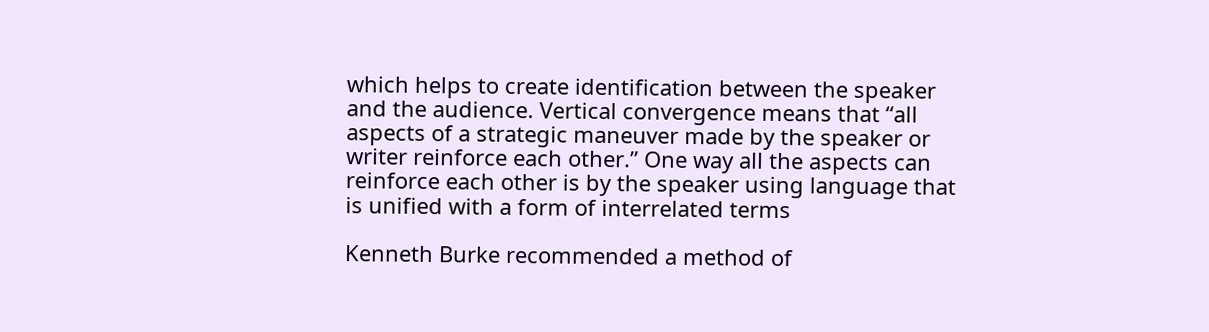which helps to create identification between the speaker and the audience. Vertical convergence means that “all aspects of a strategic maneuver made by the speaker or writer reinforce each other.” One way all the aspects can reinforce each other is by the speaker using language that is unified with a form of interrelated terms

Kenneth Burke recommended a method of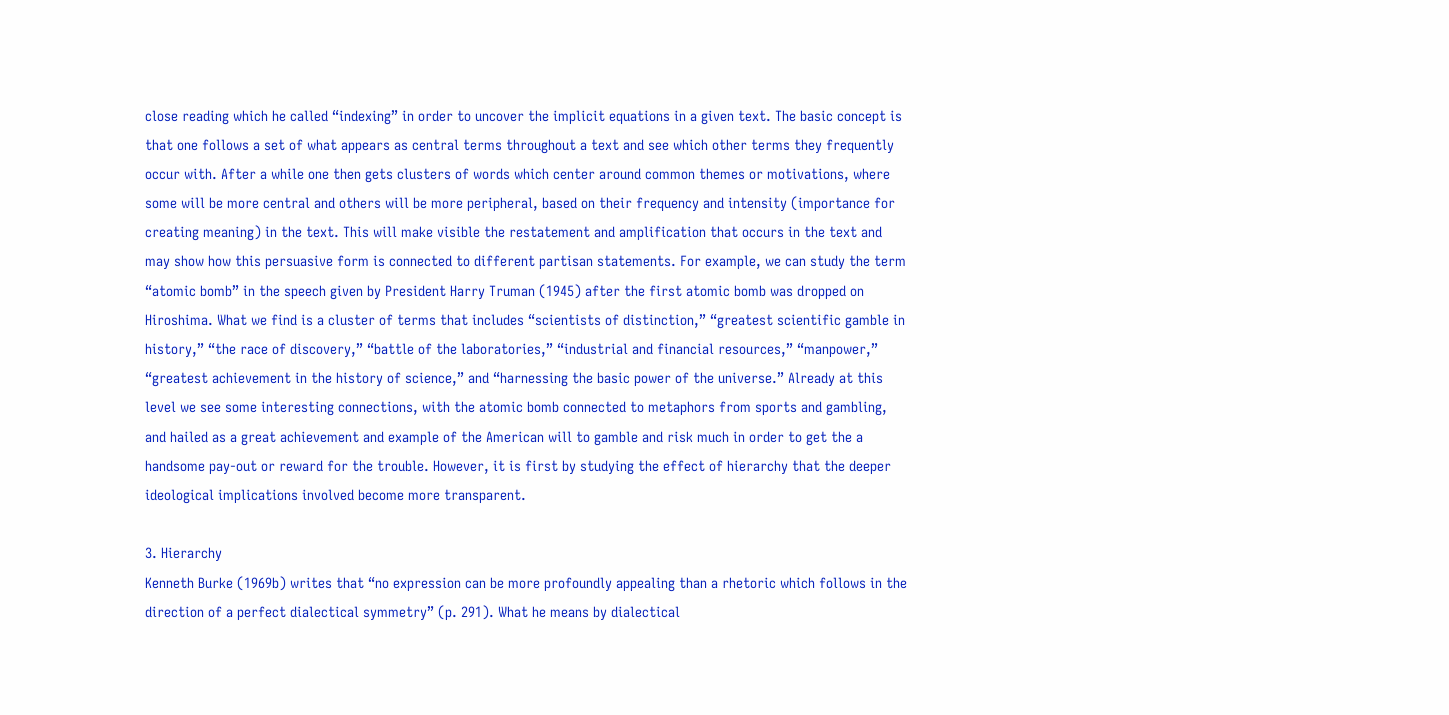close reading which he called “indexing” in order to uncover the implicit equations in a given text. The basic concept is that one follows a set of what appears as central terms throughout a text and see which other terms they frequently occur with. After a while one then gets clusters of words which center around common themes or motivations, where some will be more central and others will be more peripheral, based on their frequency and intensity (importance for creating meaning) in the text. This will make visible the restatement and amplification that occurs in the text and may show how this persuasive form is connected to different partisan statements. For example, we can study the term “atomic bomb” in the speech given by President Harry Truman (1945) after the first atomic bomb was dropped on Hiroshima. What we find is a cluster of terms that includes “scientists of distinction,” “greatest scientific gamble in history,” “the race of discovery,” “battle of the laboratories,” “industrial and financial resources,” “manpower,” “greatest achievement in the history of science,” and “harnessing the basic power of the universe.” Already at this level we see some interesting connections, with the atomic bomb connected to metaphors from sports and gambling, and hailed as a great achievement and example of the American will to gamble and risk much in order to get the a handsome pay-out or reward for the trouble. However, it is first by studying the effect of hierarchy that the deeper ideological implications involved become more transparent.

3. Hierarchy
Kenneth Burke (1969b) writes that “no expression can be more profoundly appealing than a rhetoric which follows in the direction of a perfect dialectical symmetry” (p. 291). What he means by dialectical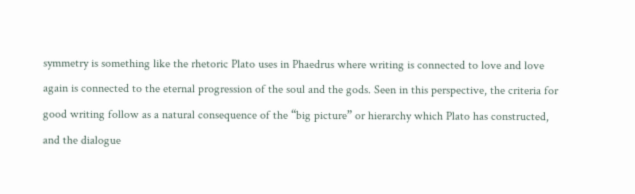symmetry is something like the rhetoric Plato uses in Phaedrus where writing is connected to love and love again is connected to the eternal progression of the soul and the gods. Seen in this perspective, the criteria for good writing follow as a natural consequence of the “big picture” or hierarchy which Plato has constructed, and the dialogue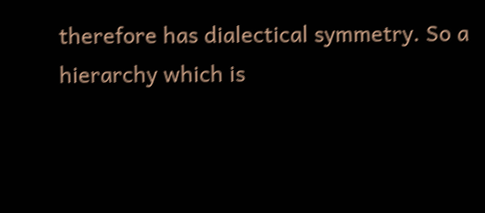therefore has dialectical symmetry. So a hierarchy which is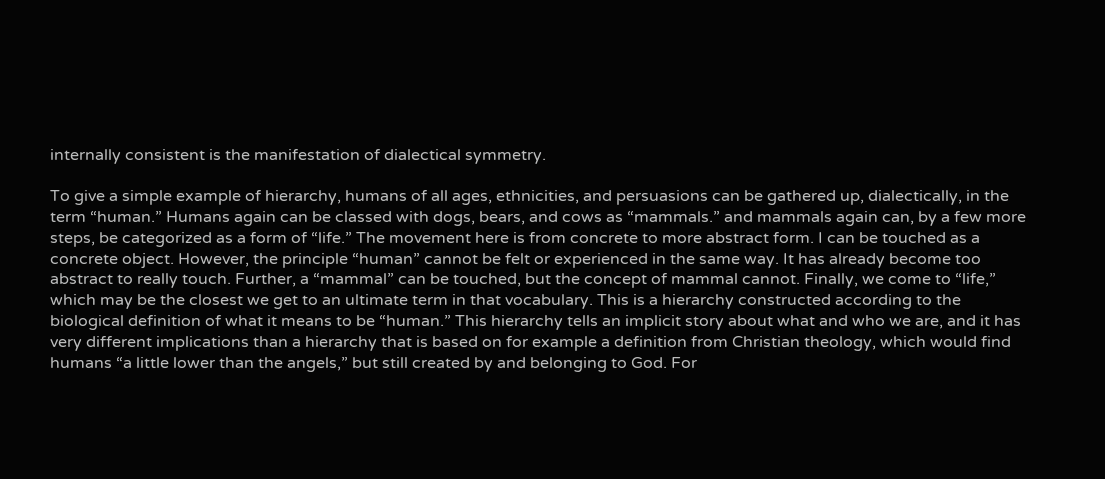internally consistent is the manifestation of dialectical symmetry.

To give a simple example of hierarchy, humans of all ages, ethnicities, and persuasions can be gathered up, dialectically, in the term “human.” Humans again can be classed with dogs, bears, and cows as “mammals.” and mammals again can, by a few more steps, be categorized as a form of “life.” The movement here is from concrete to more abstract form. I can be touched as a concrete object. However, the principle “human” cannot be felt or experienced in the same way. It has already become too abstract to really touch. Further, a “mammal” can be touched, but the concept of mammal cannot. Finally, we come to “life,” which may be the closest we get to an ultimate term in that vocabulary. This is a hierarchy constructed according to the biological definition of what it means to be “human.” This hierarchy tells an implicit story about what and who we are, and it has very different implications than a hierarchy that is based on for example a definition from Christian theology, which would find humans “a little lower than the angels,” but still created by and belonging to God. For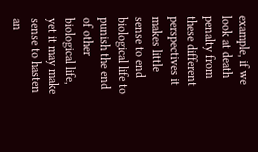example, if we look at death penalty from these different perspectives it makes little sense to end biological life to punish the end of other biological life, yet it may make sense to hasten an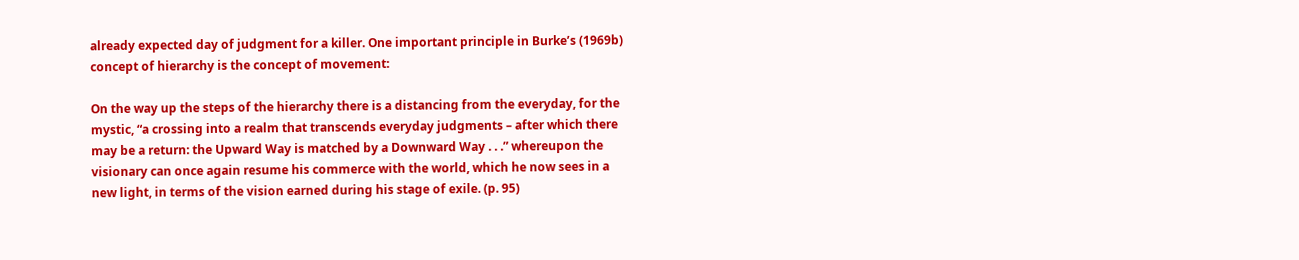already expected day of judgment for a killer. One important principle in Burke’s (1969b) concept of hierarchy is the concept of movement:

On the way up the steps of the hierarchy there is a distancing from the everyday, for the mystic, “a crossing into a realm that transcends everyday judgments – after which there may be a return: the Upward Way is matched by a Downward Way . . .” whereupon the visionary can once again resume his commerce with the world, which he now sees in a new light, in terms of the vision earned during his stage of exile. (p. 95)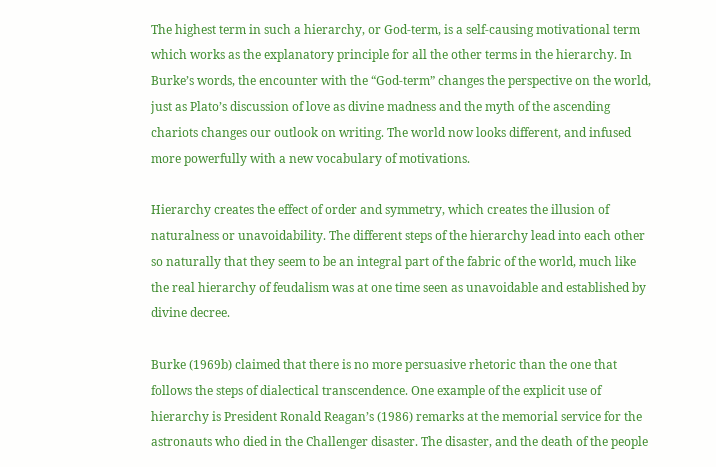The highest term in such a hierarchy, or God-term, is a self-causing motivational term which works as the explanatory principle for all the other terms in the hierarchy. In Burke’s words, the encounter with the “God-term” changes the perspective on the world, just as Plato’s discussion of love as divine madness and the myth of the ascending chariots changes our outlook on writing. The world now looks different, and infused more powerfully with a new vocabulary of motivations.

Hierarchy creates the effect of order and symmetry, which creates the illusion of naturalness or unavoidability. The different steps of the hierarchy lead into each other so naturally that they seem to be an integral part of the fabric of the world, much like the real hierarchy of feudalism was at one time seen as unavoidable and established by divine decree.

Burke (1969b) claimed that there is no more persuasive rhetoric than the one that follows the steps of dialectical transcendence. One example of the explicit use of hierarchy is President Ronald Reagan’s (1986) remarks at the memorial service for the astronauts who died in the Challenger disaster. The disaster, and the death of the people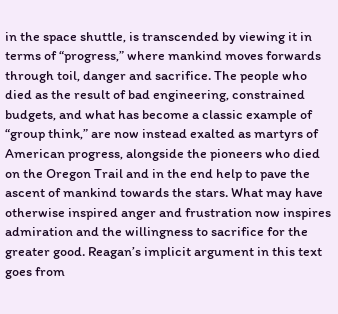in the space shuttle, is transcended by viewing it in terms of “progress,” where mankind moves forwards through toil, danger and sacrifice. The people who died as the result of bad engineering, constrained budgets, and what has become a classic example of “group think,” are now instead exalted as martyrs of American progress, alongside the pioneers who died on the Oregon Trail and in the end help to pave the ascent of mankind towards the stars. What may have otherwise inspired anger and frustration now inspires admiration and the willingness to sacrifice for the greater good. Reagan’s implicit argument in this text goes from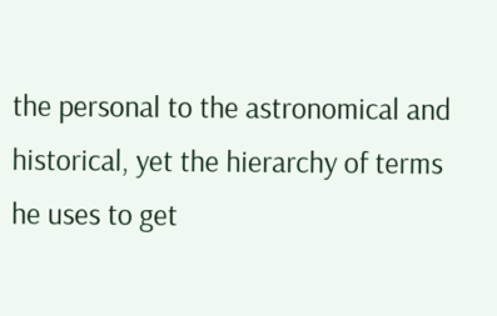the personal to the astronomical and historical, yet the hierarchy of terms he uses to get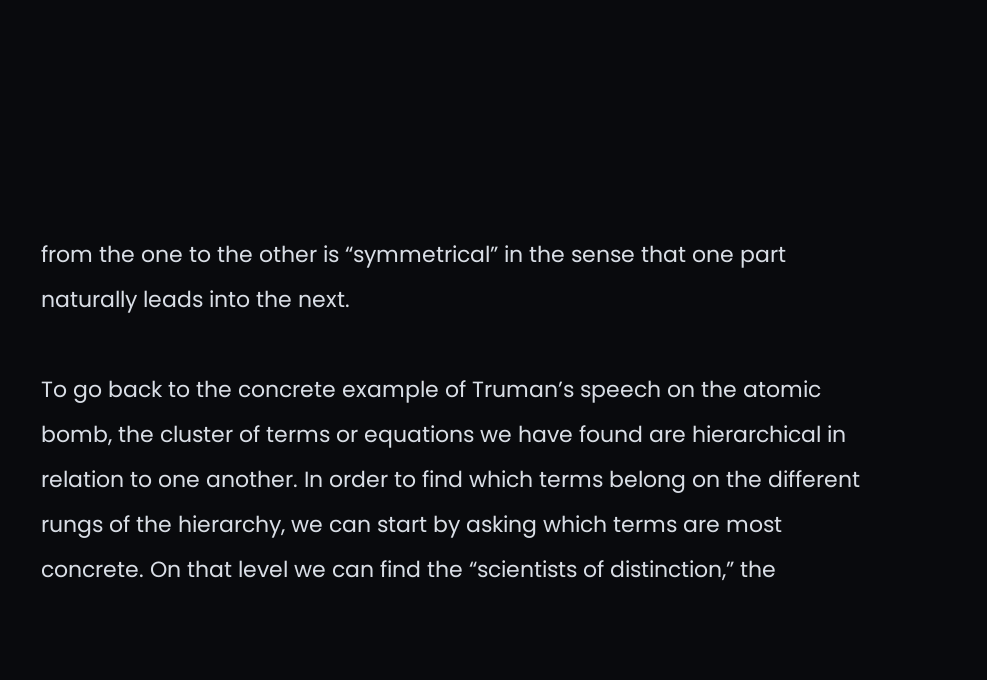from the one to the other is “symmetrical” in the sense that one part naturally leads into the next.

To go back to the concrete example of Truman’s speech on the atomic bomb, the cluster of terms or equations we have found are hierarchical in relation to one another. In order to find which terms belong on the different rungs of the hierarchy, we can start by asking which terms are most concrete. On that level we can find the “scientists of distinction,” the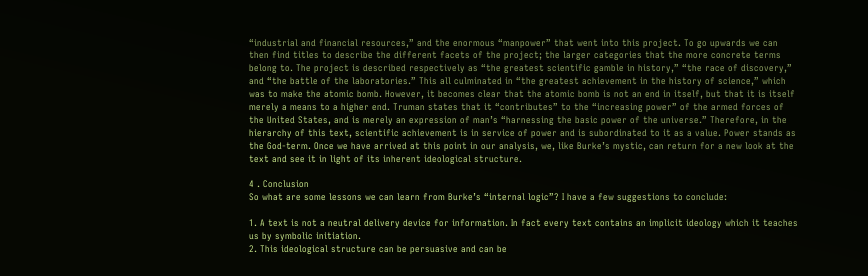“industrial and financial resources,” and the enormous “manpower” that went into this project. To go upwards we can then find titles to describe the different facets of the project; the larger categories that the more concrete terms belong to. The project is described respectively as “the greatest scientific gamble in history,” “the race of discovery,” and “the battle of the laboratories.” This all culminated in “the greatest achievement in the history of science,” which was to make the atomic bomb. However, it becomes clear that the atomic bomb is not an end in itself, but that it is itself merely a means to a higher end. Truman states that it “contributes” to the “increasing power” of the armed forces of the United States, and is merely an expression of man’s “harnessing the basic power of the universe.” Therefore, in the hierarchy of this text, scientific achievement is in service of power and is subordinated to it as a value. Power stands as the God-term. Once we have arrived at this point in our analysis, we, like Burke’s mystic, can return for a new look at the text and see it in light of its inherent ideological structure.

4 . Conclusion
So what are some lessons we can learn from Burke’s “internal logic”? I have a few suggestions to conclude:

1. A text is not a neutral delivery device for information. In fact every text contains an implicit ideology which it teaches us by symbolic initiation.
2. This ideological structure can be persuasive and can be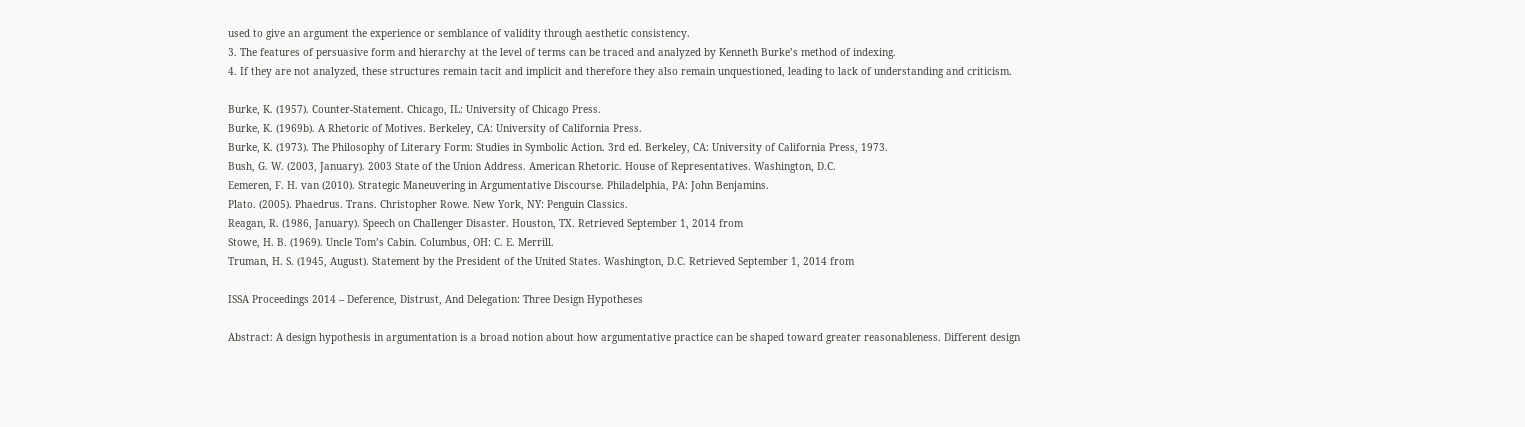used to give an argument the experience or semblance of validity through aesthetic consistency.
3. The features of persuasive form and hierarchy at the level of terms can be traced and analyzed by Kenneth Burke’s method of indexing.
4. If they are not analyzed, these structures remain tacit and implicit and therefore they also remain unquestioned, leading to lack of understanding and criticism.

Burke, K. (1957). Counter-Statement. Chicago, IL: University of Chicago Press.
Burke, K. (1969b). A Rhetoric of Motives. Berkeley, CA: University of California Press.
Burke, K. (1973). The Philosophy of Literary Form: Studies in Symbolic Action. 3rd ed. Berkeley, CA: University of California Press, 1973.
Bush, G. W. (2003, January). 2003 State of the Union Address. American Rhetoric. House of Representatives. Washington, D.C.
Eemeren, F. H. van (2010). Strategic Maneuvering in Argumentative Discourse. Philadelphia, PA: John Benjamins.
Plato. (2005). Phaedrus. Trans. Christopher Rowe. New York, NY: Penguin Classics.
Reagan, R. (1986, January). Speech on Challenger Disaster. Houston, TX. Retrieved September 1, 2014 from
Stowe, H. B. (1969). Uncle Tom’s Cabin. Columbus, OH: C. E. Merrill.
Truman, H. S. (1945, August). Statement by the President of the United States. Washington, D.C. Retrieved September 1, 2014 from

ISSA Proceedings 2014 – Deference, Distrust, And Delegation: Three Design Hypotheses

Abstract: A design hypothesis in argumentation is a broad notion about how argumentative practice can be shaped toward greater reasonableness. Different design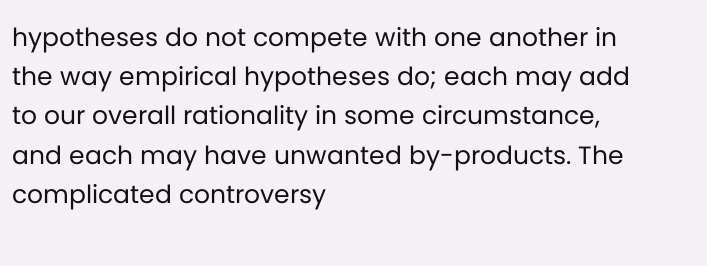hypotheses do not compete with one another in the way empirical hypotheses do; each may add to our overall rationality in some circumstance, and each may have unwanted by-products. The complicated controversy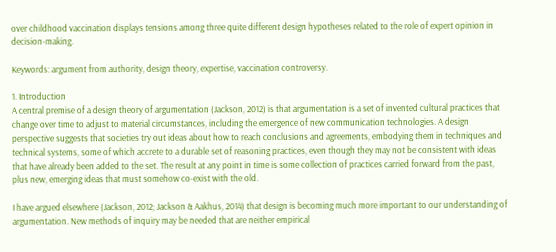over childhood vaccination displays tensions among three quite different design hypotheses related to the role of expert opinion in decision-making.

Keywords: argument from authority, design theory, expertise, vaccination controversy.

1. Introduction
A central premise of a design theory of argumentation (Jackson, 2012) is that argumentation is a set of invented cultural practices that change over time to adjust to material circumstances, including the emergence of new communication technologies. A design perspective suggests that societies try out ideas about how to reach conclusions and agreements, embodying them in techniques and technical systems, some of which accrete to a durable set of reasoning practices, even though they may not be consistent with ideas that have already been added to the set. The result at any point in time is some collection of practices carried forward from the past, plus new, emerging ideas that must somehow co-exist with the old.

I have argued elsewhere (Jackson, 2012; Jackson & Aakhus, 2014) that design is becoming much more important to our understanding of argumentation. New methods of inquiry may be needed that are neither empirical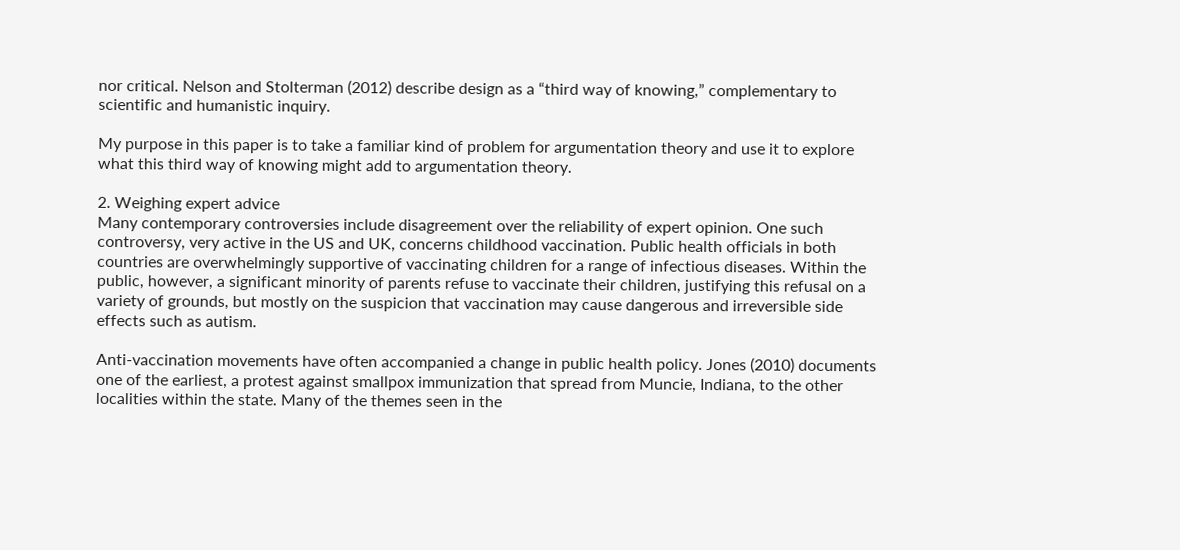nor critical. Nelson and Stolterman (2012) describe design as a “third way of knowing,” complementary to scientific and humanistic inquiry.

My purpose in this paper is to take a familiar kind of problem for argumentation theory and use it to explore what this third way of knowing might add to argumentation theory.

2. Weighing expert advice
Many contemporary controversies include disagreement over the reliability of expert opinion. One such controversy, very active in the US and UK, concerns childhood vaccination. Public health officials in both countries are overwhelmingly supportive of vaccinating children for a range of infectious diseases. Within the public, however, a significant minority of parents refuse to vaccinate their children, justifying this refusal on a variety of grounds, but mostly on the suspicion that vaccination may cause dangerous and irreversible side effects such as autism.

Anti-vaccination movements have often accompanied a change in public health policy. Jones (2010) documents one of the earliest, a protest against smallpox immunization that spread from Muncie, Indiana, to the other localities within the state. Many of the themes seen in the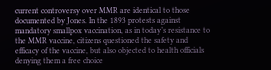current controversy over MMR are identical to those documented by Jones. In the 1893 protests against mandatory smallpox vaccination, as in today’s resistance to the MMR vaccine, citizens questioned the safety and efficacy of the vaccine, but also objected to health officials denying them a free choice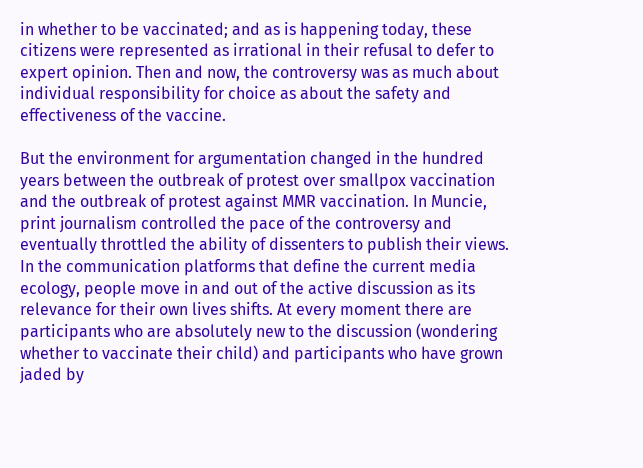in whether to be vaccinated; and as is happening today, these citizens were represented as irrational in their refusal to defer to expert opinion. Then and now, the controversy was as much about individual responsibility for choice as about the safety and effectiveness of the vaccine.

But the environment for argumentation changed in the hundred years between the outbreak of protest over smallpox vaccination and the outbreak of protest against MMR vaccination. In Muncie, print journalism controlled the pace of the controversy and eventually throttled the ability of dissenters to publish their views. In the communication platforms that define the current media ecology, people move in and out of the active discussion as its relevance for their own lives shifts. At every moment there are participants who are absolutely new to the discussion (wondering whether to vaccinate their child) and participants who have grown jaded by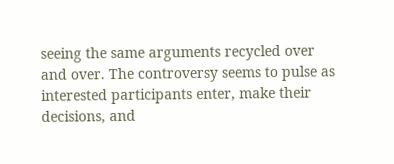seeing the same arguments recycled over and over. The controversy seems to pulse as interested participants enter, make their decisions, and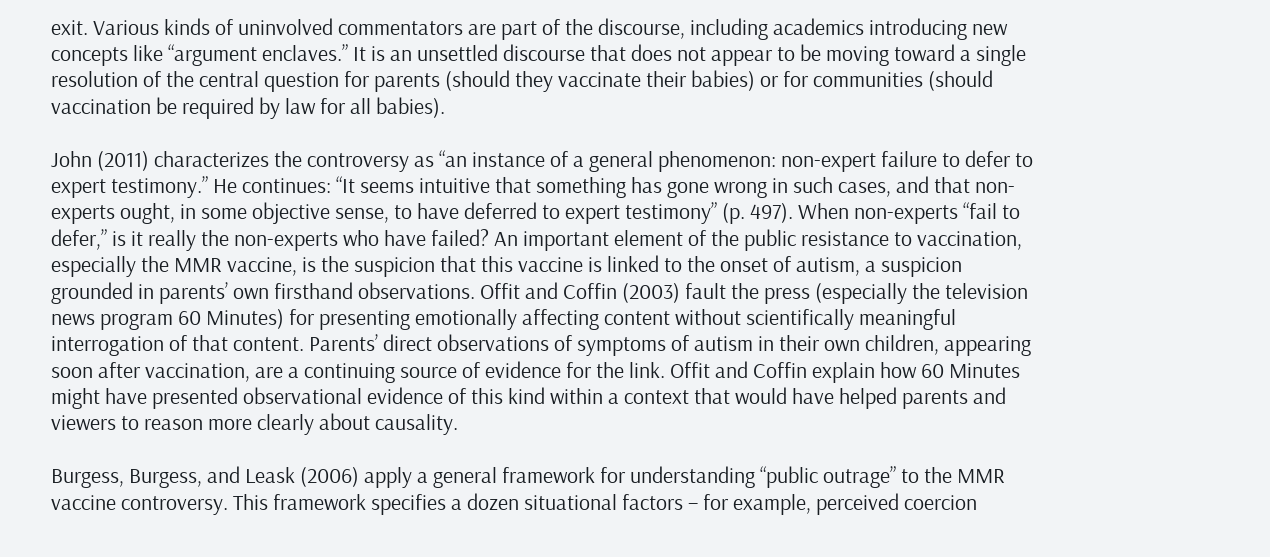exit. Various kinds of uninvolved commentators are part of the discourse, including academics introducing new concepts like “argument enclaves.” It is an unsettled discourse that does not appear to be moving toward a single resolution of the central question for parents (should they vaccinate their babies) or for communities (should vaccination be required by law for all babies).

John (2011) characterizes the controversy as “an instance of a general phenomenon: non-expert failure to defer to expert testimony.” He continues: “It seems intuitive that something has gone wrong in such cases, and that non-experts ought, in some objective sense, to have deferred to expert testimony” (p. 497). When non-experts “fail to defer,” is it really the non-experts who have failed? An important element of the public resistance to vaccination, especially the MMR vaccine, is the suspicion that this vaccine is linked to the onset of autism, a suspicion grounded in parents’ own firsthand observations. Offit and Coffin (2003) fault the press (especially the television news program 60 Minutes) for presenting emotionally affecting content without scientifically meaningful interrogation of that content. Parents’ direct observations of symptoms of autism in their own children, appearing soon after vaccination, are a continuing source of evidence for the link. Offit and Coffin explain how 60 Minutes might have presented observational evidence of this kind within a context that would have helped parents and viewers to reason more clearly about causality.

Burgess, Burgess, and Leask (2006) apply a general framework for understanding “public outrage” to the MMR vaccine controversy. This framework specifies a dozen situational factors – for example, perceived coercion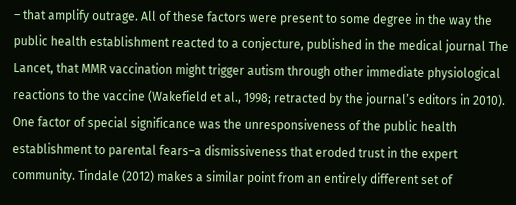– that amplify outrage. All of these factors were present to some degree in the way the public health establishment reacted to a conjecture, published in the medical journal The Lancet, that MMR vaccination might trigger autism through other immediate physiological reactions to the vaccine (Wakefield et al., 1998; retracted by the journal’s editors in 2010). One factor of special significance was the unresponsiveness of the public health establishment to parental fears–a dismissiveness that eroded trust in the expert community. Tindale (2012) makes a similar point from an entirely different set of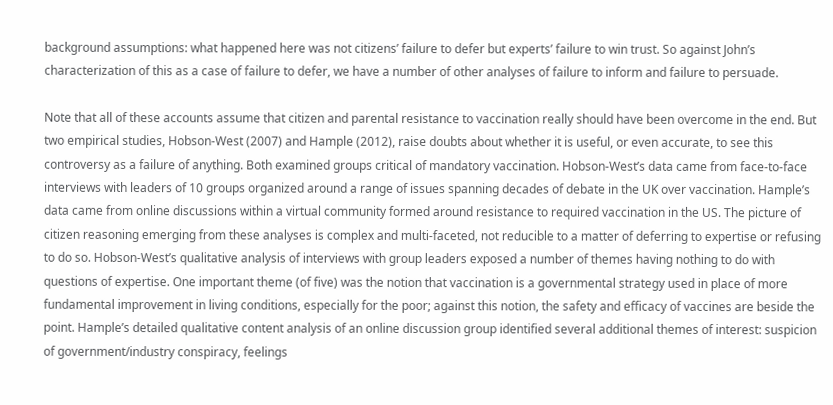background assumptions: what happened here was not citizens’ failure to defer but experts’ failure to win trust. So against John’s characterization of this as a case of failure to defer, we have a number of other analyses of failure to inform and failure to persuade.

Note that all of these accounts assume that citizen and parental resistance to vaccination really should have been overcome in the end. But two empirical studies, Hobson-West (2007) and Hample (2012), raise doubts about whether it is useful, or even accurate, to see this controversy as a failure of anything. Both examined groups critical of mandatory vaccination. Hobson-West’s data came from face-to-face interviews with leaders of 10 groups organized around a range of issues spanning decades of debate in the UK over vaccination. Hample’s data came from online discussions within a virtual community formed around resistance to required vaccination in the US. The picture of citizen reasoning emerging from these analyses is complex and multi-faceted, not reducible to a matter of deferring to expertise or refusing to do so. Hobson-West’s qualitative analysis of interviews with group leaders exposed a number of themes having nothing to do with questions of expertise. One important theme (of five) was the notion that vaccination is a governmental strategy used in place of more fundamental improvement in living conditions, especially for the poor; against this notion, the safety and efficacy of vaccines are beside the point. Hample’s detailed qualitative content analysis of an online discussion group identified several additional themes of interest: suspicion of government/industry conspiracy, feelings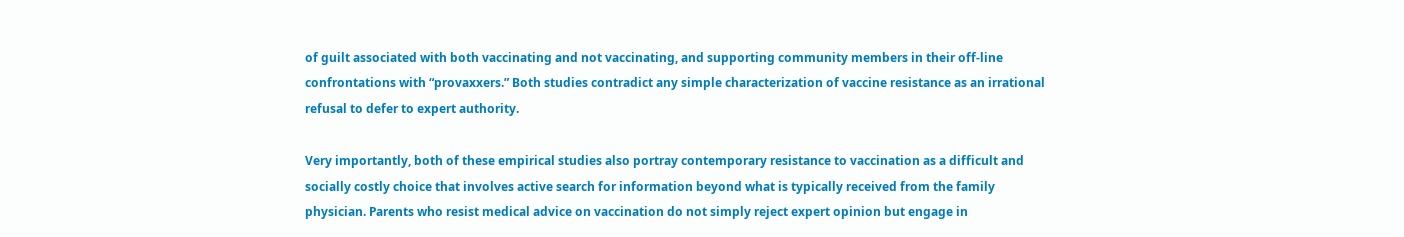of guilt associated with both vaccinating and not vaccinating, and supporting community members in their off-line confrontations with “provaxxers.” Both studies contradict any simple characterization of vaccine resistance as an irrational refusal to defer to expert authority.

Very importantly, both of these empirical studies also portray contemporary resistance to vaccination as a difficult and socially costly choice that involves active search for information beyond what is typically received from the family physician. Parents who resist medical advice on vaccination do not simply reject expert opinion but engage in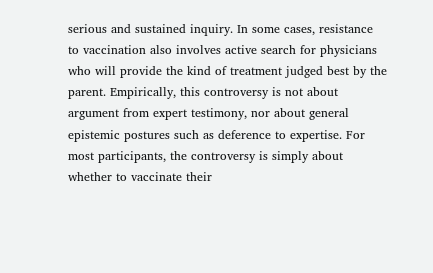serious and sustained inquiry. In some cases, resistance to vaccination also involves active search for physicians who will provide the kind of treatment judged best by the parent. Empirically, this controversy is not about argument from expert testimony, nor about general epistemic postures such as deference to expertise. For most participants, the controversy is simply about whether to vaccinate their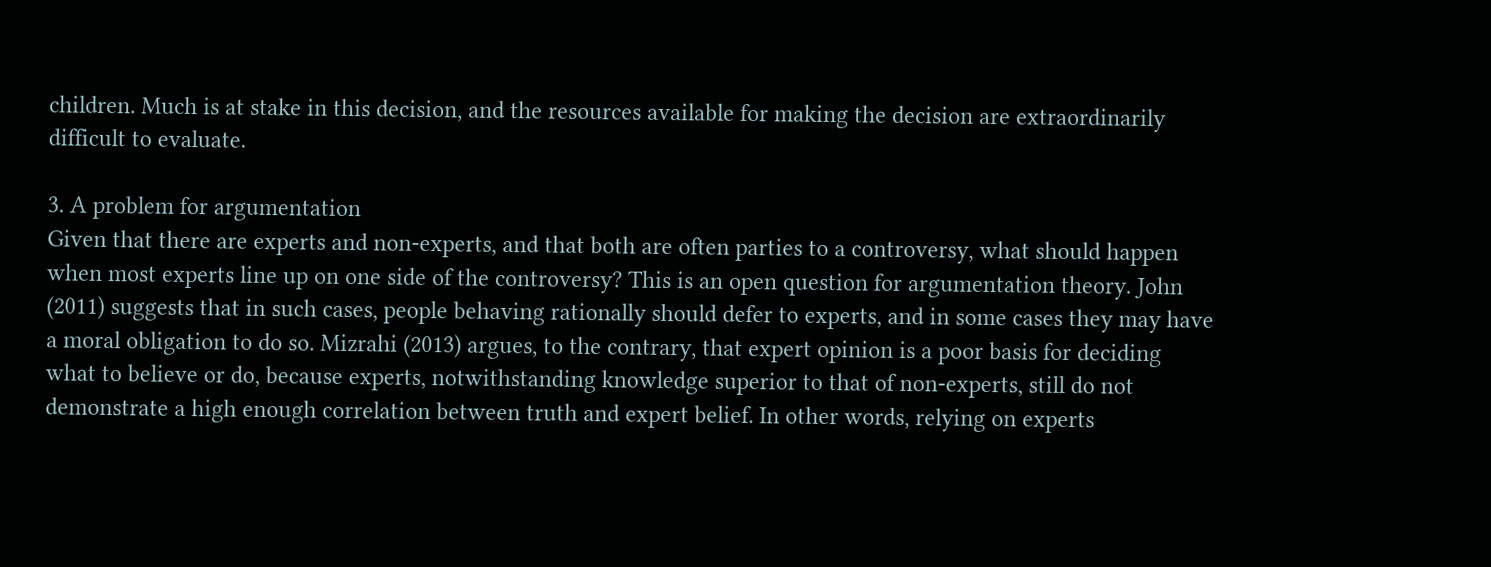children. Much is at stake in this decision, and the resources available for making the decision are extraordinarily difficult to evaluate.

3. A problem for argumentation
Given that there are experts and non-experts, and that both are often parties to a controversy, what should happen when most experts line up on one side of the controversy? This is an open question for argumentation theory. John (2011) suggests that in such cases, people behaving rationally should defer to experts, and in some cases they may have a moral obligation to do so. Mizrahi (2013) argues, to the contrary, that expert opinion is a poor basis for deciding what to believe or do, because experts, notwithstanding knowledge superior to that of non-experts, still do not demonstrate a high enough correlation between truth and expert belief. In other words, relying on experts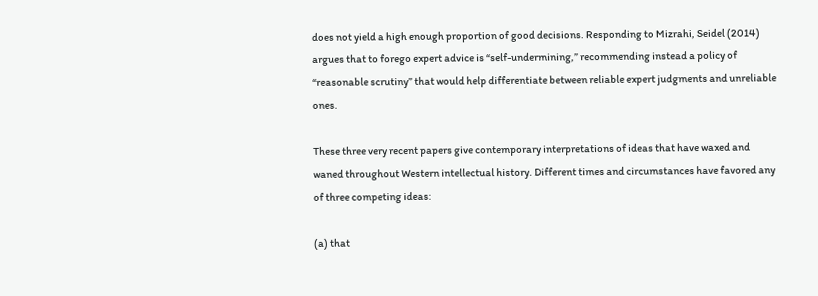does not yield a high enough proportion of good decisions. Responding to Mizrahi, Seidel (2014) argues that to forego expert advice is “self-undermining,” recommending instead a policy of “reasonable scrutiny” that would help differentiate between reliable expert judgments and unreliable ones.

These three very recent papers give contemporary interpretations of ideas that have waxed and waned throughout Western intellectual history. Different times and circumstances have favored any of three competing ideas:

(a) that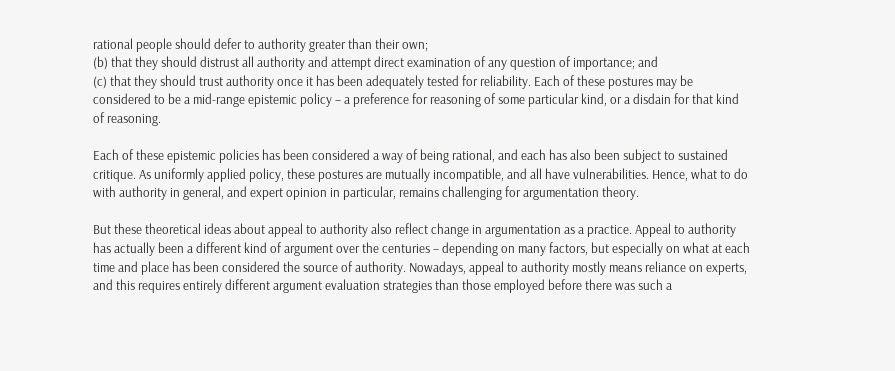rational people should defer to authority greater than their own;
(b) that they should distrust all authority and attempt direct examination of any question of importance; and
(c) that they should trust authority once it has been adequately tested for reliability. Each of these postures may be considered to be a mid-range epistemic policy – a preference for reasoning of some particular kind, or a disdain for that kind of reasoning.

Each of these epistemic policies has been considered a way of being rational, and each has also been subject to sustained critique. As uniformly applied policy, these postures are mutually incompatible, and all have vulnerabilities. Hence, what to do with authority in general, and expert opinion in particular, remains challenging for argumentation theory.

But these theoretical ideas about appeal to authority also reflect change in argumentation as a practice. Appeal to authority has actually been a different kind of argument over the centuries – depending on many factors, but especially on what at each time and place has been considered the source of authority. Nowadays, appeal to authority mostly means reliance on experts, and this requires entirely different argument evaluation strategies than those employed before there was such a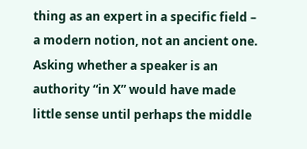thing as an expert in a specific field – a modern notion, not an ancient one. Asking whether a speaker is an authority “in X” would have made little sense until perhaps the middle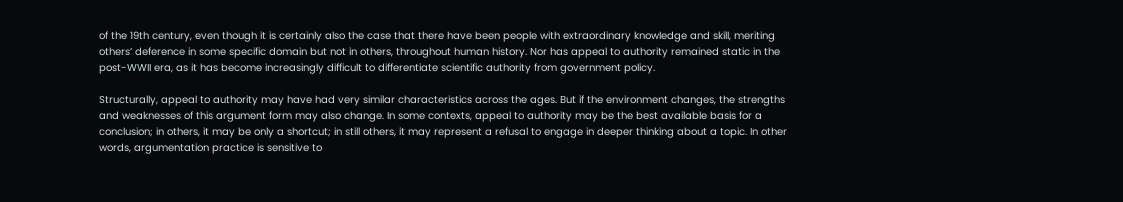of the 19th century, even though it is certainly also the case that there have been people with extraordinary knowledge and skill, meriting others’ deference in some specific domain but not in others, throughout human history. Nor has appeal to authority remained static in the post-WWII era, as it has become increasingly difficult to differentiate scientific authority from government policy.

Structurally, appeal to authority may have had very similar characteristics across the ages. But if the environment changes, the strengths and weaknesses of this argument form may also change. In some contexts, appeal to authority may be the best available basis for a conclusion; in others, it may be only a shortcut; in still others, it may represent a refusal to engage in deeper thinking about a topic. In other words, argumentation practice is sensitive to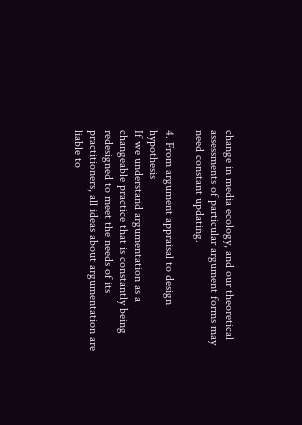change in media ecology, and our theoretical assessments of particular argument forms may need constant updating.

4. From argument appraisal to design hypothesis
If we understand argumentation as a changeable practice that is constantly being redesigned to meet the needs of its practitioners, all ideas about argumentation are liable to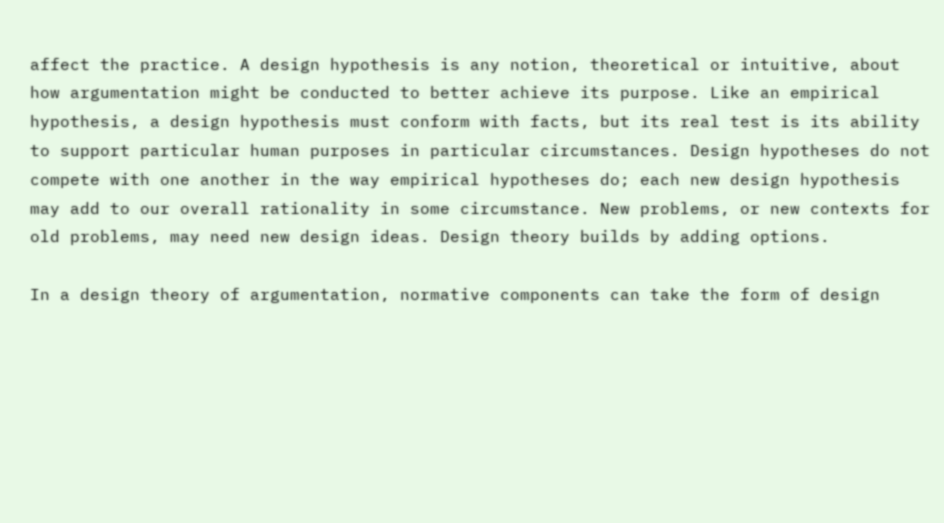affect the practice. A design hypothesis is any notion, theoretical or intuitive, about how argumentation might be conducted to better achieve its purpose. Like an empirical hypothesis, a design hypothesis must conform with facts, but its real test is its ability to support particular human purposes in particular circumstances. Design hypotheses do not compete with one another in the way empirical hypotheses do; each new design hypothesis may add to our overall rationality in some circumstance. New problems, or new contexts for old problems, may need new design ideas. Design theory builds by adding options.

In a design theory of argumentation, normative components can take the form of design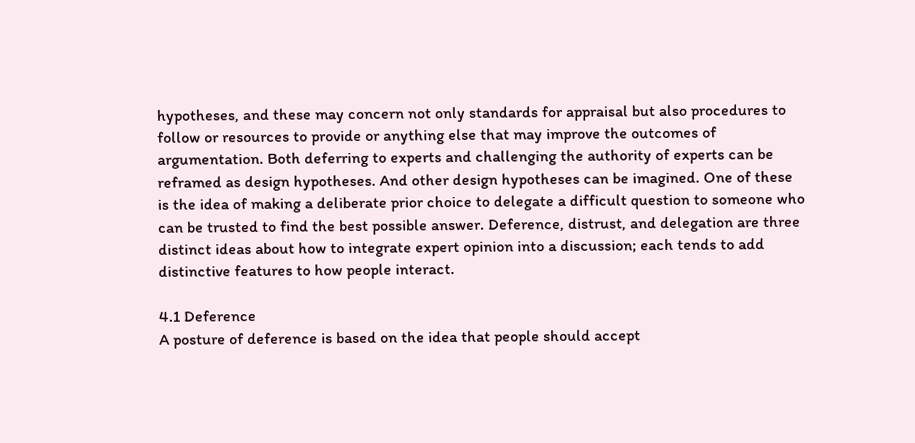hypotheses, and these may concern not only standards for appraisal but also procedures to follow or resources to provide or anything else that may improve the outcomes of argumentation. Both deferring to experts and challenging the authority of experts can be reframed as design hypotheses. And other design hypotheses can be imagined. One of these is the idea of making a deliberate prior choice to delegate a difficult question to someone who can be trusted to find the best possible answer. Deference, distrust, and delegation are three distinct ideas about how to integrate expert opinion into a discussion; each tends to add distinctive features to how people interact.

4.1 Deference
A posture of deference is based on the idea that people should accept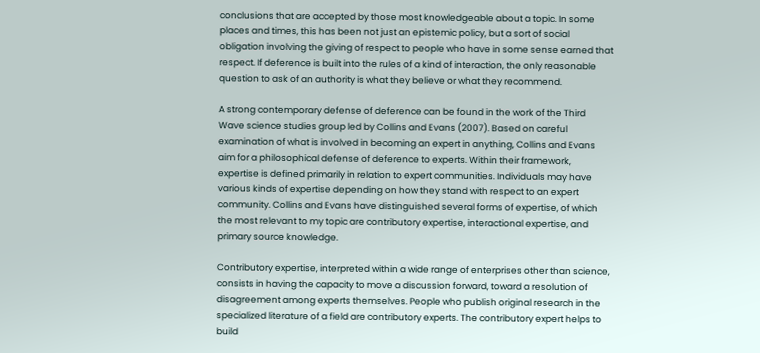conclusions that are accepted by those most knowledgeable about a topic. In some places and times, this has been not just an epistemic policy, but a sort of social obligation involving the giving of respect to people who have in some sense earned that respect. If deference is built into the rules of a kind of interaction, the only reasonable question to ask of an authority is what they believe or what they recommend.

A strong contemporary defense of deference can be found in the work of the Third Wave science studies group led by Collins and Evans (2007). Based on careful examination of what is involved in becoming an expert in anything, Collins and Evans aim for a philosophical defense of deference to experts. Within their framework, expertise is defined primarily in relation to expert communities. Individuals may have various kinds of expertise depending on how they stand with respect to an expert community. Collins and Evans have distinguished several forms of expertise, of which the most relevant to my topic are contributory expertise, interactional expertise, and primary source knowledge.

Contributory expertise, interpreted within a wide range of enterprises other than science, consists in having the capacity to move a discussion forward, toward a resolution of disagreement among experts themselves. People who publish original research in the specialized literature of a field are contributory experts. The contributory expert helps to build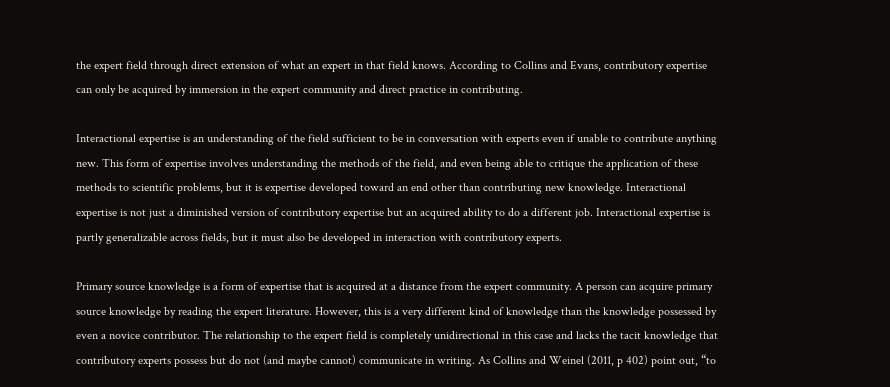the expert field through direct extension of what an expert in that field knows. According to Collins and Evans, contributory expertise can only be acquired by immersion in the expert community and direct practice in contributing.

Interactional expertise is an understanding of the field sufficient to be in conversation with experts even if unable to contribute anything new. This form of expertise involves understanding the methods of the field, and even being able to critique the application of these methods to scientific problems, but it is expertise developed toward an end other than contributing new knowledge. Interactional expertise is not just a diminished version of contributory expertise but an acquired ability to do a different job. Interactional expertise is partly generalizable across fields, but it must also be developed in interaction with contributory experts.

Primary source knowledge is a form of expertise that is acquired at a distance from the expert community. A person can acquire primary source knowledge by reading the expert literature. However, this is a very different kind of knowledge than the knowledge possessed by even a novice contributor. The relationship to the expert field is completely unidirectional in this case and lacks the tacit knowledge that contributory experts possess but do not (and maybe cannot) communicate in writing. As Collins and Weinel (2011, p 402) point out, “to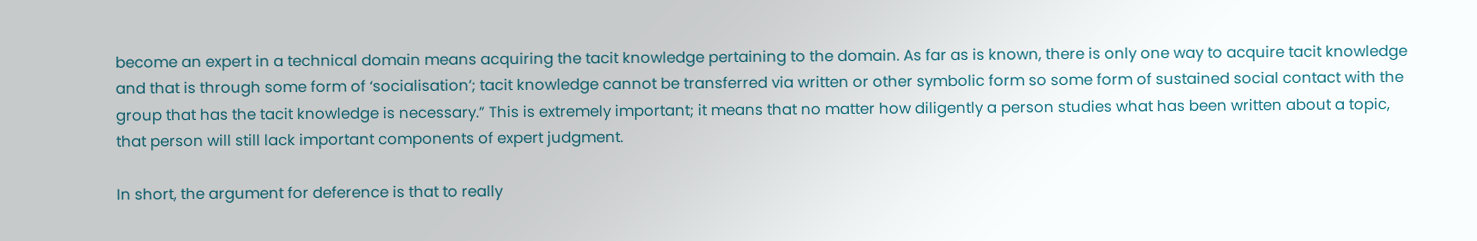become an expert in a technical domain means acquiring the tacit knowledge pertaining to the domain. As far as is known, there is only one way to acquire tacit knowledge and that is through some form of ‘socialisation’; tacit knowledge cannot be transferred via written or other symbolic form so some form of sustained social contact with the group that has the tacit knowledge is necessary.” This is extremely important; it means that no matter how diligently a person studies what has been written about a topic, that person will still lack important components of expert judgment.

In short, the argument for deference is that to really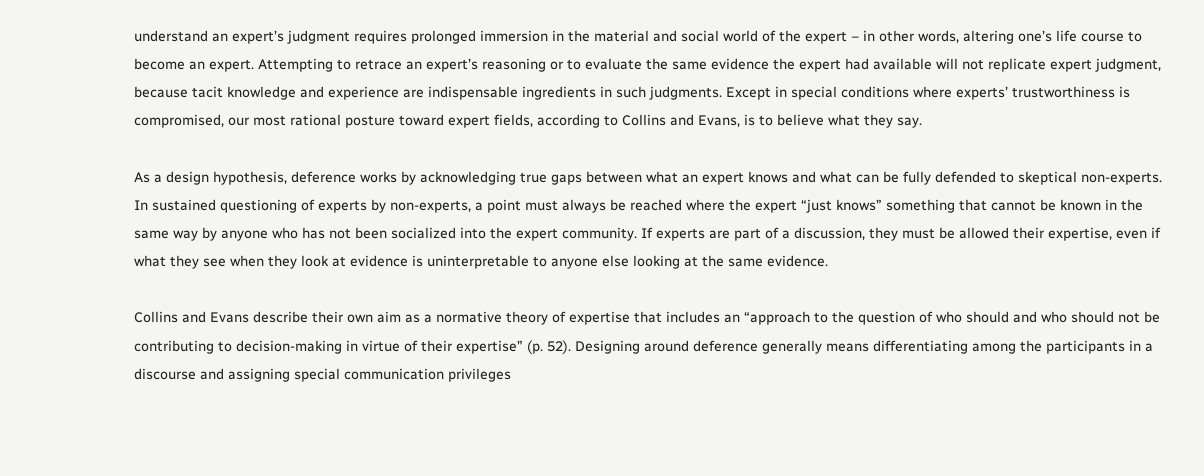understand an expert’s judgment requires prolonged immersion in the material and social world of the expert – in other words, altering one’s life course to become an expert. Attempting to retrace an expert’s reasoning or to evaluate the same evidence the expert had available will not replicate expert judgment, because tacit knowledge and experience are indispensable ingredients in such judgments. Except in special conditions where experts’ trustworthiness is compromised, our most rational posture toward expert fields, according to Collins and Evans, is to believe what they say.

As a design hypothesis, deference works by acknowledging true gaps between what an expert knows and what can be fully defended to skeptical non-experts. In sustained questioning of experts by non-experts, a point must always be reached where the expert “just knows” something that cannot be known in the same way by anyone who has not been socialized into the expert community. If experts are part of a discussion, they must be allowed their expertise, even if what they see when they look at evidence is uninterpretable to anyone else looking at the same evidence.

Collins and Evans describe their own aim as a normative theory of expertise that includes an “approach to the question of who should and who should not be contributing to decision-making in virtue of their expertise” (p. 52). Designing around deference generally means differentiating among the participants in a discourse and assigning special communication privileges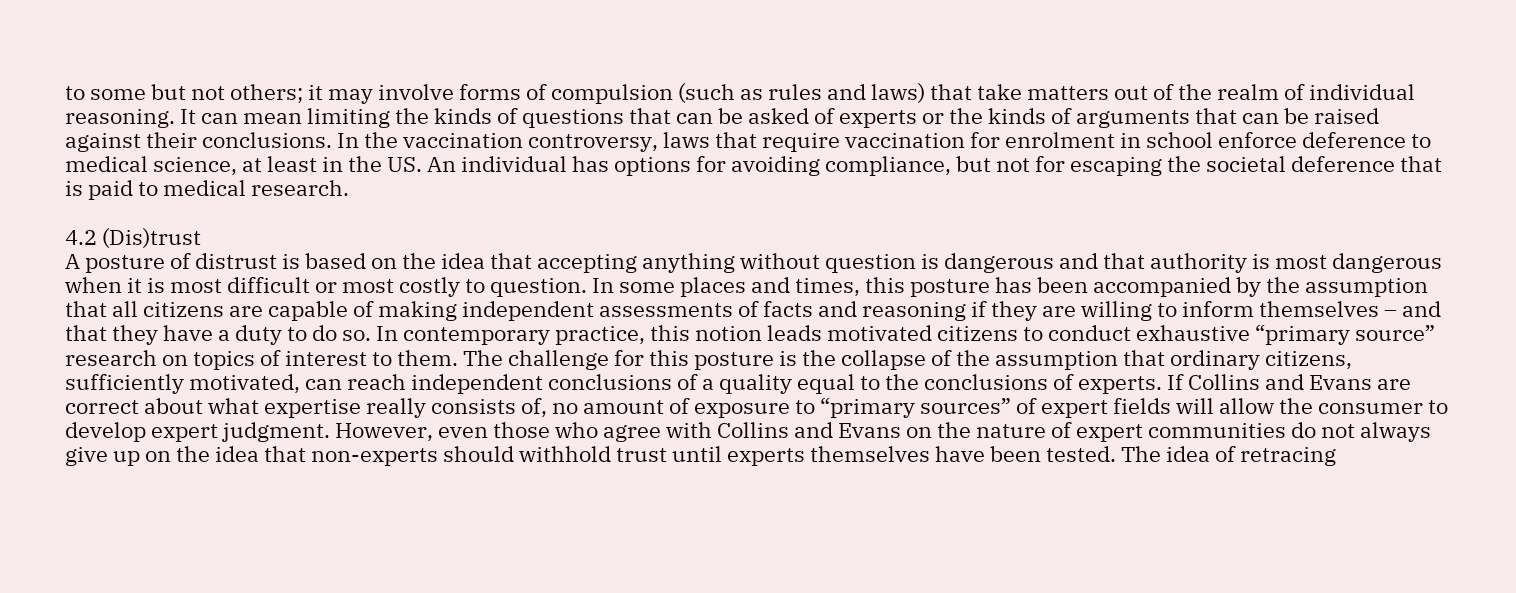to some but not others; it may involve forms of compulsion (such as rules and laws) that take matters out of the realm of individual reasoning. It can mean limiting the kinds of questions that can be asked of experts or the kinds of arguments that can be raised against their conclusions. In the vaccination controversy, laws that require vaccination for enrolment in school enforce deference to medical science, at least in the US. An individual has options for avoiding compliance, but not for escaping the societal deference that is paid to medical research.

4.2 (Dis)trust
A posture of distrust is based on the idea that accepting anything without question is dangerous and that authority is most dangerous when it is most difficult or most costly to question. In some places and times, this posture has been accompanied by the assumption that all citizens are capable of making independent assessments of facts and reasoning if they are willing to inform themselves – and that they have a duty to do so. In contemporary practice, this notion leads motivated citizens to conduct exhaustive “primary source” research on topics of interest to them. The challenge for this posture is the collapse of the assumption that ordinary citizens, sufficiently motivated, can reach independent conclusions of a quality equal to the conclusions of experts. If Collins and Evans are correct about what expertise really consists of, no amount of exposure to “primary sources” of expert fields will allow the consumer to develop expert judgment. However, even those who agree with Collins and Evans on the nature of expert communities do not always give up on the idea that non-experts should withhold trust until experts themselves have been tested. The idea of retracing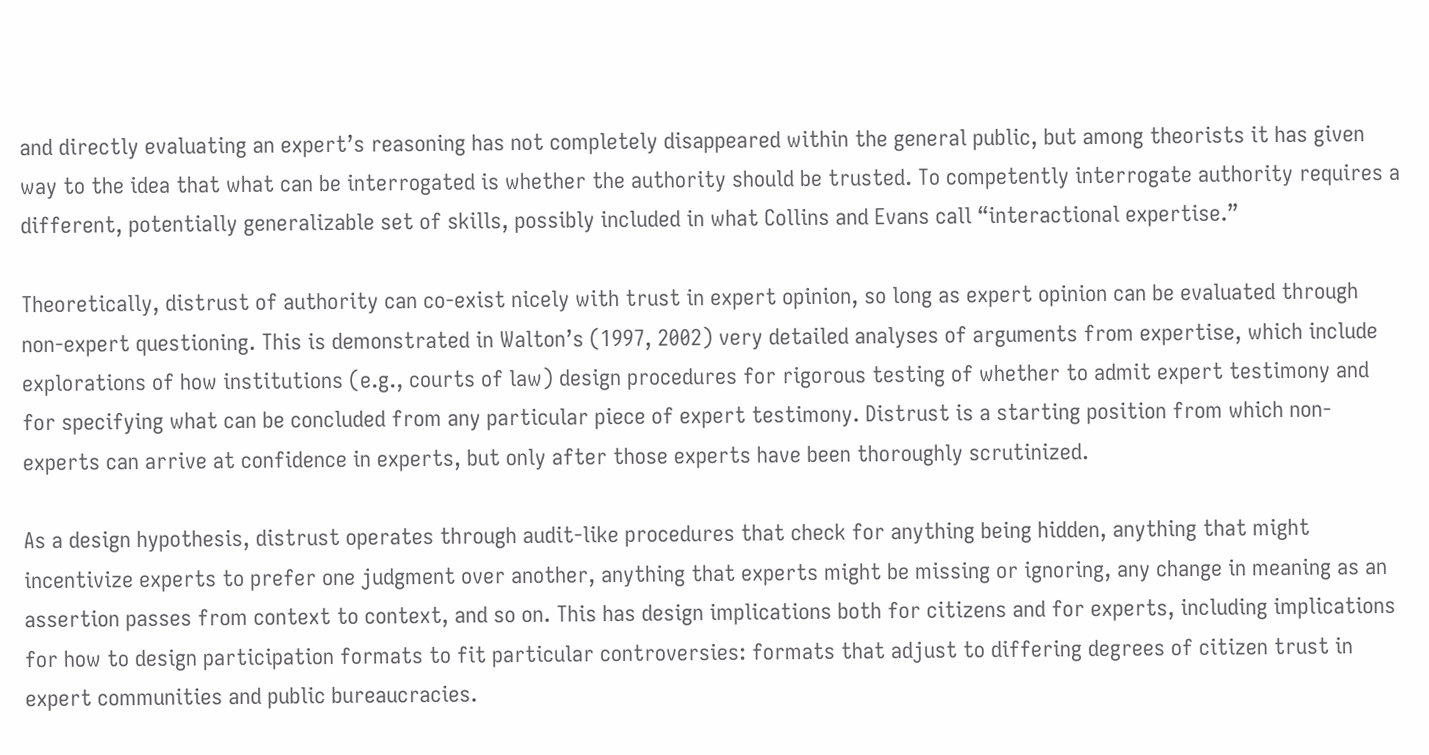and directly evaluating an expert’s reasoning has not completely disappeared within the general public, but among theorists it has given way to the idea that what can be interrogated is whether the authority should be trusted. To competently interrogate authority requires a different, potentially generalizable set of skills, possibly included in what Collins and Evans call “interactional expertise.”

Theoretically, distrust of authority can co-exist nicely with trust in expert opinion, so long as expert opinion can be evaluated through non-expert questioning. This is demonstrated in Walton’s (1997, 2002) very detailed analyses of arguments from expertise, which include explorations of how institutions (e.g., courts of law) design procedures for rigorous testing of whether to admit expert testimony and for specifying what can be concluded from any particular piece of expert testimony. Distrust is a starting position from which non-experts can arrive at confidence in experts, but only after those experts have been thoroughly scrutinized.

As a design hypothesis, distrust operates through audit-like procedures that check for anything being hidden, anything that might incentivize experts to prefer one judgment over another, anything that experts might be missing or ignoring, any change in meaning as an assertion passes from context to context, and so on. This has design implications both for citizens and for experts, including implications for how to design participation formats to fit particular controversies: formats that adjust to differing degrees of citizen trust in expert communities and public bureaucracies.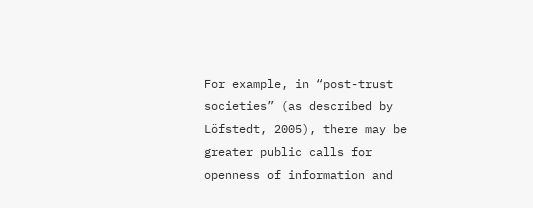For example, in “post-trust societies” (as described by Löfstedt, 2005), there may be greater public calls for openness of information and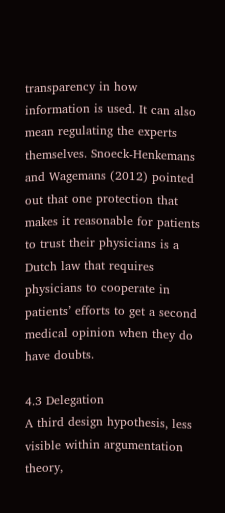transparency in how information is used. It can also mean regulating the experts themselves. Snoeck-Henkemans and Wagemans (2012) pointed out that one protection that makes it reasonable for patients to trust their physicians is a Dutch law that requires physicians to cooperate in patients’ efforts to get a second medical opinion when they do have doubts.

4.3 Delegation
A third design hypothesis, less visible within argumentation theory,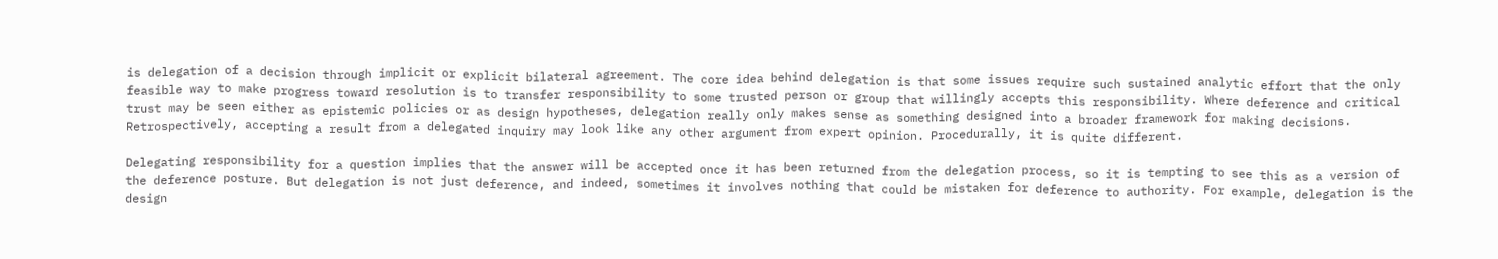is delegation of a decision through implicit or explicit bilateral agreement. The core idea behind delegation is that some issues require such sustained analytic effort that the only feasible way to make progress toward resolution is to transfer responsibility to some trusted person or group that willingly accepts this responsibility. Where deference and critical trust may be seen either as epistemic policies or as design hypotheses, delegation really only makes sense as something designed into a broader framework for making decisions. Retrospectively, accepting a result from a delegated inquiry may look like any other argument from expert opinion. Procedurally, it is quite different.

Delegating responsibility for a question implies that the answer will be accepted once it has been returned from the delegation process, so it is tempting to see this as a version of the deference posture. But delegation is not just deference, and indeed, sometimes it involves nothing that could be mistaken for deference to authority. For example, delegation is the design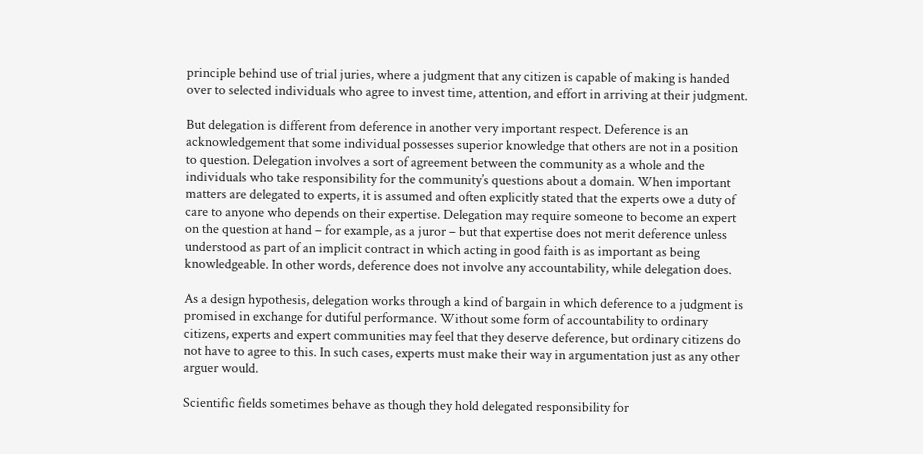principle behind use of trial juries, where a judgment that any citizen is capable of making is handed over to selected individuals who agree to invest time, attention, and effort in arriving at their judgment.

But delegation is different from deference in another very important respect. Deference is an acknowledgement that some individual possesses superior knowledge that others are not in a position to question. Delegation involves a sort of agreement between the community as a whole and the individuals who take responsibility for the community’s questions about a domain. When important matters are delegated to experts, it is assumed and often explicitly stated that the experts owe a duty of care to anyone who depends on their expertise. Delegation may require someone to become an expert on the question at hand – for example, as a juror – but that expertise does not merit deference unless understood as part of an implicit contract in which acting in good faith is as important as being knowledgeable. In other words, deference does not involve any accountability, while delegation does.

As a design hypothesis, delegation works through a kind of bargain in which deference to a judgment is promised in exchange for dutiful performance. Without some form of accountability to ordinary citizens, experts and expert communities may feel that they deserve deference, but ordinary citizens do not have to agree to this. In such cases, experts must make their way in argumentation just as any other arguer would.

Scientific fields sometimes behave as though they hold delegated responsibility for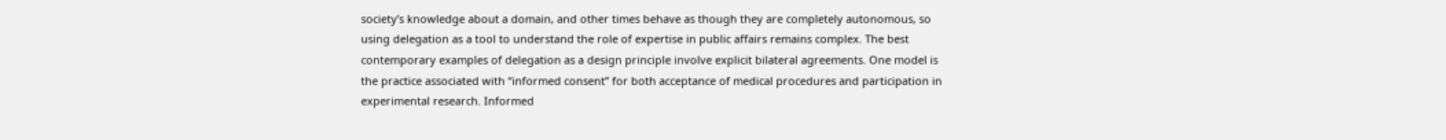society’s knowledge about a domain, and other times behave as though they are completely autonomous, so using delegation as a tool to understand the role of expertise in public affairs remains complex. The best contemporary examples of delegation as a design principle involve explicit bilateral agreements. One model is the practice associated with “informed consent” for both acceptance of medical procedures and participation in experimental research. Informed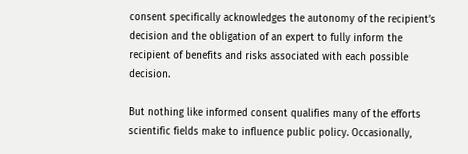consent specifically acknowledges the autonomy of the recipient’s decision and the obligation of an expert to fully inform the recipient of benefits and risks associated with each possible decision.

But nothing like informed consent qualifies many of the efforts scientific fields make to influence public policy. Occasionally,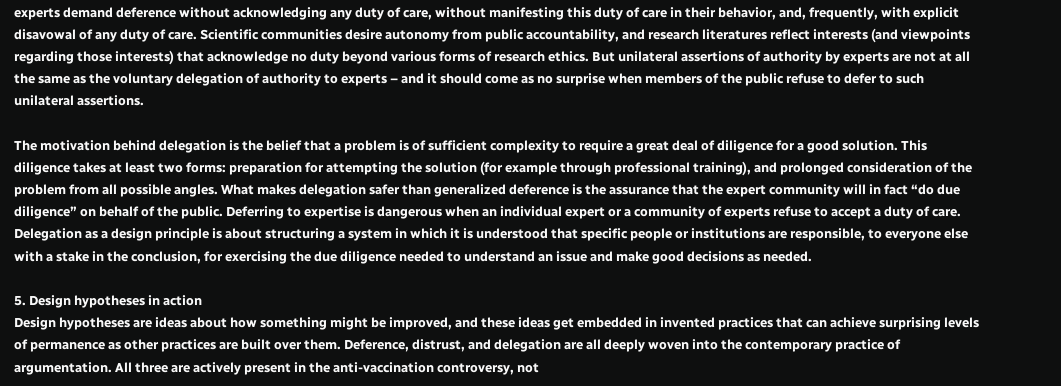experts demand deference without acknowledging any duty of care, without manifesting this duty of care in their behavior, and, frequently, with explicit disavowal of any duty of care. Scientific communities desire autonomy from public accountability, and research literatures reflect interests (and viewpoints regarding those interests) that acknowledge no duty beyond various forms of research ethics. But unilateral assertions of authority by experts are not at all the same as the voluntary delegation of authority to experts – and it should come as no surprise when members of the public refuse to defer to such unilateral assertions.

The motivation behind delegation is the belief that a problem is of sufficient complexity to require a great deal of diligence for a good solution. This diligence takes at least two forms: preparation for attempting the solution (for example through professional training), and prolonged consideration of the problem from all possible angles. What makes delegation safer than generalized deference is the assurance that the expert community will in fact “do due diligence” on behalf of the public. Deferring to expertise is dangerous when an individual expert or a community of experts refuse to accept a duty of care. Delegation as a design principle is about structuring a system in which it is understood that specific people or institutions are responsible, to everyone else with a stake in the conclusion, for exercising the due diligence needed to understand an issue and make good decisions as needed.

5. Design hypotheses in action
Design hypotheses are ideas about how something might be improved, and these ideas get embedded in invented practices that can achieve surprising levels of permanence as other practices are built over them. Deference, distrust, and delegation are all deeply woven into the contemporary practice of argumentation. All three are actively present in the anti-vaccination controversy, not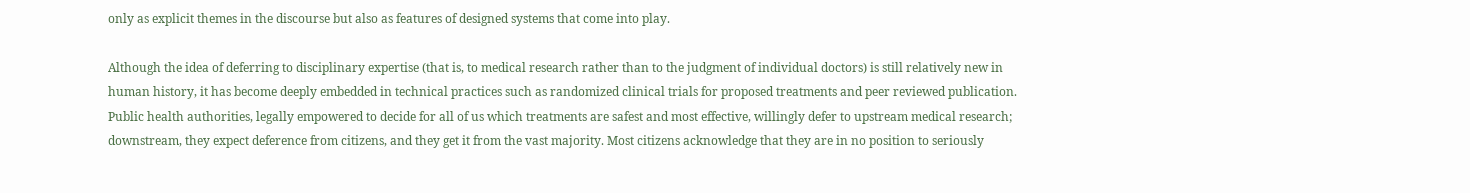only as explicit themes in the discourse but also as features of designed systems that come into play.

Although the idea of deferring to disciplinary expertise (that is, to medical research rather than to the judgment of individual doctors) is still relatively new in human history, it has become deeply embedded in technical practices such as randomized clinical trials for proposed treatments and peer reviewed publication. Public health authorities, legally empowered to decide for all of us which treatments are safest and most effective, willingly defer to upstream medical research; downstream, they expect deference from citizens, and they get it from the vast majority. Most citizens acknowledge that they are in no position to seriously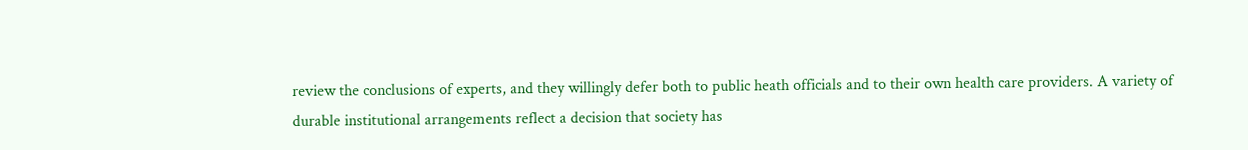review the conclusions of experts, and they willingly defer both to public heath officials and to their own health care providers. A variety of durable institutional arrangements reflect a decision that society has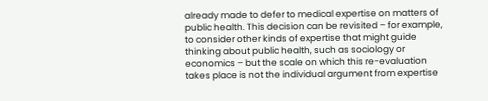already made to defer to medical expertise on matters of public health. This decision can be revisited – for example, to consider other kinds of expertise that might guide thinking about public health, such as sociology or economics – but the scale on which this re-evaluation takes place is not the individual argument from expertise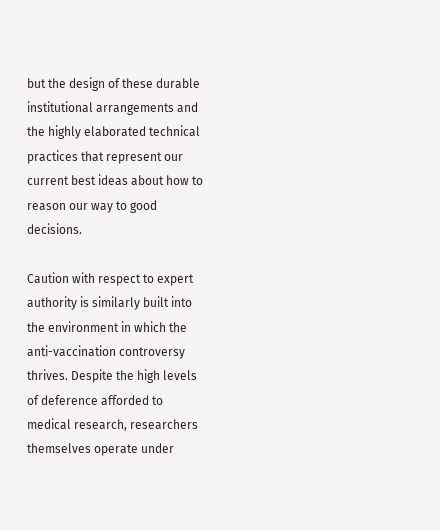but the design of these durable institutional arrangements and the highly elaborated technical practices that represent our current best ideas about how to reason our way to good decisions.

Caution with respect to expert authority is similarly built into the environment in which the anti-vaccination controversy thrives. Despite the high levels of deference afforded to medical research, researchers themselves operate under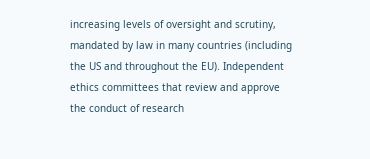increasing levels of oversight and scrutiny, mandated by law in many countries (including the US and throughout the EU). Independent ethics committees that review and approve the conduct of research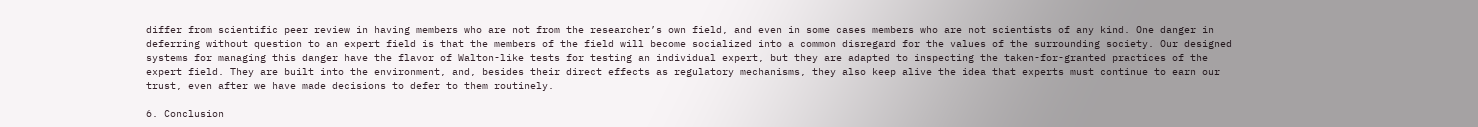differ from scientific peer review in having members who are not from the researcher’s own field, and even in some cases members who are not scientists of any kind. One danger in deferring without question to an expert field is that the members of the field will become socialized into a common disregard for the values of the surrounding society. Our designed systems for managing this danger have the flavor of Walton-like tests for testing an individual expert, but they are adapted to inspecting the taken-for-granted practices of the expert field. They are built into the environment, and, besides their direct effects as regulatory mechanisms, they also keep alive the idea that experts must continue to earn our trust, even after we have made decisions to defer to them routinely.

6. Conclusion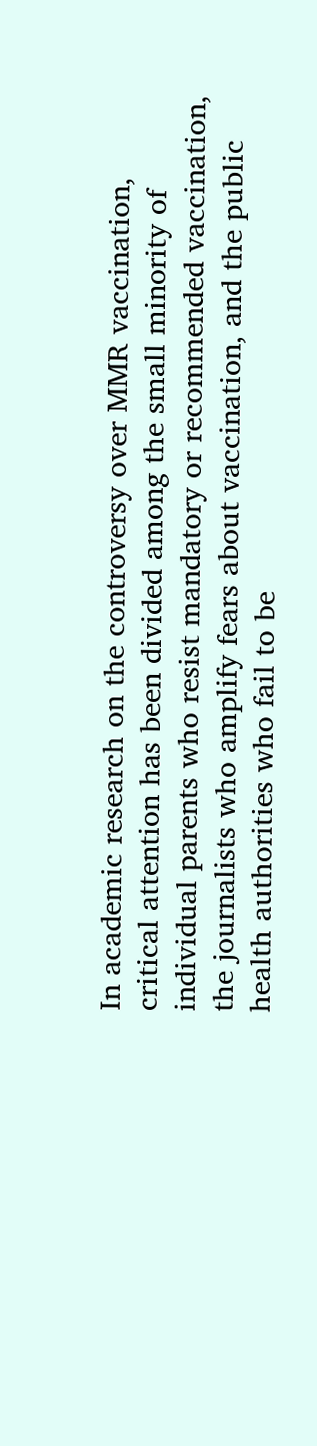In academic research on the controversy over MMR vaccination, critical attention has been divided among the small minority of individual parents who resist mandatory or recommended vaccination, the journalists who amplify fears about vaccination, and the public health authorities who fail to be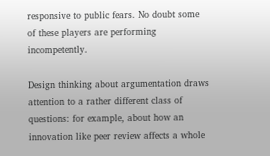responsive to public fears. No doubt some of these players are performing incompetently.

Design thinking about argumentation draws attention to a rather different class of questions: for example, about how an innovation like peer review affects a whole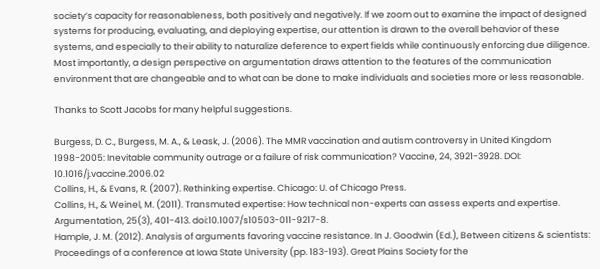society’s capacity for reasonableness, both positively and negatively. If we zoom out to examine the impact of designed systems for producing, evaluating, and deploying expertise, our attention is drawn to the overall behavior of these systems, and especially to their ability to naturalize deference to expert fields while continuously enforcing due diligence. Most importantly, a design perspective on argumentation draws attention to the features of the communication environment that are changeable and to what can be done to make individuals and societies more or less reasonable.

Thanks to Scott Jacobs for many helpful suggestions.

Burgess, D. C., Burgess, M. A., & Leask, J. (2006). The MMR vaccination and autism controversy in United Kingdom 1998-2005: Inevitable community outrage or a failure of risk communication? Vaccine, 24, 3921-3928. DOI: 10.1016/j.vaccine.2006.02
Collins, H., & Evans, R. (2007). Rethinking expertise. Chicago: U. of Chicago Press.
Collins, H., & Weinel, M. (2011). Transmuted expertise: How technical non-experts can assess experts and expertise. Argumentation, 25(3), 401-413. doi:10.1007/s10503-011-9217-8.
Hample, J. M. (2012). Analysis of arguments favoring vaccine resistance. In J. Goodwin (Ed.), Between citizens & scientists: Proceedings of a conference at Iowa State University (pp. 183-193). Great Plains Society for the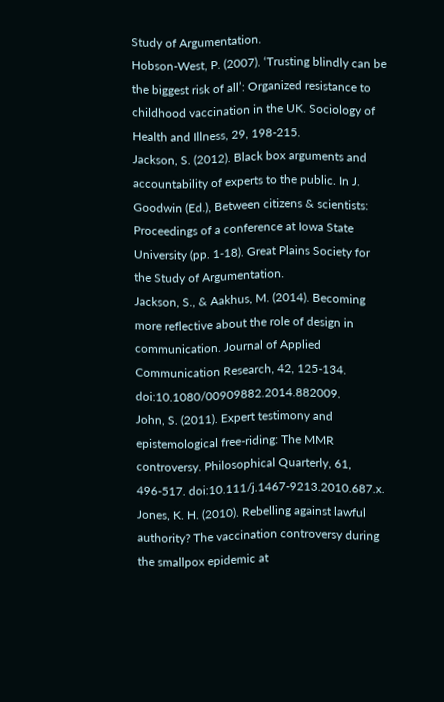Study of Argumentation.
Hobson-West, P. (2007). ‘Trusting blindly can be the biggest risk of all’: Organized resistance to childhood vaccination in the UK. Sociology of Health and Illness, 29, 198-215.
Jackson, S. (2012). Black box arguments and accountability of experts to the public. In J. Goodwin (Ed.), Between citizens & scientists: Proceedings of a conference at Iowa State University (pp. 1-18). Great Plains Society for the Study of Argumentation.
Jackson, S., & Aakhus, M. (2014). Becoming more reflective about the role of design in communication. Journal of Applied Communication Research, 42, 125-134. doi:10.1080/00909882.2014.882009.
John, S. (2011). Expert testimony and epistemological free-riding: The MMR controversy. Philosophical Quarterly, 61, 496-517. doi:10.111/j.1467-9213.2010.687.x.
Jones, K. H. (2010). Rebelling against lawful authority? The vaccination controversy during the smallpox epidemic at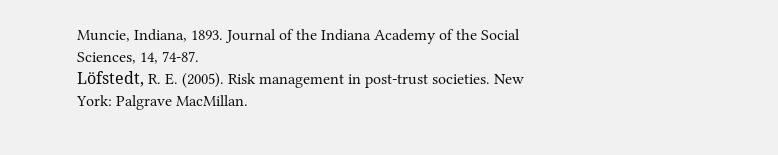Muncie, Indiana, 1893. Journal of the Indiana Academy of the Social Sciences, 14, 74-87.
Löfstedt, R. E. (2005). Risk management in post-trust societies. New York: Palgrave MacMillan.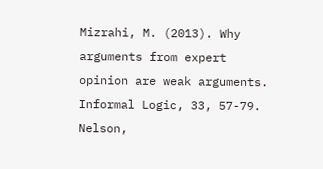Mizrahi, M. (2013). Why arguments from expert opinion are weak arguments. Informal Logic, 33, 57-79.
Nelson,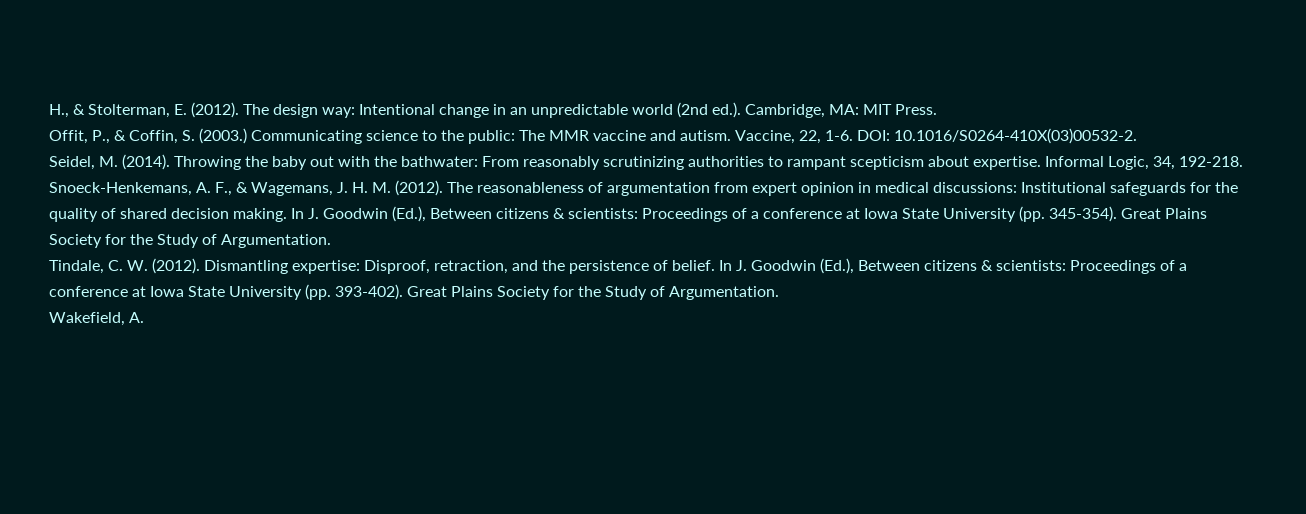H., & Stolterman, E. (2012). The design way: Intentional change in an unpredictable world (2nd ed.). Cambridge, MA: MIT Press.
Offit, P., & Coffin, S. (2003.) Communicating science to the public: The MMR vaccine and autism. Vaccine, 22, 1-6. DOI: 10.1016/S0264-410X(03)00532-2.
Seidel, M. (2014). Throwing the baby out with the bathwater: From reasonably scrutinizing authorities to rampant scepticism about expertise. Informal Logic, 34, 192-218.
Snoeck-Henkemans, A. F., & Wagemans, J. H. M. (2012). The reasonableness of argumentation from expert opinion in medical discussions: Institutional safeguards for the quality of shared decision making. In J. Goodwin (Ed.), Between citizens & scientists: Proceedings of a conference at Iowa State University (pp. 345-354). Great Plains Society for the Study of Argumentation.
Tindale, C. W. (2012). Dismantling expertise: Disproof, retraction, and the persistence of belief. In J. Goodwin (Ed.), Between citizens & scientists: Proceedings of a conference at Iowa State University (pp. 393-402). Great Plains Society for the Study of Argumentation.
Wakefield, A.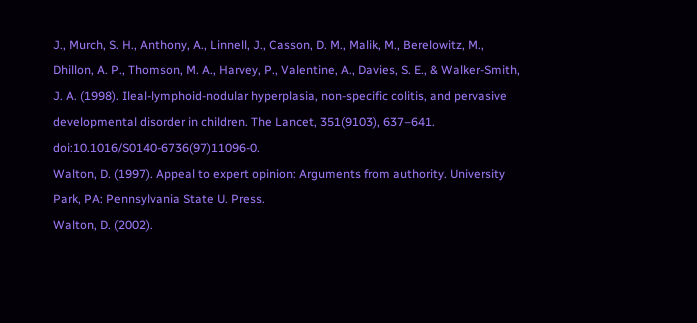J., Murch, S. H., Anthony, A., Linnell, J., Casson, D. M., Malik, M., Berelowitz, M., Dhillon, A. P., Thomson, M. A., Harvey, P., Valentine, A., Davies, S. E., & Walker-Smith, J. A. (1998). Ileal-lymphoid-nodular hyperplasia, non-specific colitis, and pervasive developmental disorder in children. The Lancet, 351(9103), 637–641. doi:10.1016/S0140-6736(97)11096-0.
Walton, D. (1997). Appeal to expert opinion: Arguments from authority. University Park, PA: Pennsylvania State U. Press.
Walton, D. (2002).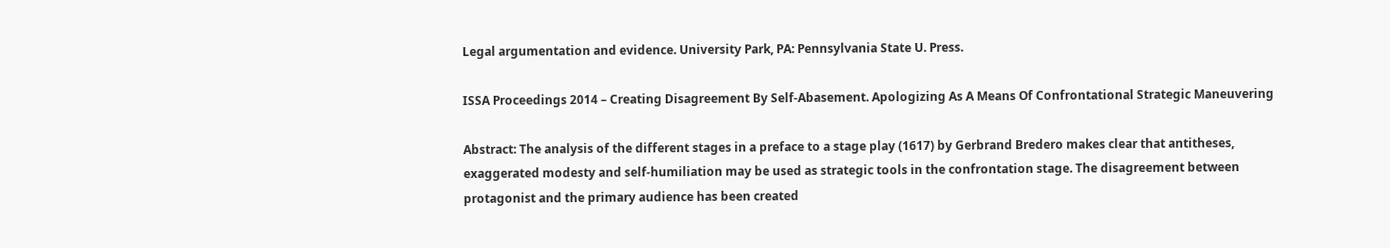Legal argumentation and evidence. University Park, PA: Pennsylvania State U. Press.

ISSA Proceedings 2014 – Creating Disagreement By Self-Abasement. Apologizing As A Means Of Confrontational Strategic Maneuvering

Abstract: The analysis of the different stages in a preface to a stage play (1617) by Gerbrand Bredero makes clear that antitheses, exaggerated modesty and self-humiliation may be used as strategic tools in the confrontation stage. The disagreement between protagonist and the primary audience has been created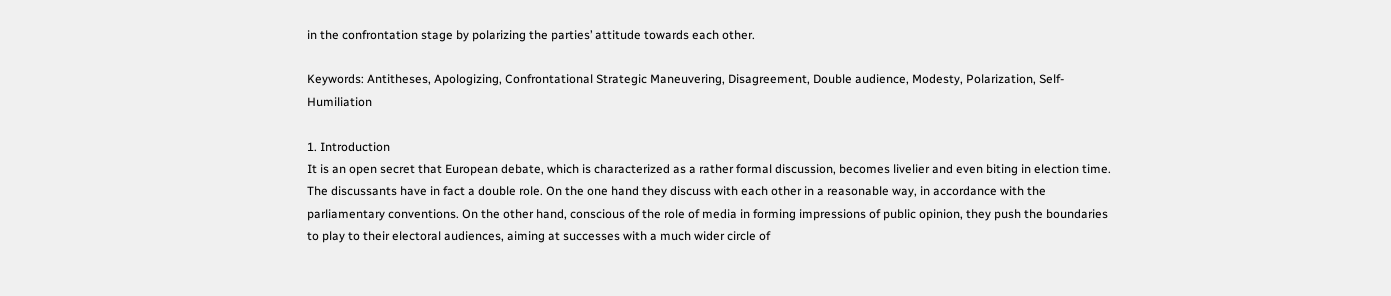in the confrontation stage by polarizing the parties’ attitude towards each other.

Keywords: Antitheses, Apologizing, Confrontational Strategic Maneuvering, Disagreement, Double audience, Modesty, Polarization, Self-Humiliation

1. Introduction
It is an open secret that European debate, which is characterized as a rather formal discussion, becomes livelier and even biting in election time. The discussants have in fact a double role. On the one hand they discuss with each other in a reasonable way, in accordance with the parliamentary conventions. On the other hand, conscious of the role of media in forming impressions of public opinion, they push the boundaries to play to their electoral audiences, aiming at successes with a much wider circle of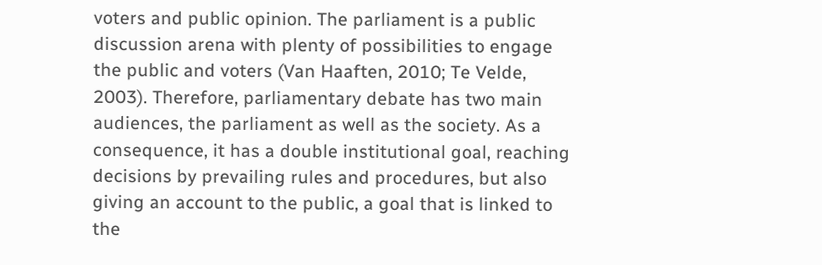voters and public opinion. The parliament is a public discussion arena with plenty of possibilities to engage the public and voters (Van Haaften, 2010; Te Velde, 2003). Therefore, parliamentary debate has two main audiences, the parliament as well as the society. As a consequence, it has a double institutional goal, reaching decisions by prevailing rules and procedures, but also giving an account to the public, a goal that is linked to the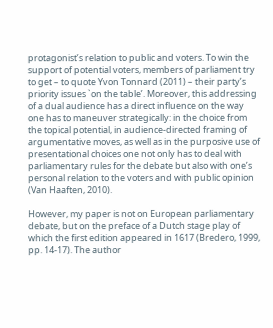protagonist’s relation to public and voters. To win the support of potential voters, members of parliament try to get – to quote Yvon Tonnard (2011) – their party’s priority issues `on the table’. Moreover, this addressing of a dual audience has a direct influence on the way one has to maneuver strategically: in the choice from the topical potential, in audience-directed framing of argumentative moves, as well as in the purposive use of presentational choices one not only has to deal with parliamentary rules for the debate but also with one’s personal relation to the voters and with public opinion (Van Haaften, 2010).

However, my paper is not on European parliamentary debate, but on the preface of a Dutch stage play of which the first edition appeared in 1617 (Bredero, 1999, pp. 14-17). The author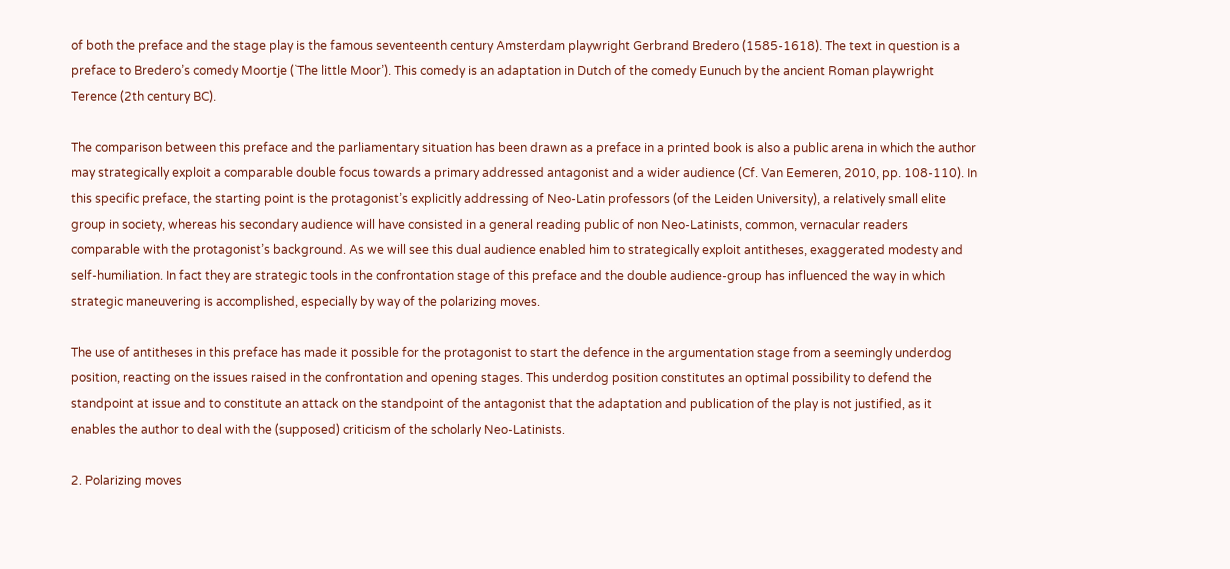of both the preface and the stage play is the famous seventeenth century Amsterdam playwright Gerbrand Bredero (1585-1618). The text in question is a preface to Bredero’s comedy Moortje (`The little Moor’). This comedy is an adaptation in Dutch of the comedy Eunuch by the ancient Roman playwright Terence (2th century BC).

The comparison between this preface and the parliamentary situation has been drawn as a preface in a printed book is also a public arena in which the author may strategically exploit a comparable double focus towards a primary addressed antagonist and a wider audience (Cf. Van Eemeren, 2010, pp. 108-110). In this specific preface, the starting point is the protagonist’s explicitly addressing of Neo-Latin professors (of the Leiden University), a relatively small elite group in society, whereas his secondary audience will have consisted in a general reading public of non Neo-Latinists, common, vernacular readers comparable with the protagonist’s background. As we will see this dual audience enabled him to strategically exploit antitheses, exaggerated modesty and self-humiliation. In fact they are strategic tools in the confrontation stage of this preface and the double audience-group has influenced the way in which strategic maneuvering is accomplished, especially by way of the polarizing moves.

The use of antitheses in this preface has made it possible for the protagonist to start the defence in the argumentation stage from a seemingly underdog position, reacting on the issues raised in the confrontation and opening stages. This underdog position constitutes an optimal possibility to defend the standpoint at issue and to constitute an attack on the standpoint of the antagonist that the adaptation and publication of the play is not justified, as it enables the author to deal with the (supposed) criticism of the scholarly Neo-Latinists.

2. Polarizing moves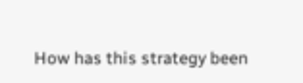How has this strategy been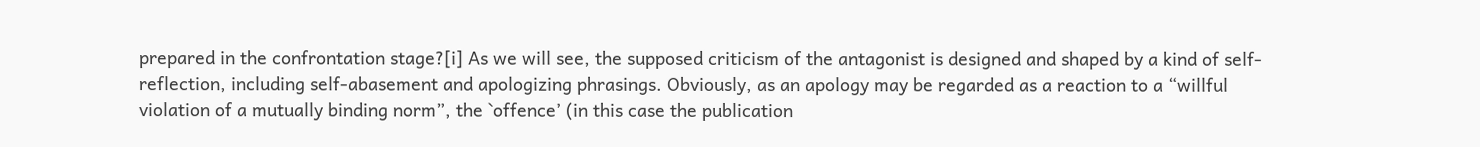prepared in the confrontation stage?[i] As we will see, the supposed criticism of the antagonist is designed and shaped by a kind of self-reflection, including self-abasement and apologizing phrasings. Obviously, as an apology may be regarded as a reaction to a “willful violation of a mutually binding norm”, the `offence’ (in this case the publication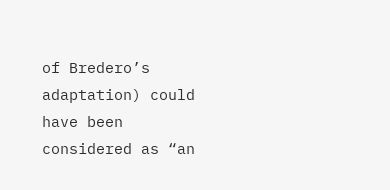of Bredero’s adaptation) could have been considered as “an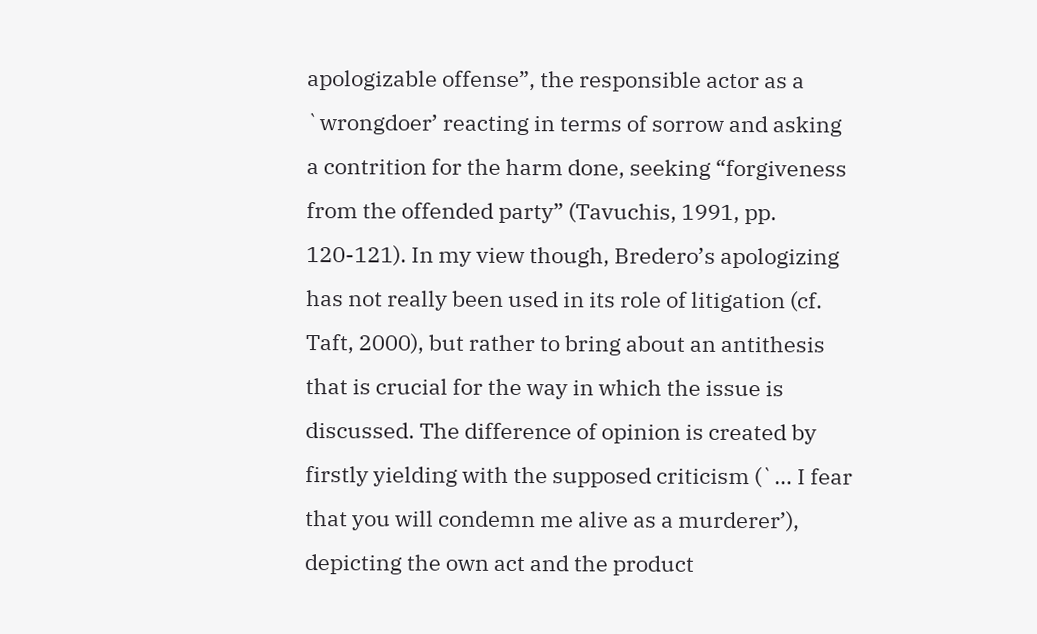apologizable offense”, the responsible actor as a `wrongdoer’ reacting in terms of sorrow and asking a contrition for the harm done, seeking “forgiveness from the offended party” (Tavuchis, 1991, pp. 120-121). In my view though, Bredero’s apologizing has not really been used in its role of litigation (cf. Taft, 2000), but rather to bring about an antithesis that is crucial for the way in which the issue is discussed. The difference of opinion is created by firstly yielding with the supposed criticism (`… I fear that you will condemn me alive as a murderer’), depicting the own act and the product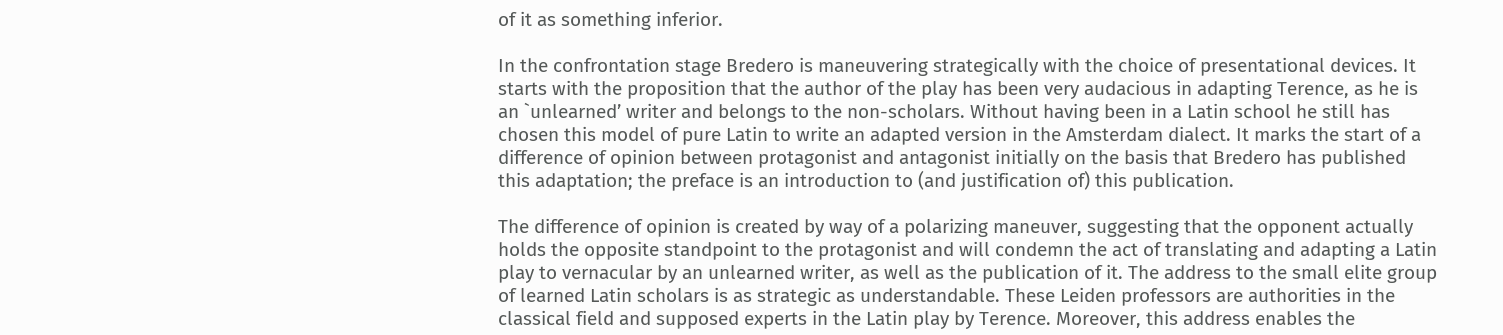of it as something inferior.

In the confrontation stage Bredero is maneuvering strategically with the choice of presentational devices. It starts with the proposition that the author of the play has been very audacious in adapting Terence, as he is an `unlearned’ writer and belongs to the non-scholars. Without having been in a Latin school he still has chosen this model of pure Latin to write an adapted version in the Amsterdam dialect. It marks the start of a difference of opinion between protagonist and antagonist initially on the basis that Bredero has published this adaptation; the preface is an introduction to (and justification of) this publication.

The difference of opinion is created by way of a polarizing maneuver, suggesting that the opponent actually holds the opposite standpoint to the protagonist and will condemn the act of translating and adapting a Latin play to vernacular by an unlearned writer, as well as the publication of it. The address to the small elite group of learned Latin scholars is as strategic as understandable. These Leiden professors are authorities in the classical field and supposed experts in the Latin play by Terence. Moreover, this address enables the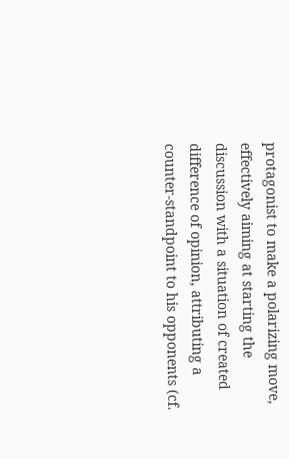protagonist to make a polarizing move, effectively aiming at starting the discussion with a situation of created difference of opinion, attributing a counter-standpoint to his opponents (cf.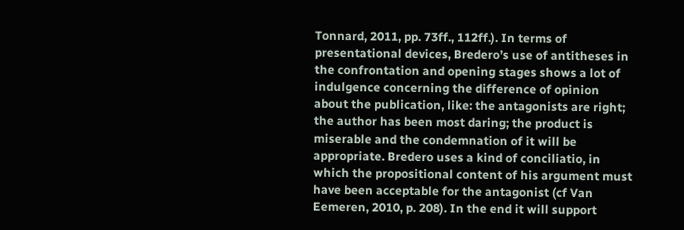Tonnard, 2011, pp. 73ff., 112ff.). In terms of presentational devices, Bredero’s use of antitheses in the confrontation and opening stages shows a lot of indulgence concerning the difference of opinion about the publication, like: the antagonists are right; the author has been most daring; the product is miserable and the condemnation of it will be appropriate. Bredero uses a kind of conciliatio, in which the propositional content of his argument must have been acceptable for the antagonist (cf Van Eemeren, 2010, p. 208). In the end it will support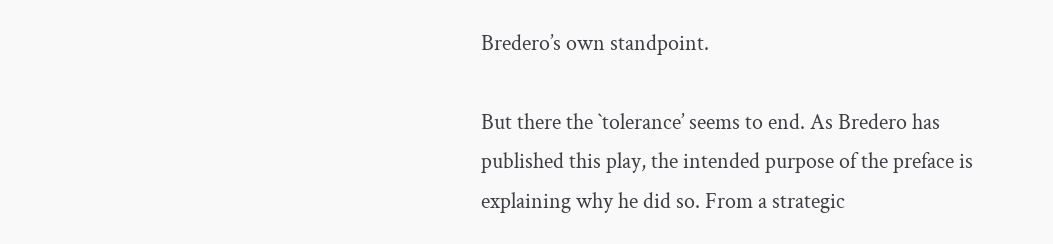Bredero’s own standpoint.

But there the `tolerance’ seems to end. As Bredero has published this play, the intended purpose of the preface is explaining why he did so. From a strategic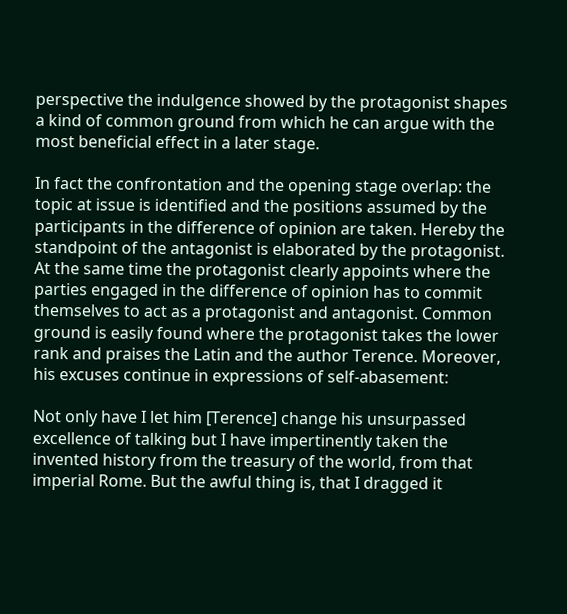perspective the indulgence showed by the protagonist shapes a kind of common ground from which he can argue with the most beneficial effect in a later stage.

In fact the confrontation and the opening stage overlap: the topic at issue is identified and the positions assumed by the participants in the difference of opinion are taken. Hereby the standpoint of the antagonist is elaborated by the protagonist. At the same time the protagonist clearly appoints where the parties engaged in the difference of opinion has to commit themselves to act as a protagonist and antagonist. Common ground is easily found where the protagonist takes the lower rank and praises the Latin and the author Terence. Moreover, his excuses continue in expressions of self-abasement:

Not only have I let him [Terence] change his unsurpassed excellence of talking but I have impertinently taken the invented history from the treasury of the world, from that imperial Rome. But the awful thing is, that I dragged it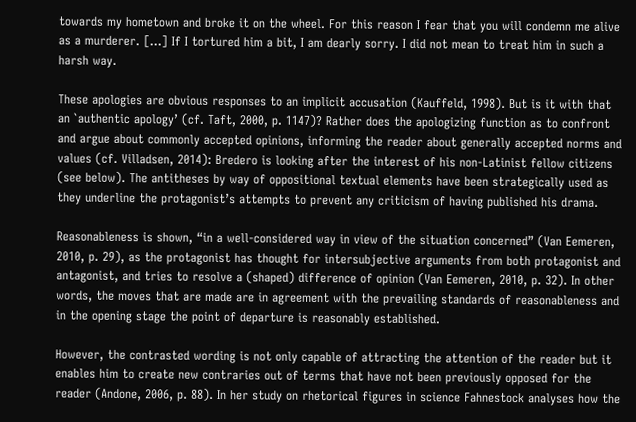towards my hometown and broke it on the wheel. For this reason I fear that you will condemn me alive as a murderer. […] If I tortured him a bit, I am dearly sorry. I did not mean to treat him in such a harsh way.

These apologies are obvious responses to an implicit accusation (Kauffeld, 1998). But is it with that an `authentic apology’ (cf. Taft, 2000, p. 1147)? Rather does the apologizing function as to confront and argue about commonly accepted opinions, informing the reader about generally accepted norms and values (cf. Villadsen, 2014): Bredero is looking after the interest of his non-Latinist fellow citizens (see below). The antitheses by way of oppositional textual elements have been strategically used as they underline the protagonist’s attempts to prevent any criticism of having published his drama.

Reasonableness is shown, “in a well-considered way in view of the situation concerned” (Van Eemeren, 2010, p. 29), as the protagonist has thought for intersubjective arguments from both protagonist and antagonist, and tries to resolve a (shaped) difference of opinion (Van Eemeren, 2010, p. 32). In other words, the moves that are made are in agreement with the prevailing standards of reasonableness and in the opening stage the point of departure is reasonably established.

However, the contrasted wording is not only capable of attracting the attention of the reader but it enables him to create new contraries out of terms that have not been previously opposed for the reader (Andone, 2006, p. 88). In her study on rhetorical figures in science Fahnestock analyses how the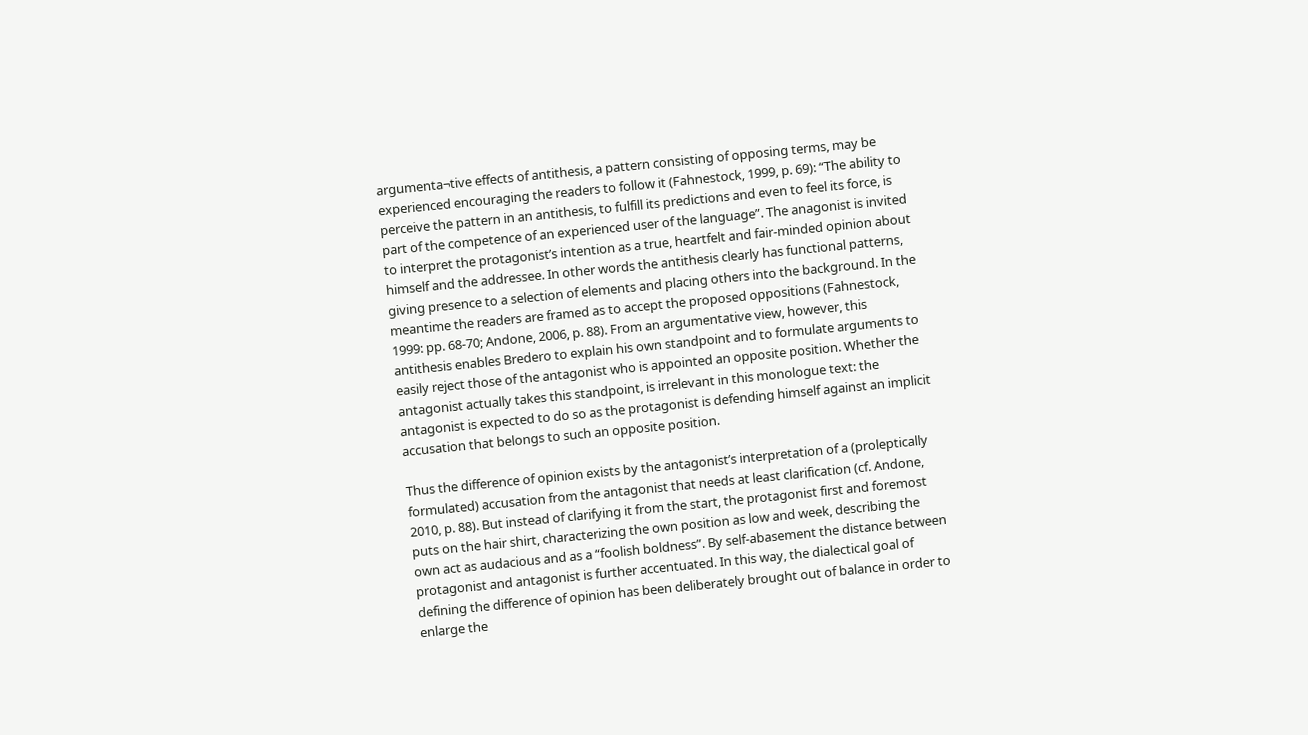argumenta¬tive effects of antithesis, a pattern consisting of opposing terms, may be experienced encouraging the readers to follow it (Fahnestock, 1999, p. 69): “The ability to perceive the pattern in an antithesis, to fulfill its predictions and even to feel its force, is part of the competence of an experienced user of the language”. The anagonist is invited to interpret the protagonist’s intention as a true, heartfelt and fair-minded opinion about himself and the addressee. In other words the antithesis clearly has functional patterns, giving presence to a selection of elements and placing others into the background. In the meantime the readers are framed as to accept the proposed oppositions (Fahnestock, 1999: pp. 68-70; Andone, 2006, p. 88). From an argumentative view, however, this antithesis enables Bredero to explain his own standpoint and to formulate arguments to easily reject those of the antagonist who is appointed an opposite position. Whether the antagonist actually takes this standpoint, is irrelevant in this monologue text: the antagonist is expected to do so as the protagonist is defending himself against an implicit accusation that belongs to such an opposite position.

Thus the difference of opinion exists by the antagonist’s interpretation of a (proleptically formulated) accusation from the antagonist that needs at least clarification (cf. Andone, 2010, p. 88). But instead of clarifying it from the start, the protagonist first and foremost puts on the hair shirt, characterizing the own position as low and week, describing the own act as audacious and as a “foolish boldness”. By self-abasement the distance between protagonist and antagonist is further accentuated. In this way, the dialectical goal of defining the difference of opinion has been deliberately brought out of balance in order to enlarge the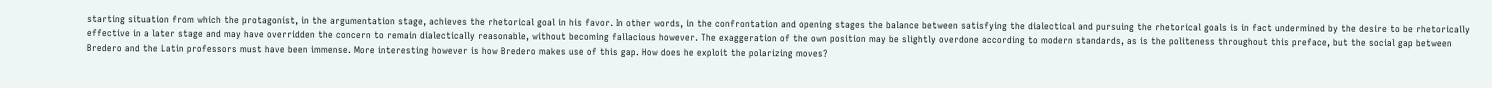starting situation from which the protagonist, in the argumentation stage, achieves the rhetorical goal in his favor. In other words, in the confrontation and opening stages the balance between satisfying the dialectical and pursuing the rhetorical goals is in fact undermined by the desire to be rhetorically effective in a later stage and may have overridden the concern to remain dialectically reasonable, without becoming fallacious however. The exaggeration of the own position may be slightly overdone according to modern standards, as is the politeness throughout this preface, but the social gap between Bredero and the Latin professors must have been immense. More interesting however is how Bredero makes use of this gap. How does he exploit the polarizing moves?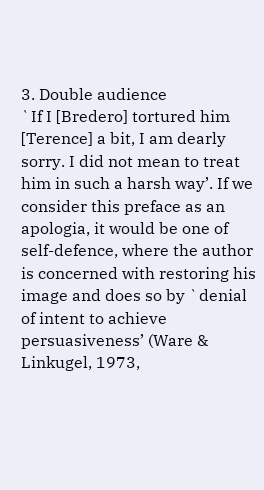3. Double audience
`If I [Bredero] tortured him [Terence] a bit, I am dearly sorry. I did not mean to treat him in such a harsh way’. If we consider this preface as an apologia, it would be one of self-defence, where the author is concerned with restoring his image and does so by `denial of intent to achieve persuasiveness’ (Ware & Linkugel, 1973,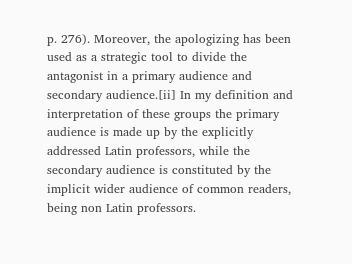p. 276). Moreover, the apologizing has been used as a strategic tool to divide the antagonist in a primary audience and secondary audience.[ii] In my definition and interpretation of these groups the primary audience is made up by the explicitly addressed Latin professors, while the secondary audience is constituted by the implicit wider audience of common readers, being non Latin professors.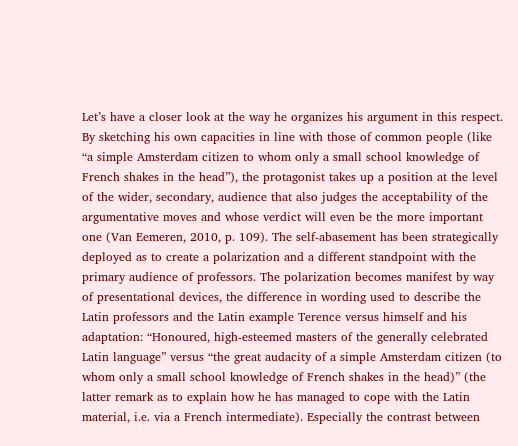Let’s have a closer look at the way he organizes his argument in this respect. By sketching his own capacities in line with those of common people (like “a simple Amsterdam citizen to whom only a small school knowledge of French shakes in the head”), the protagonist takes up a position at the level of the wider, secondary, audience that also judges the acceptability of the argumentative moves and whose verdict will even be the more important one (Van Eemeren, 2010, p. 109). The self-abasement has been strategically deployed as to create a polarization and a different standpoint with the primary audience of professors. The polarization becomes manifest by way of presentational devices, the difference in wording used to describe the Latin professors and the Latin example Terence versus himself and his adaptation: “Honoured, high-esteemed masters of the generally celebrated Latin language” versus “the great audacity of a simple Amsterdam citizen (to whom only a small school knowledge of French shakes in the head)” (the latter remark as to explain how he has managed to cope with the Latin material, i.e. via a French intermediate). Especially the contrast between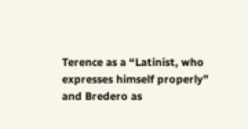Terence as a “Latinist, who expresses himself properly” and Bredero as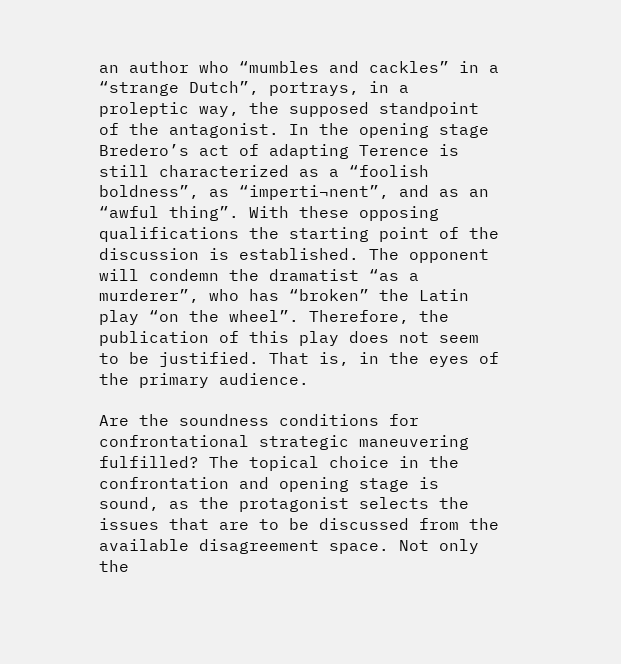an author who “mumbles and cackles” in a “strange Dutch”, portrays, in a proleptic way, the supposed standpoint of the antagonist. In the opening stage Bredero’s act of adapting Terence is still characterized as a “foolish boldness”, as “imperti¬nent”, and as an “awful thing”. With these opposing qualifications the starting point of the discussion is established. The opponent will condemn the dramatist “as a murderer”, who has “broken” the Latin play “on the wheel”. Therefore, the publication of this play does not seem to be justified. That is, in the eyes of the primary audience.

Are the soundness conditions for confrontational strategic maneuvering fulfilled? The topical choice in the confrontation and opening stage is sound, as the protagonist selects the issues that are to be discussed from the available disagreement space. Not only the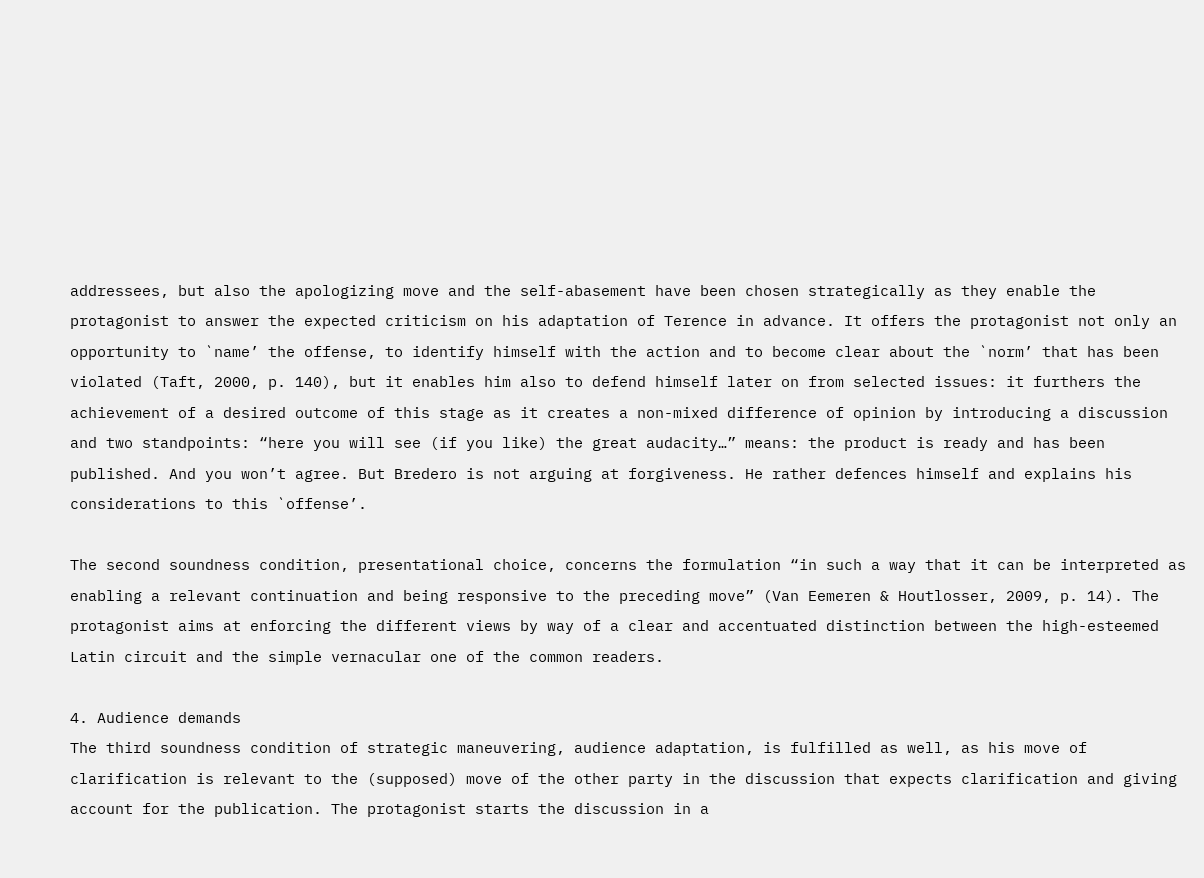addressees, but also the apologizing move and the self-abasement have been chosen strategically as they enable the protagonist to answer the expected criticism on his adaptation of Terence in advance. It offers the protagonist not only an opportunity to `name’ the offense, to identify himself with the action and to become clear about the `norm’ that has been violated (Taft, 2000, p. 140), but it enables him also to defend himself later on from selected issues: it furthers the achievement of a desired outcome of this stage as it creates a non-mixed difference of opinion by introducing a discussion and two standpoints: “here you will see (if you like) the great audacity…” means: the product is ready and has been published. And you won’t agree. But Bredero is not arguing at forgiveness. He rather defences himself and explains his considerations to this `offense’.

The second soundness condition, presentational choice, concerns the formulation “in such a way that it can be interpreted as enabling a relevant continuation and being responsive to the preceding move” (Van Eemeren & Houtlosser, 2009, p. 14). The protagonist aims at enforcing the different views by way of a clear and accentuated distinction between the high-esteemed Latin circuit and the simple vernacular one of the common readers.

4. Audience demands
The third soundness condition of strategic maneuvering, audience adaptation, is fulfilled as well, as his move of clarification is relevant to the (supposed) move of the other party in the discussion that expects clarification and giving account for the publication. The protagonist starts the discussion in a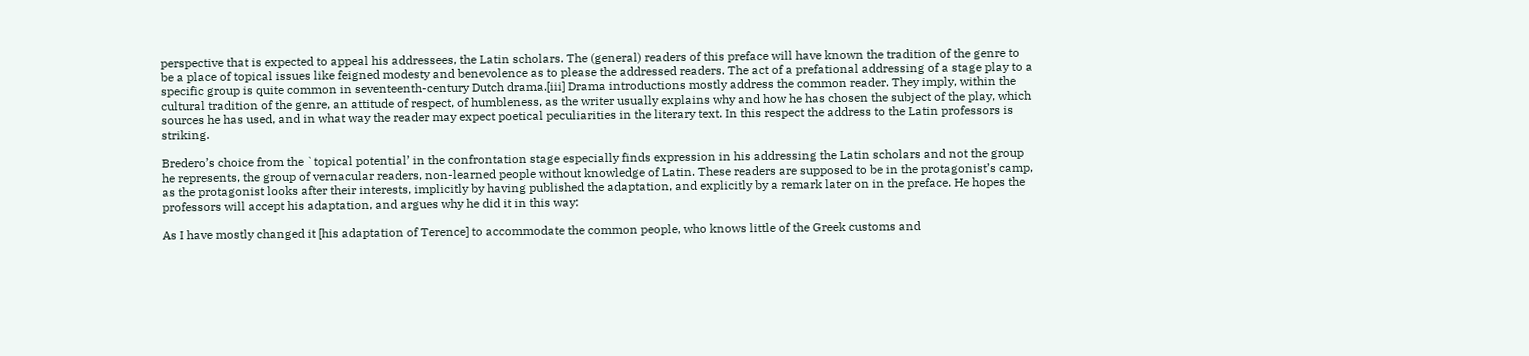perspective that is expected to appeal his addressees, the Latin scholars. The (general) readers of this preface will have known the tradition of the genre to be a place of topical issues like feigned modesty and benevolence as to please the addressed readers. The act of a prefational addressing of a stage play to a specific group is quite common in seventeenth-century Dutch drama.[iii] Drama introductions mostly address the common reader. They imply, within the cultural tradition of the genre, an attitude of respect, of humbleness, as the writer usually explains why and how he has chosen the subject of the play, which sources he has used, and in what way the reader may expect poetical peculiarities in the literary text. In this respect the address to the Latin professors is striking.

Bredero’s choice from the `topical potential’ in the confrontation stage especially finds expression in his addressing the Latin scholars and not the group he represents, the group of vernacular readers, non-learned people without knowledge of Latin. These readers are supposed to be in the protagonist’s camp, as the protagonist looks after their interests, implicitly by having published the adaptation, and explicitly by a remark later on in the preface. He hopes the professors will accept his adaptation, and argues why he did it in this way:

As I have mostly changed it [his adaptation of Terence] to accommodate the common people, who knows little of the Greek customs and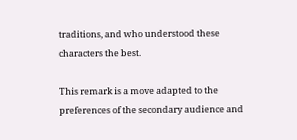traditions, and who understood these characters the best.

This remark is a move adapted to the preferences of the secondary audience and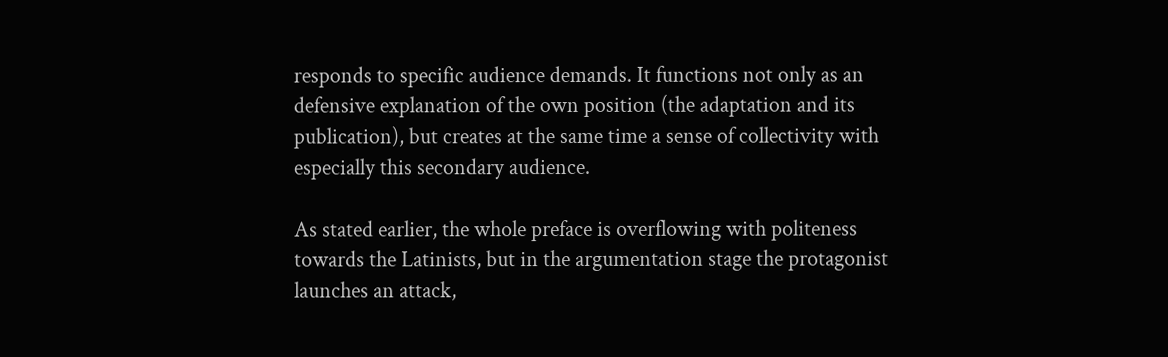responds to specific audience demands. It functions not only as an defensive explanation of the own position (the adaptation and its publication), but creates at the same time a sense of collectivity with especially this secondary audience.

As stated earlier, the whole preface is overflowing with politeness towards the Latinists, but in the argumentation stage the protagonist launches an attack,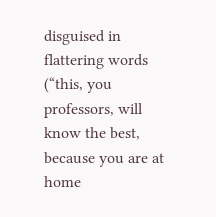disguised in flattering words (“this, you professors, will know the best, because you are at home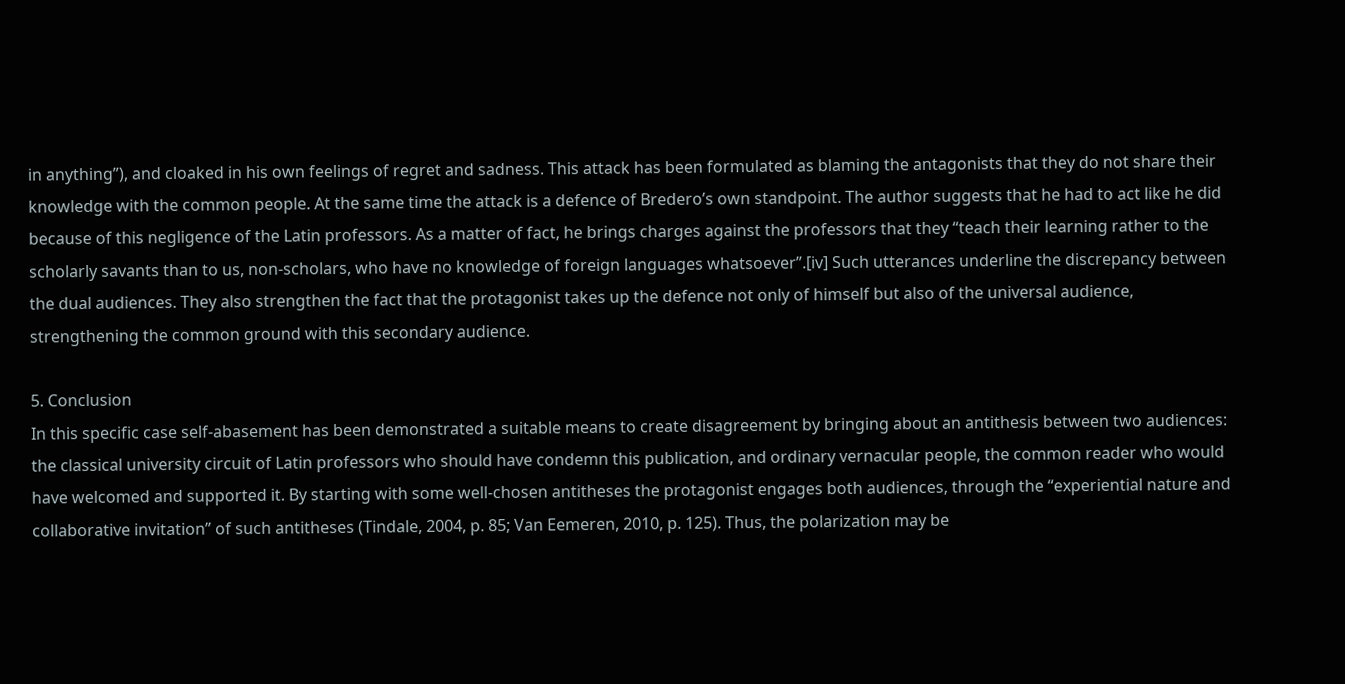in anything”), and cloaked in his own feelings of regret and sadness. This attack has been formulated as blaming the antagonists that they do not share their knowledge with the common people. At the same time the attack is a defence of Bredero’s own standpoint. The author suggests that he had to act like he did because of this negligence of the Latin professors. As a matter of fact, he brings charges against the professors that they “teach their learning rather to the scholarly savants than to us, non-scholars, who have no knowledge of foreign languages whatsoever”.[iv] Such utterances underline the discrepancy between the dual audiences. They also strengthen the fact that the protagonist takes up the defence not only of himself but also of the universal audience, strengthening the common ground with this secondary audience.

5. Conclusion
In this specific case self-abasement has been demonstrated a suitable means to create disagreement by bringing about an antithesis between two audiences: the classical university circuit of Latin professors who should have condemn this publication, and ordinary vernacular people, the common reader who would have welcomed and supported it. By starting with some well-chosen antitheses the protagonist engages both audiences, through the “experiential nature and collaborative invitation” of such antitheses (Tindale, 2004, p. 85; Van Eemeren, 2010, p. 125). Thus, the polarization may be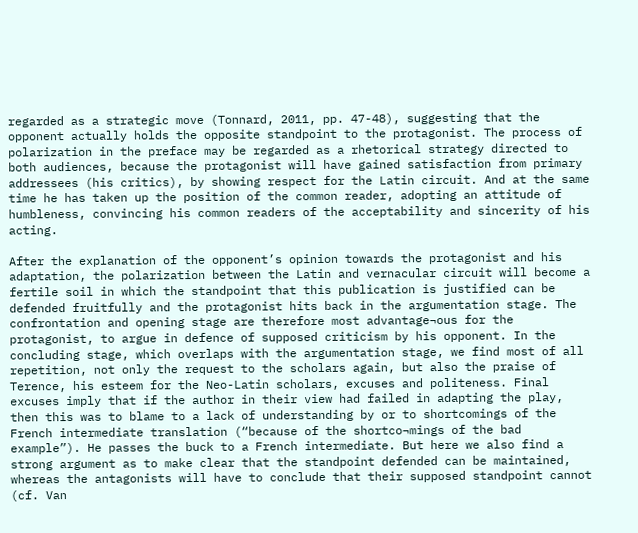regarded as a strategic move (Tonnard, 2011, pp. 47-48), suggesting that the opponent actually holds the opposite standpoint to the protagonist. The process of polarization in the preface may be regarded as a rhetorical strategy directed to both audiences, because the protagonist will have gained satisfaction from primary addressees (his critics), by showing respect for the Latin circuit. And at the same time he has taken up the position of the common reader, adopting an attitude of humbleness, convincing his common readers of the acceptability and sincerity of his acting.

After the explanation of the opponent’s opinion towards the protagonist and his adaptation, the polarization between the Latin and vernacular circuit will become a fertile soil in which the standpoint that this publication is justified can be defended fruitfully and the protagonist hits back in the argumentation stage. The confrontation and opening stage are therefore most advantage¬ous for the protagonist, to argue in defence of supposed criticism by his opponent. In the concluding stage, which overlaps with the argumentation stage, we find most of all repetition, not only the request to the scholars again, but also the praise of Terence, his esteem for the Neo-Latin scholars, excuses and politeness. Final excuses imply that if the author in their view had failed in adapting the play, then this was to blame to a lack of understanding by or to shortcomings of the French intermediate translation (“because of the shortco¬mings of the bad example”). He passes the buck to a French intermediate. But here we also find a strong argument as to make clear that the standpoint defended can be maintained, whereas the antagonists will have to conclude that their supposed standpoint cannot (cf. Van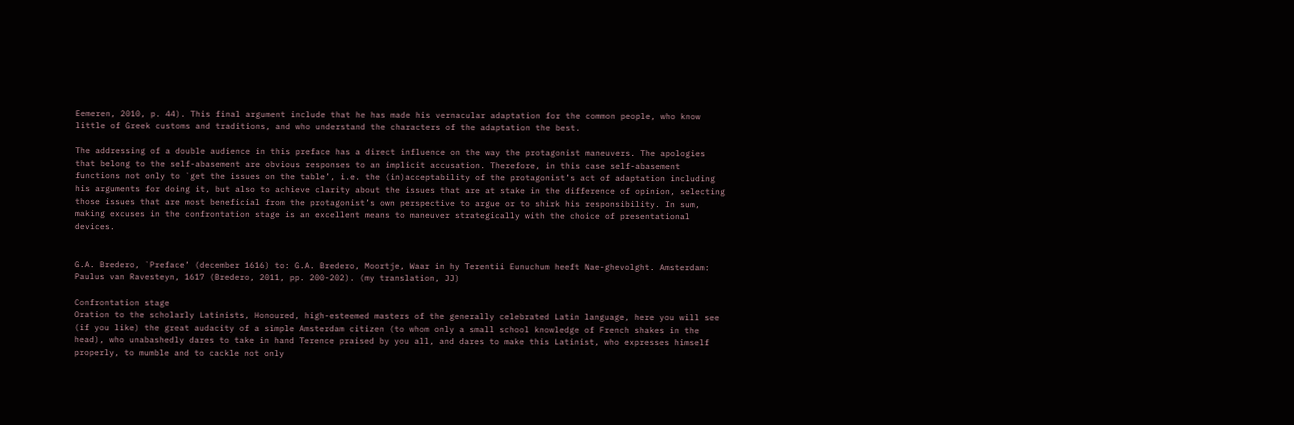Eemeren, 2010, p. 44). This final argument include that he has made his vernacular adaptation for the common people, who know little of Greek customs and traditions, and who understand the characters of the adaptation the best.

The addressing of a double audience in this preface has a direct influence on the way the protagonist maneuvers. The apologies that belong to the self-abasement are obvious responses to an implicit accusation. Therefore, in this case self-abasement functions not only to `get the issues on the table’, i.e. the (in)acceptability of the protagonist’s act of adaptation including his arguments for doing it, but also to achieve clarity about the issues that are at stake in the difference of opinion, selecting those issues that are most beneficial from the protagonist’s own perspective to argue or to shirk his responsibility. In sum, making excuses in the confrontation stage is an excellent means to maneuver strategically with the choice of presentational devices.


G.A. Bredero, `Preface’ (december 1616) to: G.A. Bredero, Moortje, Waar in hy Terentii Eunuchum heeft Nae-ghevolght. Amsterdam: Paulus van Ravesteyn, 1617 (Bredero, 2011, pp. 200-202). (my translation, JJ)

Confrontation stage
Oration to the scholarly Latinists, Honoured, high-esteemed masters of the generally celebrated Latin language, here you will see (if you like) the great audacity of a simple Amsterdam citizen (to whom only a small school knowledge of French shakes in the head), who unabashedly dares to take in hand Terence praised by you all, and dares to make this Latinist, who expresses himself properly, to mumble and to cackle not only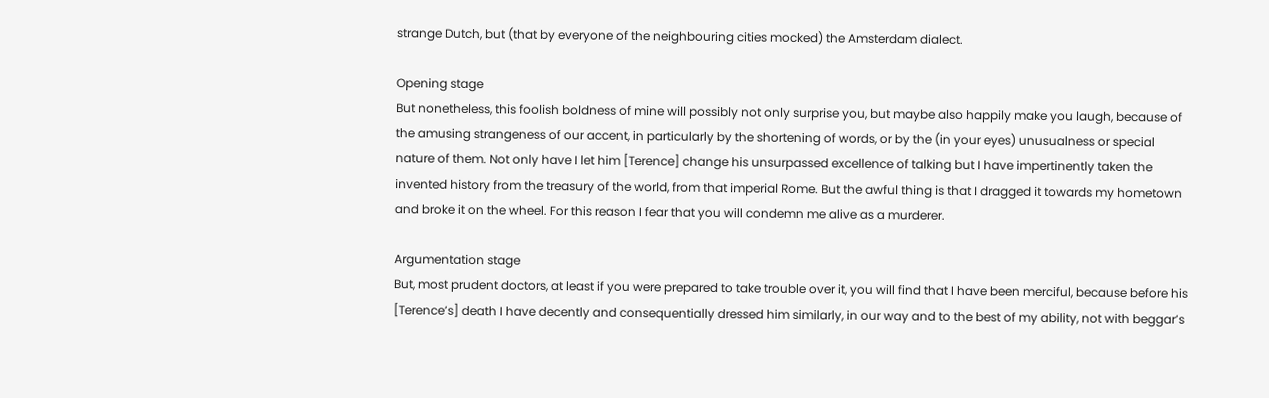strange Dutch, but (that by everyone of the neighbouring cities mocked) the Amsterdam dialect.

Opening stage
But nonetheless, this foolish boldness of mine will possibly not only surprise you, but maybe also happily make you laugh, because of the amusing strangeness of our accent, in particularly by the shortening of words, or by the (in your eyes) unusualness or special nature of them. Not only have I let him [Terence] change his unsurpassed excellence of talking but I have impertinently taken the invented history from the treasury of the world, from that imperial Rome. But the awful thing is that I dragged it towards my hometown and broke it on the wheel. For this reason I fear that you will condemn me alive as a murderer.

Argumentation stage
But, most prudent doctors, at least if you were prepared to take trouble over it, you will find that I have been merciful, because before his [Terence’s] death I have decently and consequentially dressed him similarly, in our way and to the best of my ability, not with beggar’s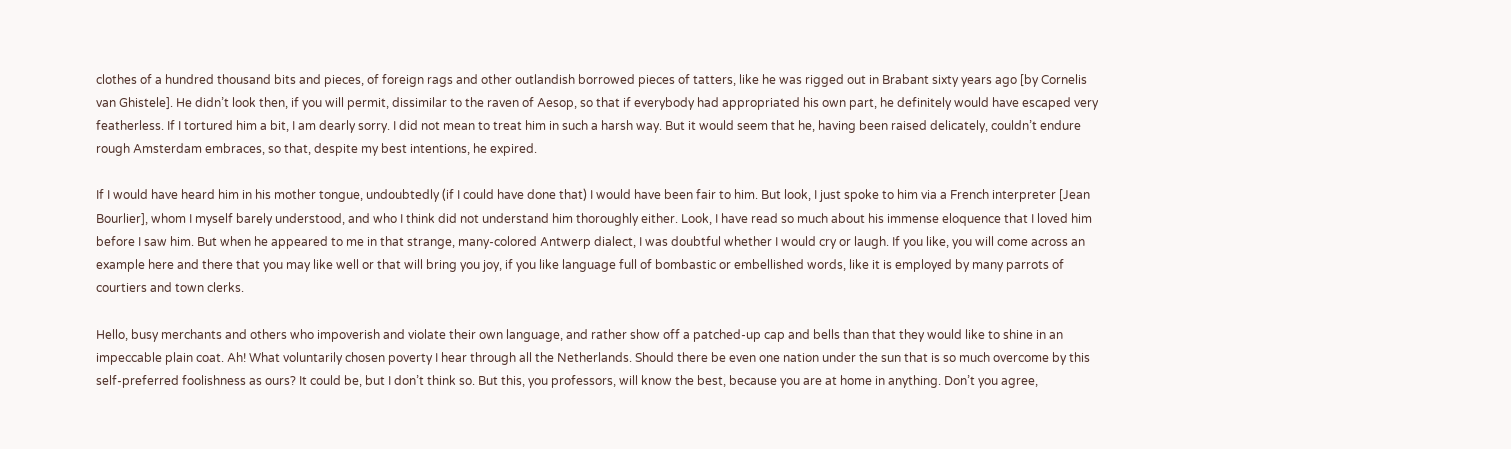clothes of a hundred thousand bits and pieces, of foreign rags and other outlandish borrowed pieces of tatters, like he was rigged out in Brabant sixty years ago [by Cornelis van Ghistele]. He didn’t look then, if you will permit, dissimilar to the raven of Aesop, so that if everybody had appropriated his own part, he definitely would have escaped very featherless. If I tortured him a bit, I am dearly sorry. I did not mean to treat him in such a harsh way. But it would seem that he, having been raised delicately, couldn’t endure rough Amsterdam embraces, so that, despite my best intentions, he expired.

If I would have heard him in his mother tongue, undoubtedly (if I could have done that) I would have been fair to him. But look, I just spoke to him via a French interpreter [Jean Bourlier], whom I myself barely understood, and who I think did not understand him thoroughly either. Look, I have read so much about his immense eloquence that I loved him before I saw him. But when he appeared to me in that strange, many-colored Antwerp dialect, I was doubtful whether I would cry or laugh. If you like, you will come across an example here and there that you may like well or that will bring you joy, if you like language full of bombastic or embellished words, like it is employed by many parrots of courtiers and town clerks.

Hello, busy merchants and others who impoverish and violate their own language, and rather show off a patched-up cap and bells than that they would like to shine in an impeccable plain coat. Ah! What voluntarily chosen poverty I hear through all the Netherlands. Should there be even one nation under the sun that is so much overcome by this self-preferred foolishness as ours? It could be, but I don’t think so. But this, you professors, will know the best, because you are at home in anything. Don’t you agree,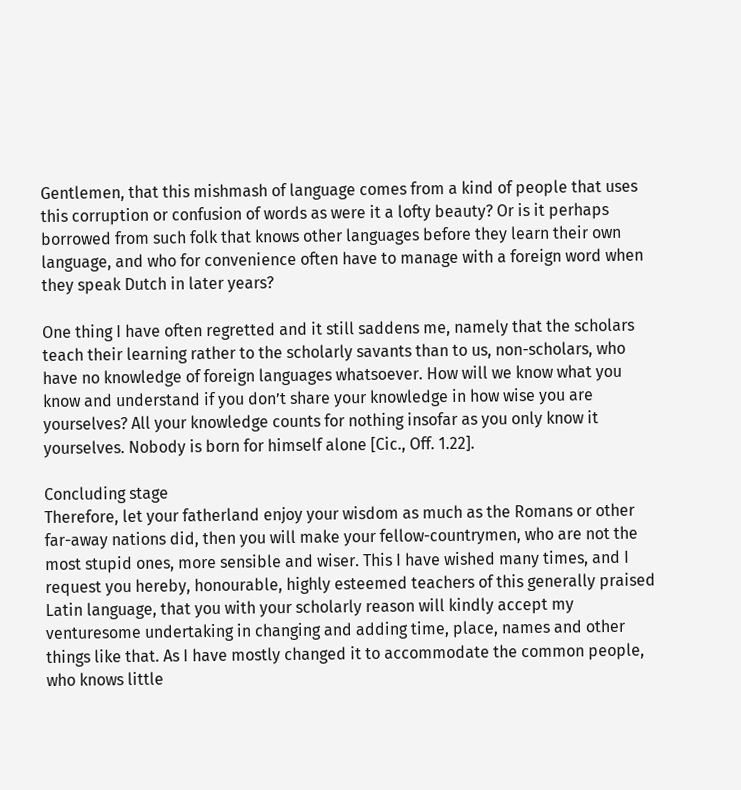Gentlemen, that this mishmash of language comes from a kind of people that uses this corruption or confusion of words as were it a lofty beauty? Or is it perhaps borrowed from such folk that knows other languages before they learn their own language, and who for convenience often have to manage with a foreign word when they speak Dutch in later years?

One thing I have often regretted and it still saddens me, namely that the scholars teach their learning rather to the scholarly savants than to us, non-scholars, who have no knowledge of foreign languages whatsoever. How will we know what you know and understand if you don’t share your knowledge in how wise you are yourselves? All your knowledge counts for nothing insofar as you only know it yourselves. Nobody is born for himself alone [Cic., Off. 1.22].

Concluding stage
Therefore, let your fatherland enjoy your wisdom as much as the Romans or other far-away nations did, then you will make your fellow-countrymen, who are not the most stupid ones, more sensible and wiser. This I have wished many times, and I request you hereby, honourable, highly esteemed teachers of this generally praised Latin language, that you with your scholarly reason will kindly accept my venturesome undertaking in changing and adding time, place, names and other things like that. As I have mostly changed it to accommodate the common people, who knows little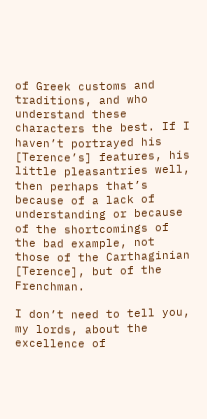of Greek customs and traditions, and who understand these characters the best. If I haven’t portrayed his [Terence’s] features, his little pleasantries well, then perhaps that’s because of a lack of understanding or because of the shortcomings of the bad example, not those of the Carthaginian [Terence], but of the Frenchman.

I don’t need to tell you, my lords, about the excellence of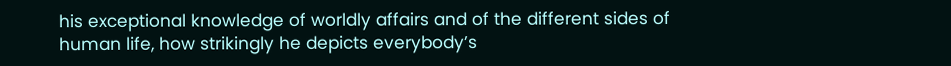his exceptional knowledge of worldly affairs and of the different sides of human life, how strikingly he depicts everybody’s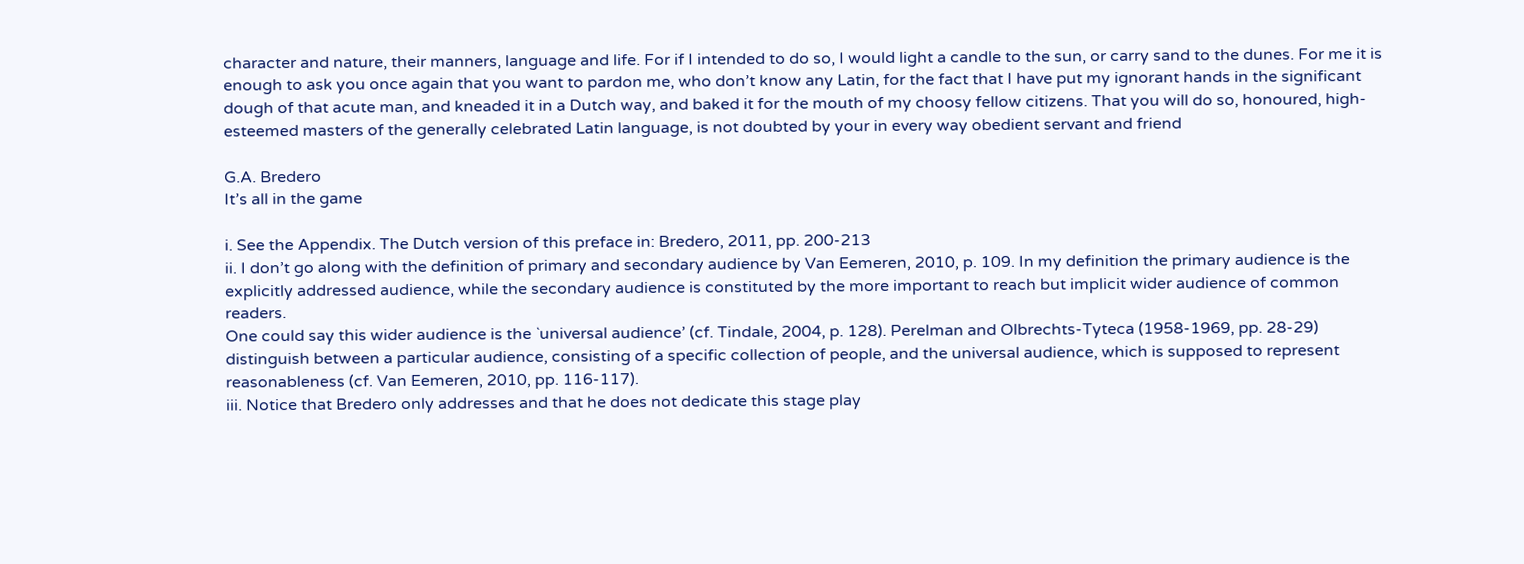character and nature, their manners, language and life. For if I intended to do so, I would light a candle to the sun, or carry sand to the dunes. For me it is enough to ask you once again that you want to pardon me, who don’t know any Latin, for the fact that I have put my ignorant hands in the significant dough of that acute man, and kneaded it in a Dutch way, and baked it for the mouth of my choosy fellow citizens. That you will do so, honoured, high-esteemed masters of the generally celebrated Latin language, is not doubted by your in every way obedient servant and friend

G.A. Bredero
It’s all in the game

i. See the Appendix. The Dutch version of this preface in: Bredero, 2011, pp. 200-213
ii. I don’t go along with the definition of primary and secondary audience by Van Eemeren, 2010, p. 109. In my definition the primary audience is the explicitly addressed audience, while the secondary audience is constituted by the more important to reach but implicit wider audience of common readers.
One could say this wider audience is the `universal audience’ (cf. Tindale, 2004, p. 128). Perelman and Olbrechts-Tyteca (1958-1969, pp. 28-29) distinguish between a particular audience, consisting of a specific collection of people, and the universal audience, which is supposed to represent reasonableness (cf. Van Eemeren, 2010, pp. 116-117).
iii. Notice that Bredero only addresses and that he does not dedicate this stage play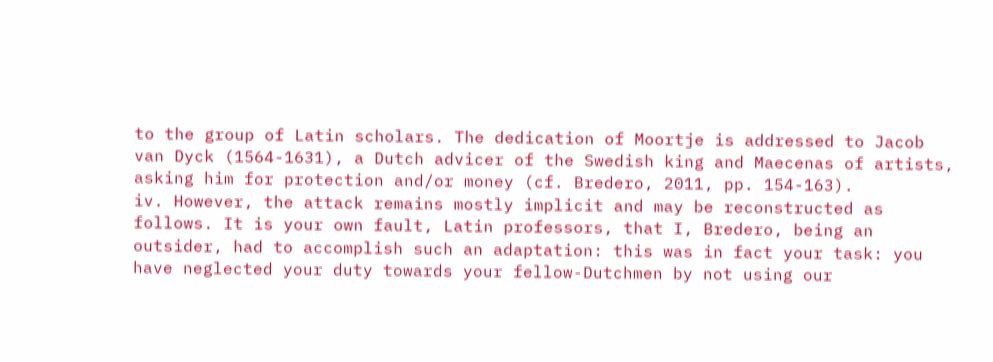to the group of Latin scholars. The dedication of Moortje is addressed to Jacob van Dyck (1564-1631), a Dutch advicer of the Swedish king and Maecenas of artists, asking him for protection and/or money (cf. Bredero, 2011, pp. 154-163).
iv. However, the attack remains mostly implicit and may be reconstructed as follows. It is your own fault, Latin professors, that I, Bredero, being an outsider, had to accomplish such an adaptation: this was in fact your task: you have neglected your duty towards your fellow-Dutchmen by not using our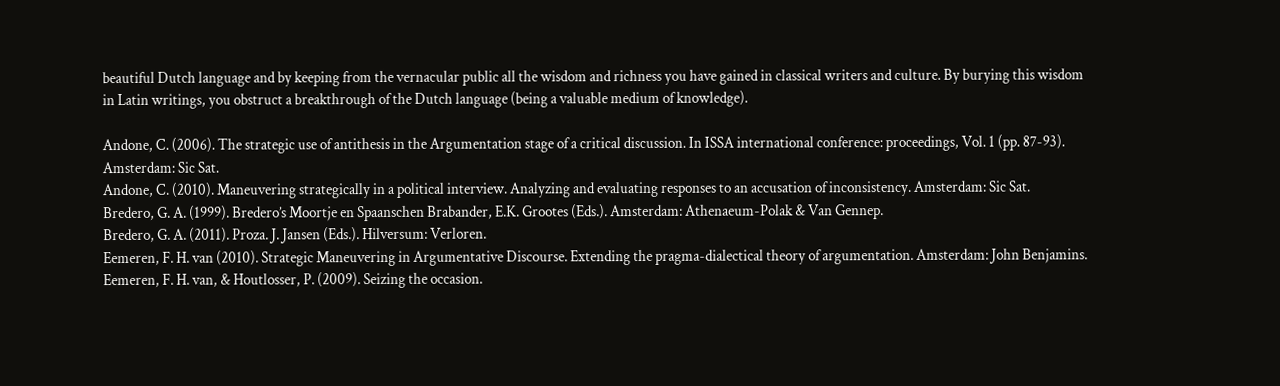beautiful Dutch language and by keeping from the vernacular public all the wisdom and richness you have gained in classical writers and culture. By burying this wisdom in Latin writings, you obstruct a breakthrough of the Dutch language (being a valuable medium of knowledge).

Andone, C. (2006). The strategic use of antithesis in the Argumentation stage of a critical discussion. In ISSA international conference: proceedings, Vol. 1 (pp. 87-93). Amsterdam: Sic Sat.
Andone, C. (2010). Maneuvering strategically in a political interview. Analyzing and evaluating responses to an accusation of inconsistency. Amsterdam: Sic Sat.
Bredero, G. A. (1999). Bredero’s Moortje en Spaanschen Brabander, E.K. Grootes (Eds.). Amsterdam: Athenaeum-Polak & Van Gennep.
Bredero, G. A. (2011). Proza. J. Jansen (Eds.). Hilversum: Verloren.
Eemeren, F. H. van (2010). Strategic Maneuvering in Argumentative Discourse. Extending the pragma-dialectical theory of argumentation. Amsterdam: John Benjamins.
Eemeren, F. H. van, & Houtlosser, P. (2009). Seizing the occasion.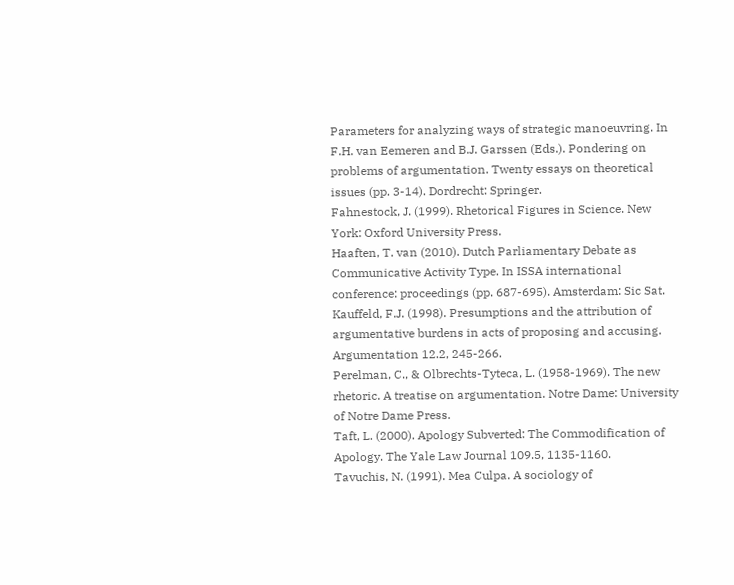Parameters for analyzing ways of strategic manoeuvring. In F.H. van Eemeren and B.J. Garssen (Eds.). Pondering on problems of argumentation. Twenty essays on theoretical issues (pp. 3-14). Dordrecht: Springer.
Fahnestock, J. (1999). Rhetorical Figures in Science. New York: Oxford University Press.
Haaften, T. van (2010). Dutch Parliamentary Debate as Communicative Activity Type. In ISSA international conference: proceedings (pp. 687-695). Amsterdam: Sic Sat.
Kauffeld, F.J. (1998). Presumptions and the attribution of argumentative burdens in acts of proposing and accusing. Argumentation 12.2, 245-266.
Perelman, C., & Olbrechts-Tyteca, L. (1958-1969). The new rhetoric. A treatise on argumentation. Notre Dame: University of Notre Dame Press.
Taft, L. (2000). Apology Subverted: The Commodification of Apology. The Yale Law Journal 109.5, 1135-1160.
Tavuchis, N. (1991). Mea Culpa. A sociology of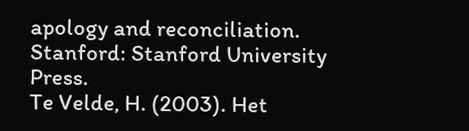apology and reconciliation. Stanford: Stanford University Press.
Te Velde, H. (2003). Het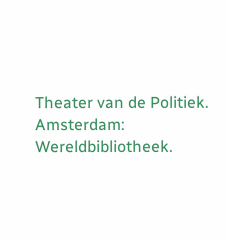Theater van de Politiek. Amsterdam: Wereldbibliotheek.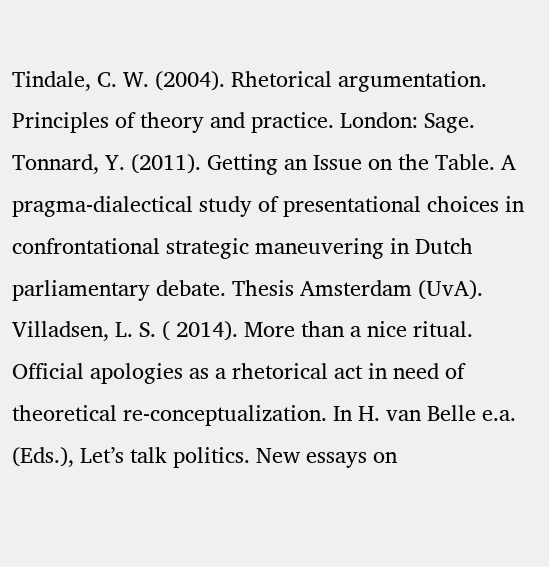Tindale, C. W. (2004). Rhetorical argumentation. Principles of theory and practice. London: Sage.
Tonnard, Y. (2011). Getting an Issue on the Table. A pragma-dialectical study of presentational choices in confrontational strategic maneuvering in Dutch parliamentary debate. Thesis Amsterdam (UvA).
Villadsen, L. S. ( 2014). More than a nice ritual. Official apologies as a rhetorical act in need of theoretical re-conceptualization. In H. van Belle e.a. (Eds.), Let’s talk politics. New essays on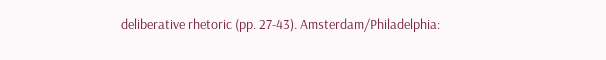deliberative rhetoric (pp. 27-43). Amsterdam/Philadelphia: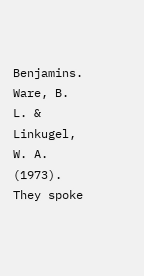Benjamins.
Ware, B. L. & Linkugel, W. A. (1973). They spoke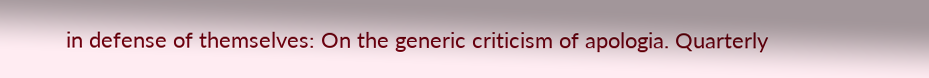in defense of themselves: On the generic criticism of apologia. Quarterly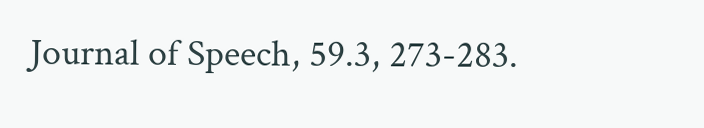Journal of Speech, 59.3, 273-283.